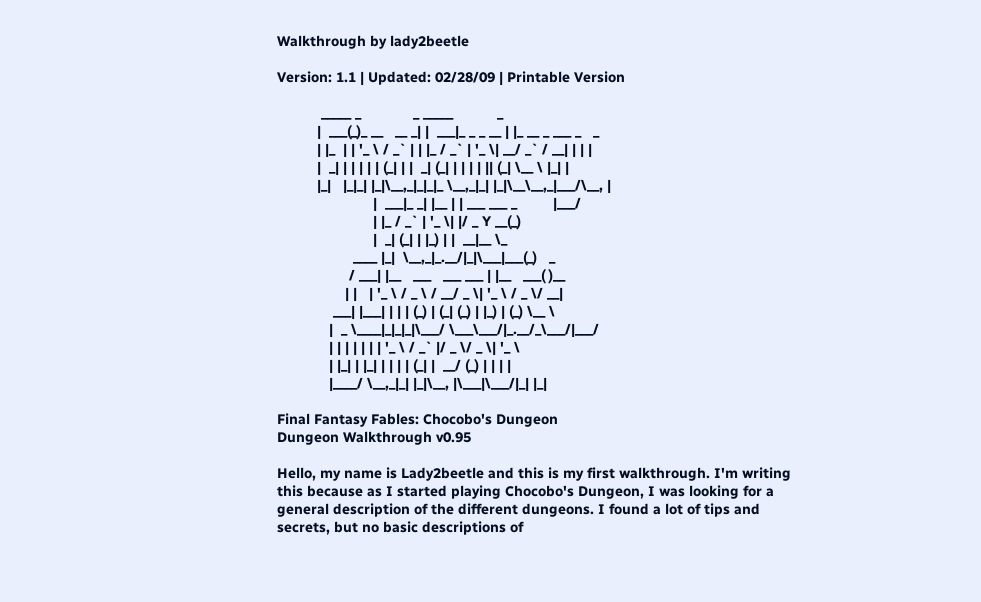Walkthrough by lady2beetle

Version: 1.1 | Updated: 02/28/09 | Printable Version

           _____ _             _ _____           _
          |  ___(_)_ __   __ _| |  ___|_ _ _ __ | |_ __ _ ___ _   _
          | |_  | | '_ \ / _` | | |_ / _` | '_ \| __/ _` / __| | | |
          |  _| | | | | | (_| | |  _| (_| | | | | || (_| \__ \ |_| |
          |_|   |_|_| |_|\__,_|_|_|_ \__,_|_| |_|\__\__,_|___/\__, |
                        |  ___|_ _| |__ | | ___ ___ _         |___/
                        | |_ / _` | '_ \| |/ _ Y __(_)
                        |  _| (_| | |_) | |  __|__ \_
                   ____ |_|  \__,_|_.__/|_|\___|___(_)   _
                  / ___| |__   ___   ___ ___ | |__   ___( )__
                 | |   | '_ \ / _ \ / __/ _ \| '_ \ / _ \/ __|
              ___| |___| | | | (_) | (_| (_) | |_) | (_) \__ \
             |  _ \____|_|_|_|\___/ \___\___/|_.__/_\___/|___/
             | | | | | | | '_ \ / _` |/ _ \/ _ \| '_ \
             | |_| | |_| | | | | (_| |  __/ (_) | | | |
             |____/ \__,_|_| |_|\__, |\___|\___/|_| |_|

Final Fantasy Fables: Chocobo's Dungeon
Dungeon Walkthrough v0.95

Hello, my name is Lady2beetle and this is my first walkthrough. I'm writing
this because as I started playing Chocobo's Dungeon, I was looking for a
general description of the different dungeons. I found a lot of tips and
secrets, but no basic descriptions of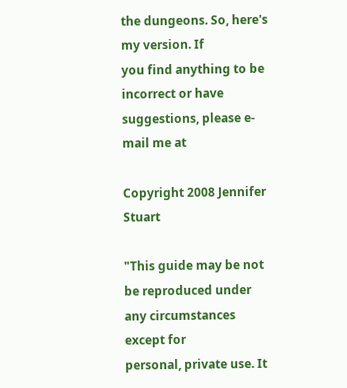the dungeons. So, here's my version. If
you find anything to be incorrect or have suggestions, please e-mail me at

Copyright 2008 Jennifer Stuart

"This guide may be not be reproduced under any circumstances except for
personal, private use. It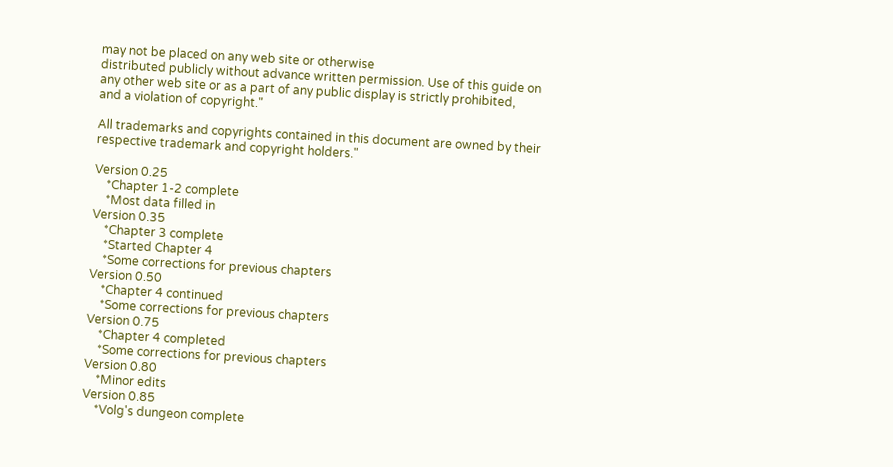may not be placed on any web site or otherwise
distributed publicly without advance written permission. Use of this guide on
any other web site or as a part of any public display is strictly prohibited,
and a violation of copyright."

All trademarks and copyrights contained in this document are owned by their
respective trademark and copyright holders."

Version 0.25
    *Chapter 1-2 complete
    *Most data filled in
Version 0.35
    *Chapter 3 complete
    *Started Chapter 4
    *Some corrections for previous chapters
Version 0.50
    *Chapter 4 continued
    *Some corrections for previous chapters
Version 0.75
    *Chapter 4 completed
    *Some corrections for previous chapters
Version 0.80
    *Minor edits
Version 0.85
    *Volg's dungeon complete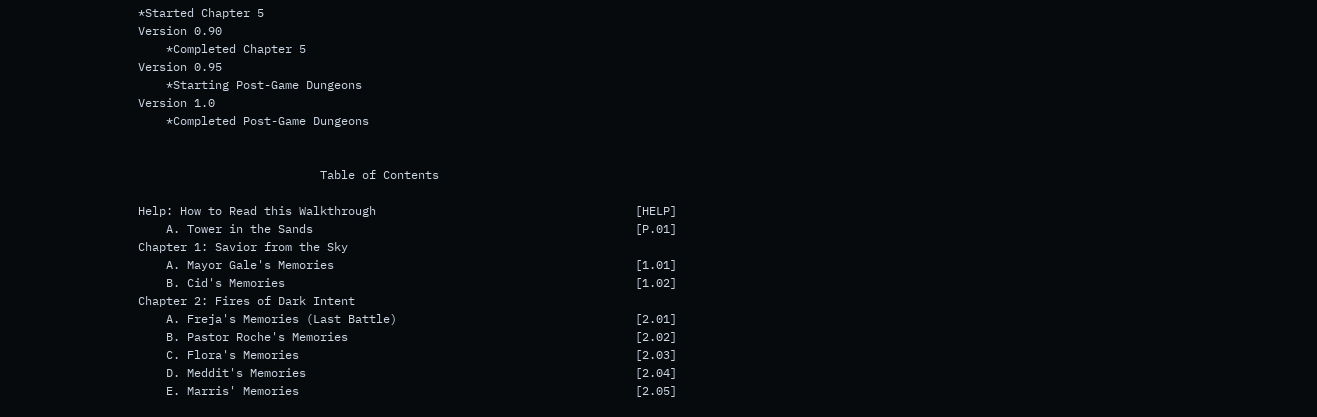*Started Chapter 5
Version 0.90
    *Completed Chapter 5
Version 0.95
    *Starting Post-Game Dungeons
Version 1.0
    *Completed Post-Game Dungeons


                          Table of Contents

Help: How to Read this Walkthrough                                     [HELP]
    A. Tower in the Sands                                              [P.01]
Chapter 1: Savior from the Sky
    A. Mayor Gale's Memories                                           [1.01]
    B. Cid's Memories                                                  [1.02]
Chapter 2: Fires of Dark Intent
    A. Freja's Memories (Last Battle)                                  [2.01]
    B. Pastor Roche's Memories                                         [2.02]
    C. Flora's Memories                                                [2.03]
    D. Meddit's Memories                                               [2.04]
    E. Marris' Memories                                                [2.05]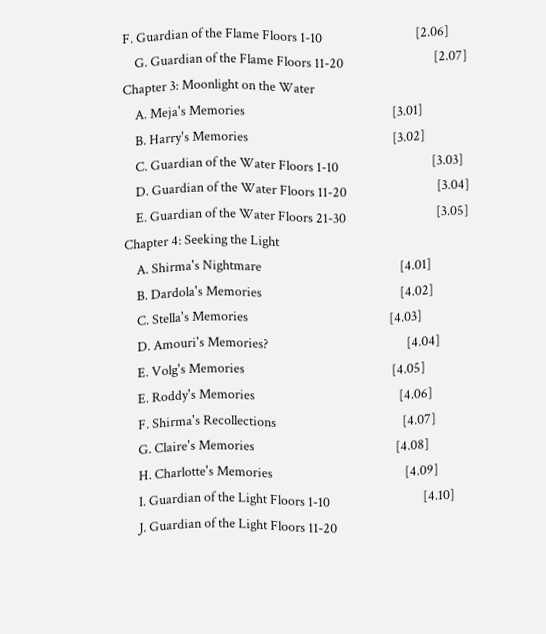F. Guardian of the Flame Floors 1-10                               [2.06]
    G. Guardian of the Flame Floors 11-20                              [2.07]
Chapter 3: Moonlight on the Water
    A. Meja's Memories                                                 [3.01]
    B. Harry's Memories                                                [3.02]
    C. Guardian of the Water Floors 1-10                               [3.03]
    D. Guardian of the Water Floors 11-20                              [3.04]
    E. Guardian of the Water Floors 21-30                              [3.05]
Chapter 4: Seeking the Light
    A. Shirma's Nightmare                                              [4.01]
    B. Dardola's Memories                                              [4.02]
    C. Stella's Memories                                               [4.03]
    D. Amouri's Memories?                                              [4.04]
    E. Volg's Memories                                                 [4.05]
    E. Roddy's Memories                                                [4.06]
    F. Shirma's Recollections                                          [4.07]
    G. Claire's Memories                                               [4.08]
    H. Charlotte's Memories                                            [4.09]
    I. Guardian of the Light Floors 1-10                               [4.10]
    J. Guardian of the Light Floors 11-20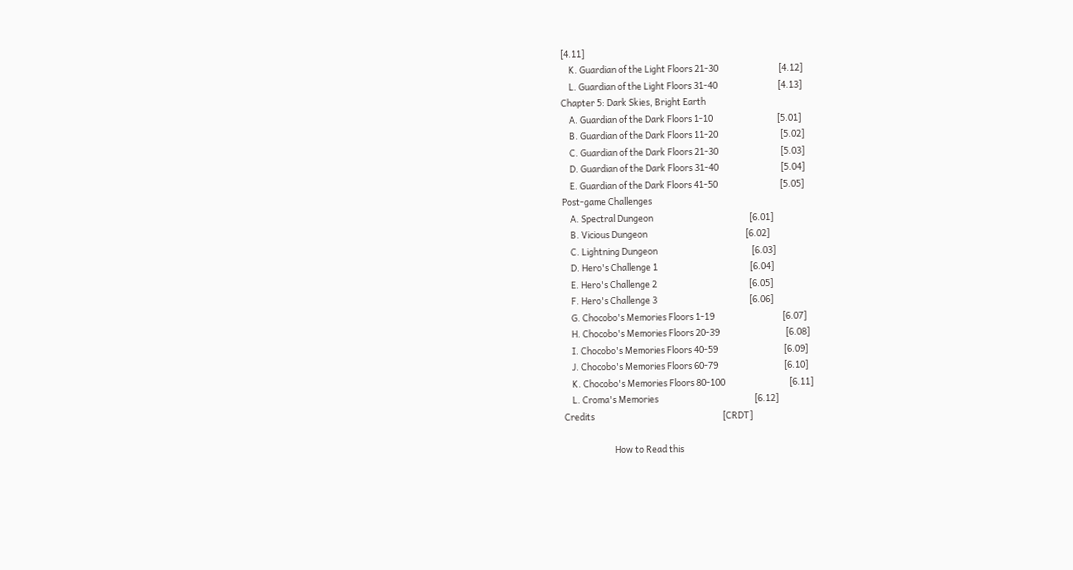[4.11]
    K. Guardian of the Light Floors 21-30                              [4.12]
    L. Guardian of the Light Floors 31-40                              [4.13]
Chapter 5: Dark Skies, Bright Earth
    A. Guardian of the Dark Floors 1-10                                [5.01]
    B. Guardian of the Dark Floors 11-20                               [5.02]
    C. Guardian of the Dark Floors 21-30                               [5.03]
    D. Guardian of the Dark Floors 31-40                               [5.04]
    E. Guardian of the Dark Floors 41-50                               [5.05]
Post-game Challenges
    A. Spectral Dungeon                                                [6.01]
    B. Vicious Dungeon                                                 [6.02]
    C. Lightning Dungeon                                               [6.03]
    D. Hero's Challenge 1                                              [6.04]
    E. Hero's Challenge 2                                              [6.05]
    F. Hero's Challenge 3                                              [6.06]
    G. Chocobo's Memories Floors 1-19                                  [6.07]
    H. Chocobo's Memories Floors 20-39                                 [6.08]
    I. Chocobo's Memories Floors 40-59                                 [6.09]
    J. Chocobo's Memories Floors 60-79                                 [6.10]
    K. Chocobo's Memories Floors 80-100                                [6.11]
    L. Croma's Memories                                                [6.12]
Credits                                                                [CRDT]

                         How to Read this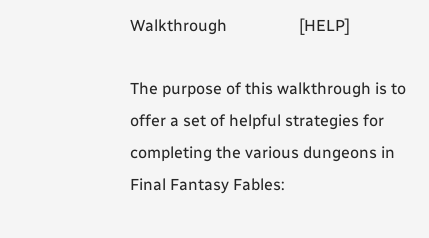Walkthrough                  [HELP]

The purpose of this walkthrough is to offer a set of helpful strategies for
completing the various dungeons in Final Fantasy Fables: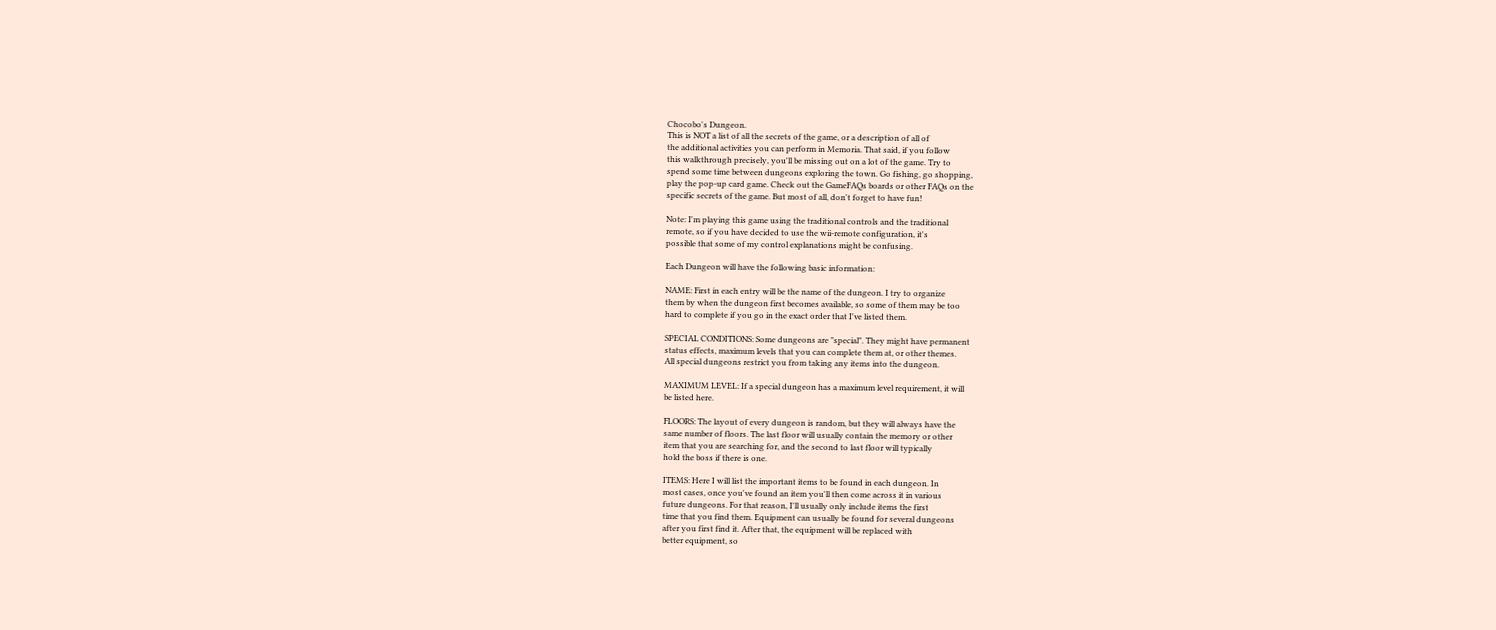Chocobo's Dungeon.
This is NOT a list of all the secrets of the game, or a description of all of
the additional activities you can perform in Memoria. That said, if you follow
this walkthrough precisely, you'll be missing out on a lot of the game. Try to
spend some time between dungeons exploring the town. Go fishing, go shopping,
play the pop-up card game. Check out the GameFAQs boards or other FAQs on the
specific secrets of the game. But most of all, don't forget to have fun!

Note: I'm playing this game using the traditional controls and the traditional
remote, so if you have decided to use the wii-remote configuration, it's
possible that some of my control explanations might be confusing.

Each Dungeon will have the following basic information:

NAME: First in each entry will be the name of the dungeon. I try to organize
them by when the dungeon first becomes available, so some of them may be too
hard to complete if you go in the exact order that I've listed them.

SPECIAL CONDITIONS: Some dungeons are "special". They might have permanent
status effects, maximum levels that you can complete them at, or other themes.
All special dungeons restrict you from taking any items into the dungeon.

MAXIMUM LEVEL: If a special dungeon has a maximum level requirement, it will
be listed here.

FLOORS: The layout of every dungeon is random, but they will always have the
same number of floors. The last floor will usually contain the memory or other
item that you are searching for, and the second to last floor will typically
hold the boss if there is one.

ITEMS: Here I will list the important items to be found in each dungeon. In
most cases, once you've found an item you'll then come across it in various
future dungeons. For that reason, I'll usually only include items the first
time that you find them. Equipment can usually be found for several dungeons
after you first find it. After that, the equipment will be replaced with
better equipment, so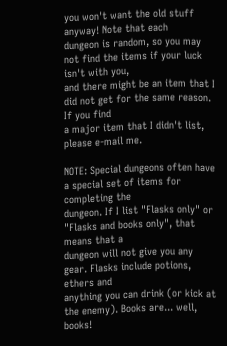you won't want the old stuff anyway! Note that each
dungeon is random, so you may not find the items if your luck isn't with you,
and there might be an item that I did not get for the same reason. If you find
a major item that I didn't list, please e-mail me.

NOTE: Special dungeons often have a special set of items for completing the
dungeon. If I list "Flasks only" or "Flasks and books only", that means that a
dungeon will not give you any gear. Flasks include potions, ethers and
anything you can drink (or kick at the enemy). Books are... well, books!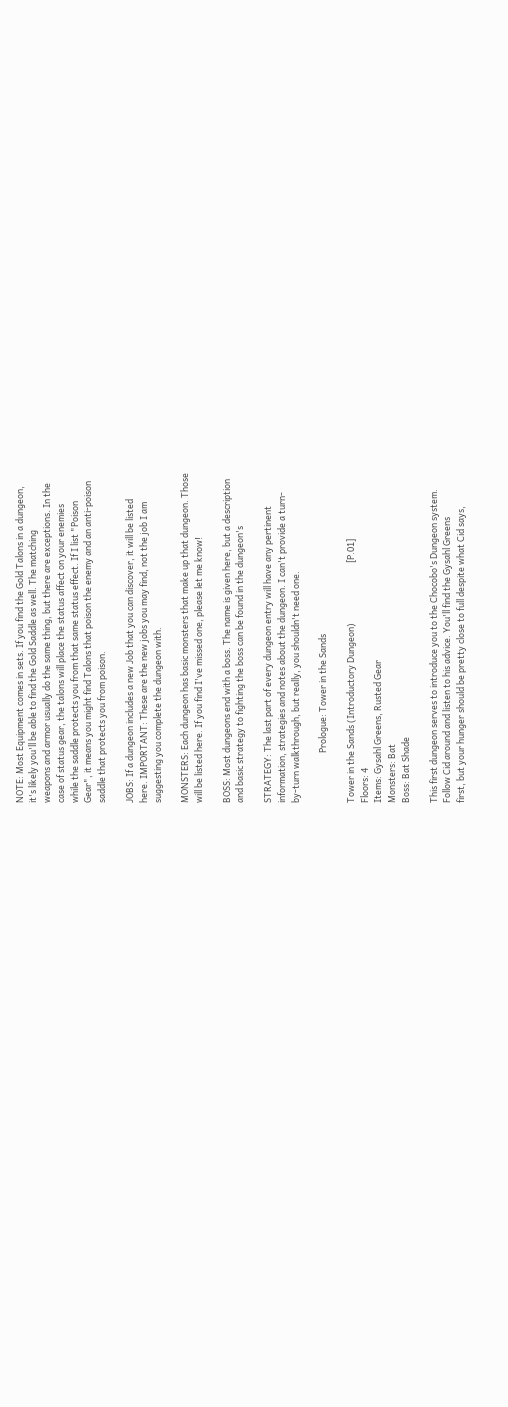NOTE: Most Equipment comes in sets. If you find the Gold Talons in a dungeon,
it's likely you'll be able to find the Gold Saddle as well. The matching
weapons and armor usually do the same thing, but there are exceptions. In the
case of status gear, the talons will place the status affect on your enemies
while the saddle protects you from that same status effect. If I list "Poison
Gear", it means you might find Talons that poison the enemy and an anti-poison
saddle that protects you from poison.

JOBS: If a dungeon includes a new Job that you can discover, it will be listed
here. IMPORTANT: These are the new jobs you may find, not the job I am
suggesting you complete the dungeon with.

MONSTERS: Each dungeon has basic monsters that make up that dungeon. Those
will be listed here. If you find I've missed one, please let me know!

BOSS: Most dungeons end with a boss. The name is given here, but a description
and basic strategy to fighting the boss can be found in the dungeon's

STRATEGY: The last part of every dungeon entry will have any pertinent
information, strategies and notes about the dungeon. I can't provide a turn-
by-turn walkthrough, but really, you shouldn't need one.

                         Prologue: Tower in the Sands

Tower in the Sands (Introductory Dungeon)                              [P.01]
Floors: 4
Items: Gysahl Greens, Rusted Gear
Monsters: Bat
Boss: Bat Shade

This first dungeon serves to introduce you to the Chocobo's Dungeon system.
Follow Cid around and listen to his advice. You'll find the Gysahl Greens
first, but your hunger should be pretty close to full despite what Cid says,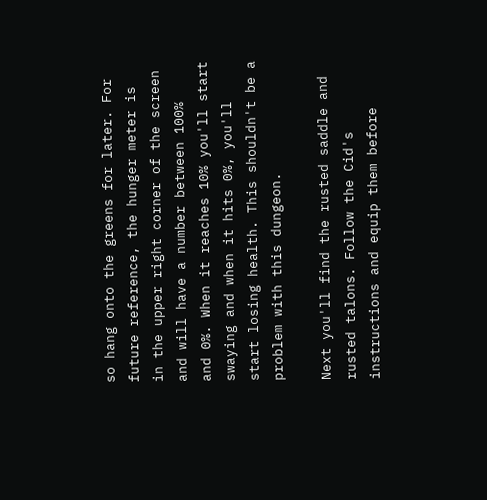so hang onto the greens for later. For future reference, the hunger meter is
in the upper right corner of the screen and will have a number between 100%
and 0%. When it reaches 10% you'll start swaying and when it hits 0%, you'll
start losing health. This shouldn't be a problem with this dungeon.

Next you'll find the rusted saddle and rusted talons. Follow the Cid's
instructions and equip them before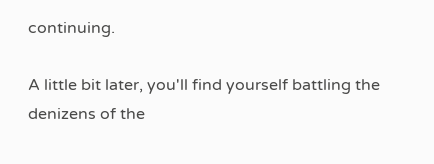continuing.

A little bit later, you'll find yourself battling the denizens of the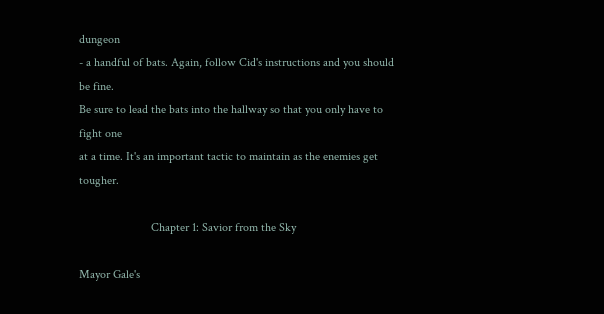dungeon
- a handful of bats. Again, follow Cid's instructions and you should be fine.
Be sure to lead the bats into the hallway so that you only have to fight one
at a time. It's an important tactic to maintain as the enemies get tougher.

                        Chapter 1: Savior from the Sky

Mayor Gale's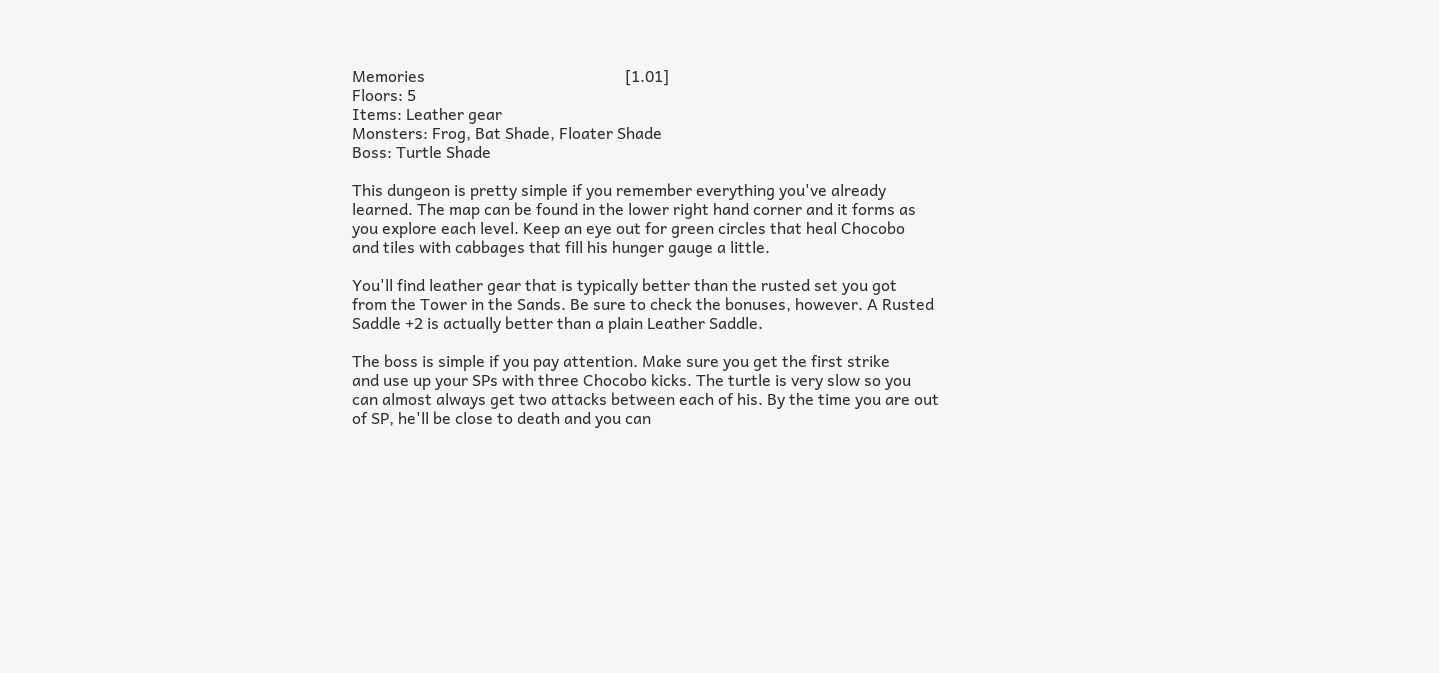Memories                                                  [1.01]
Floors: 5
Items: Leather gear
Monsters: Frog, Bat Shade, Floater Shade
Boss: Turtle Shade

This dungeon is pretty simple if you remember everything you've already
learned. The map can be found in the lower right hand corner and it forms as
you explore each level. Keep an eye out for green circles that heal Chocobo
and tiles with cabbages that fill his hunger gauge a little.

You'll find leather gear that is typically better than the rusted set you got
from the Tower in the Sands. Be sure to check the bonuses, however. A Rusted
Saddle +2 is actually better than a plain Leather Saddle.

The boss is simple if you pay attention. Make sure you get the first strike
and use up your SPs with three Chocobo kicks. The turtle is very slow so you
can almost always get two attacks between each of his. By the time you are out
of SP, he'll be close to death and you can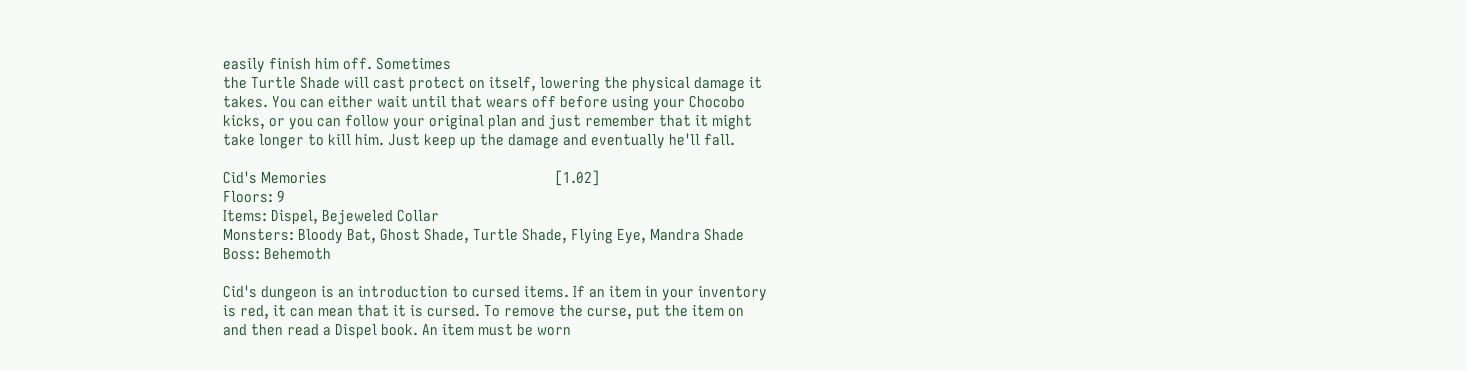easily finish him off. Sometimes
the Turtle Shade will cast protect on itself, lowering the physical damage it
takes. You can either wait until that wears off before using your Chocobo
kicks, or you can follow your original plan and just remember that it might
take longer to kill him. Just keep up the damage and eventually he'll fall.

Cid's Memories                                                         [1.02]
Floors: 9
Items: Dispel, Bejeweled Collar
Monsters: Bloody Bat, Ghost Shade, Turtle Shade, Flying Eye, Mandra Shade
Boss: Behemoth

Cid's dungeon is an introduction to cursed items. If an item in your inventory
is red, it can mean that it is cursed. To remove the curse, put the item on
and then read a Dispel book. An item must be worn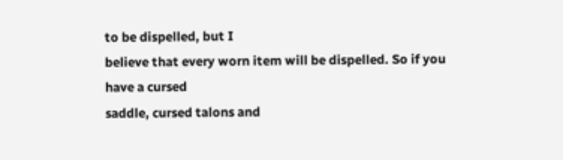to be dispelled, but I
believe that every worn item will be dispelled. So if you have a cursed
saddle, cursed talons and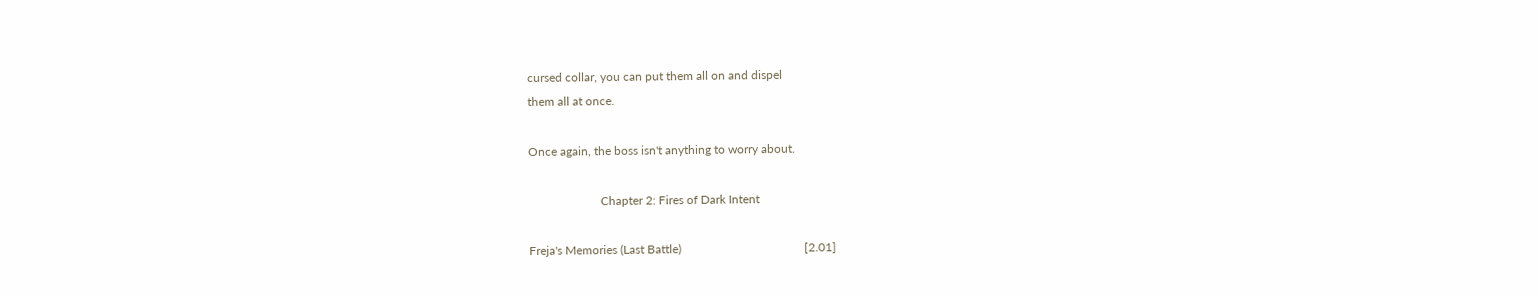cursed collar, you can put them all on and dispel
them all at once.

Once again, the boss isn't anything to worry about.

                        Chapter 2: Fires of Dark Intent

Freja's Memories (Last Battle)                                         [2.01]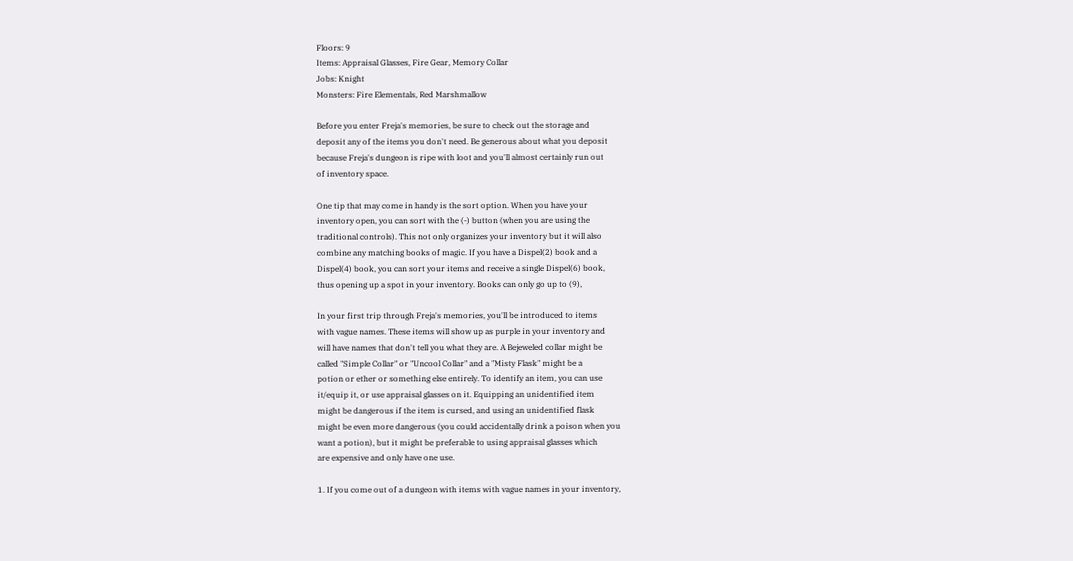Floors: 9
Items: Appraisal Glasses, Fire Gear, Memory Collar
Jobs: Knight
Monsters: Fire Elementals, Red Marshmallow

Before you enter Freja's memories, be sure to check out the storage and
deposit any of the items you don't need. Be generous about what you deposit
because Freja's dungeon is ripe with loot and you'll almost certainly run out
of inventory space.

One tip that may come in handy is the sort option. When you have your
inventory open, you can sort with the (-) button (when you are using the
traditional controls). This not only organizes your inventory but it will also
combine any matching books of magic. If you have a Dispel(2) book and a
Dispel(4) book, you can sort your items and receive a single Dispel(6) book,
thus opening up a spot in your inventory. Books can only go up to (9),

In your first trip through Freja's memories, you'll be introduced to items
with vague names. These items will show up as purple in your inventory and
will have names that don't tell you what they are. A Bejeweled collar might be
called "Simple Collar" or "Uncool Collar" and a "Misty Flask" might be a
potion or ether or something else entirely. To identify an item, you can use
it/equip it, or use appraisal glasses on it. Equipping an unidentified item
might be dangerous if the item is cursed, and using an unidentified flask
might be even more dangerous (you could accidentally drink a poison when you
want a potion), but it might be preferable to using appraisal glasses which
are expensive and only have one use.

1. If you come out of a dungeon with items with vague names in your inventory,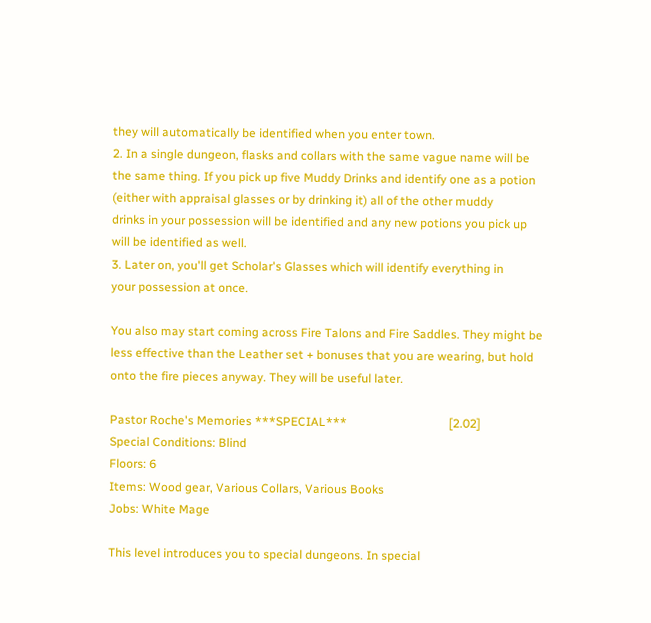they will automatically be identified when you enter town.
2. In a single dungeon, flasks and collars with the same vague name will be
the same thing. If you pick up five Muddy Drinks and identify one as a potion
(either with appraisal glasses or by drinking it) all of the other muddy
drinks in your possession will be identified and any new potions you pick up
will be identified as well.
3. Later on, you'll get Scholar's Glasses which will identify everything in
your possession at once.

You also may start coming across Fire Talons and Fire Saddles. They might be
less effective than the Leather set + bonuses that you are wearing, but hold
onto the fire pieces anyway. They will be useful later.

Pastor Roche's Memories ***SPECIAL***                                  [2.02]
Special Conditions: Blind
Floors: 6
Items: Wood gear, Various Collars, Various Books
Jobs: White Mage

This level introduces you to special dungeons. In special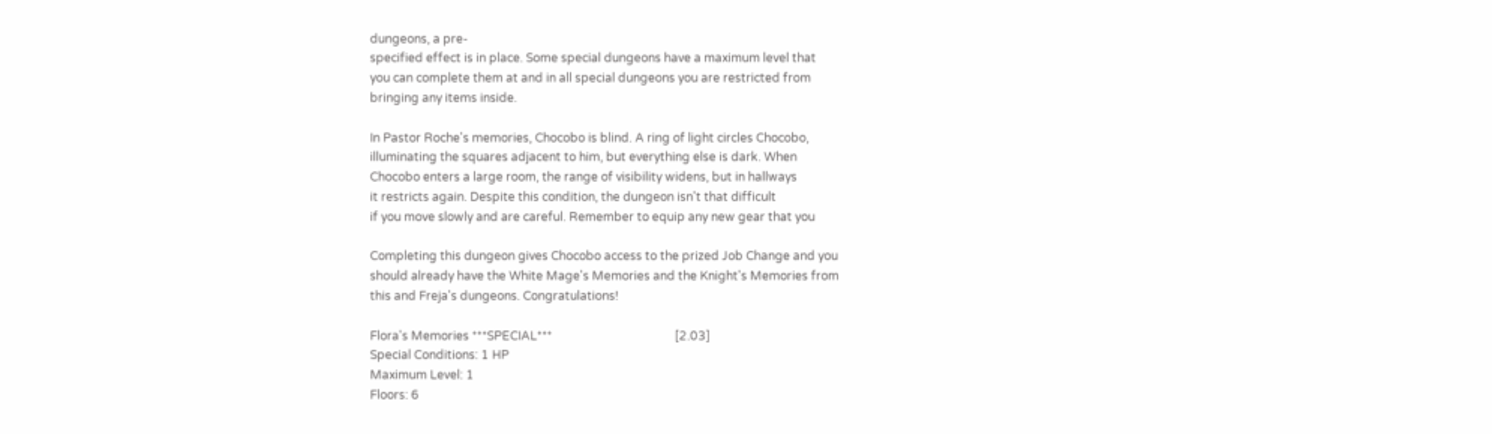dungeons, a pre-
specified effect is in place. Some special dungeons have a maximum level that
you can complete them at and in all special dungeons you are restricted from
bringing any items inside.

In Pastor Roche's memories, Chocobo is blind. A ring of light circles Chocobo,
illuminating the squares adjacent to him, but everything else is dark. When
Chocobo enters a large room, the range of visibility widens, but in hallways
it restricts again. Despite this condition, the dungeon isn't that difficult
if you move slowly and are careful. Remember to equip any new gear that you

Completing this dungeon gives Chocobo access to the prized Job Change and you
should already have the White Mage's Memories and the Knight's Memories from
this and Freja's dungeons. Congratulations!

Flora's Memories ***SPECIAL***                                         [2.03]
Special Conditions: 1 HP
Maximum Level: 1
Floors: 6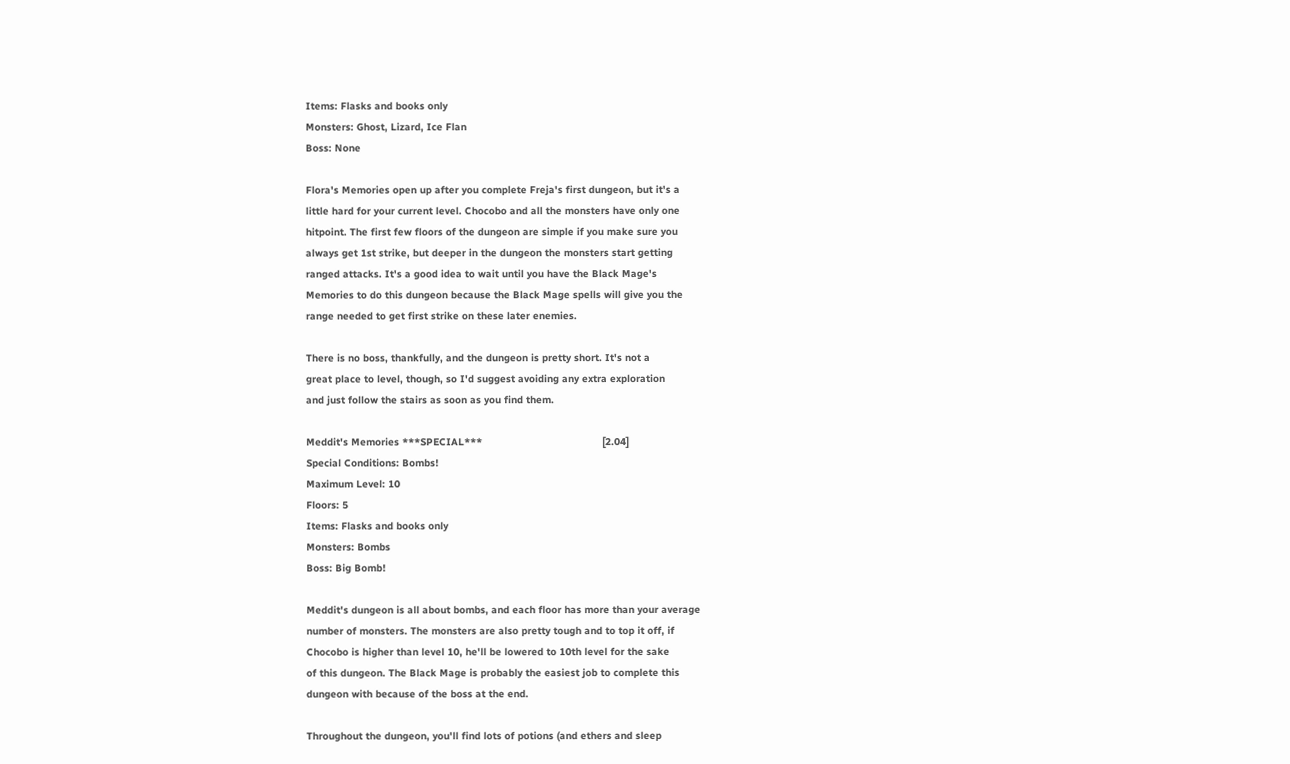Items: Flasks and books only
Monsters: Ghost, Lizard, Ice Flan
Boss: None

Flora's Memories open up after you complete Freja's first dungeon, but it's a
little hard for your current level. Chocobo and all the monsters have only one
hitpoint. The first few floors of the dungeon are simple if you make sure you
always get 1st strike, but deeper in the dungeon the monsters start getting
ranged attacks. It's a good idea to wait until you have the Black Mage's
Memories to do this dungeon because the Black Mage spells will give you the
range needed to get first strike on these later enemies.

There is no boss, thankfully, and the dungeon is pretty short. It's not a
great place to level, though, so I'd suggest avoiding any extra exploration
and just follow the stairs as soon as you find them.

Meddit's Memories ***SPECIAL***                                        [2.04]
Special Conditions: Bombs!
Maximum Level: 10
Floors: 5
Items: Flasks and books only
Monsters: Bombs
Boss: Big Bomb!

Meddit's dungeon is all about bombs, and each floor has more than your average
number of monsters. The monsters are also pretty tough and to top it off, if
Chocobo is higher than level 10, he'll be lowered to 10th level for the sake
of this dungeon. The Black Mage is probably the easiest job to complete this
dungeon with because of the boss at the end.

Throughout the dungeon, you'll find lots of potions (and ethers and sleep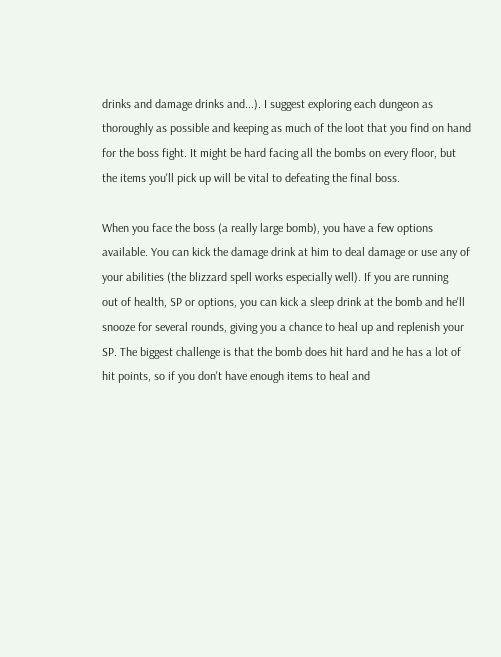drinks and damage drinks and...). I suggest exploring each dungeon as
thoroughly as possible and keeping as much of the loot that you find on hand
for the boss fight. It might be hard facing all the bombs on every floor, but
the items you'll pick up will be vital to defeating the final boss.

When you face the boss (a really large bomb), you have a few options
available. You can kick the damage drink at him to deal damage or use any of
your abilities (the blizzard spell works especially well). If you are running
out of health, SP or options, you can kick a sleep drink at the bomb and he'll
snooze for several rounds, giving you a chance to heal up and replenish your
SP. The biggest challenge is that the bomb does hit hard and he has a lot of
hit points, so if you don't have enough items to heal and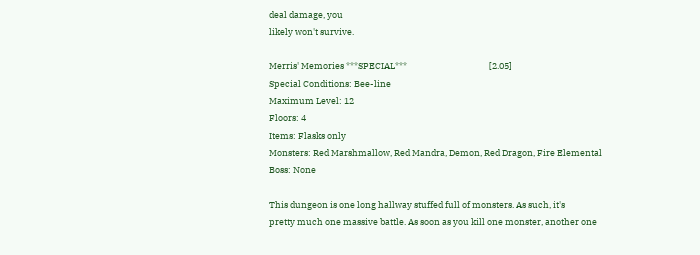deal damage, you
likely won't survive.

Merris' Memories ***SPECIAL***                                         [2.05]
Special Conditions: Bee-line
Maximum Level: 12
Floors: 4
Items: Flasks only
Monsters: Red Marshmallow, Red Mandra, Demon, Red Dragon, Fire Elemental
Boss: None

This dungeon is one long hallway stuffed full of monsters. As such, it's
pretty much one massive battle. As soon as you kill one monster, another one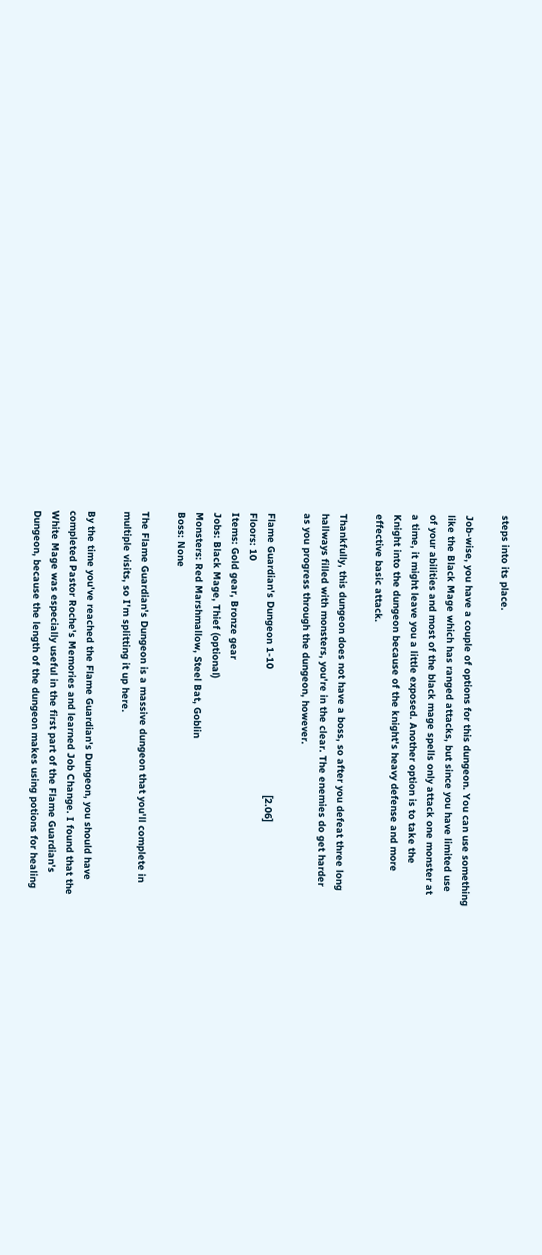steps into its place.

Job-wise, you have a couple of options for this dungeon. You can use something
like the Black Mage which has ranged attacks, but since you have limited use
of your abilities and most of the black mage spells only attack one monster at
a time, it might leave you a little exposed. Another option is to take the
Knight into the dungeon because of the knight's heavy defense and more
effective basic attack.

Thankfully, this dungeon does not have a boss, so after you defeat three long
hallways filled with monsters, you're in the clear. The enemies do get harder
as you progress through the dungeon, however.

Flame Guardian's Dungeon 1-10                                          [2.06]
Floors: 10
Items: Gold gear, Bronze gear
Jobs: Black Mage, Thief (optional)
Monsters: Red Marshmallow, Steel Bat, Goblin
Boss: None

The Flame Guardian's Dungeon is a massive dungeon that you'll complete in
multiple visits, so I'm splitting it up here.

By the time you've reached the Flame Guardian's Dungeon, you should have
completed Pastor Roche's Memories and learned Job Change. I found that the
White Mage was especially useful in the first part of the Flame Guardian's
Dungeon, because the length of the dungeon makes using potions for healing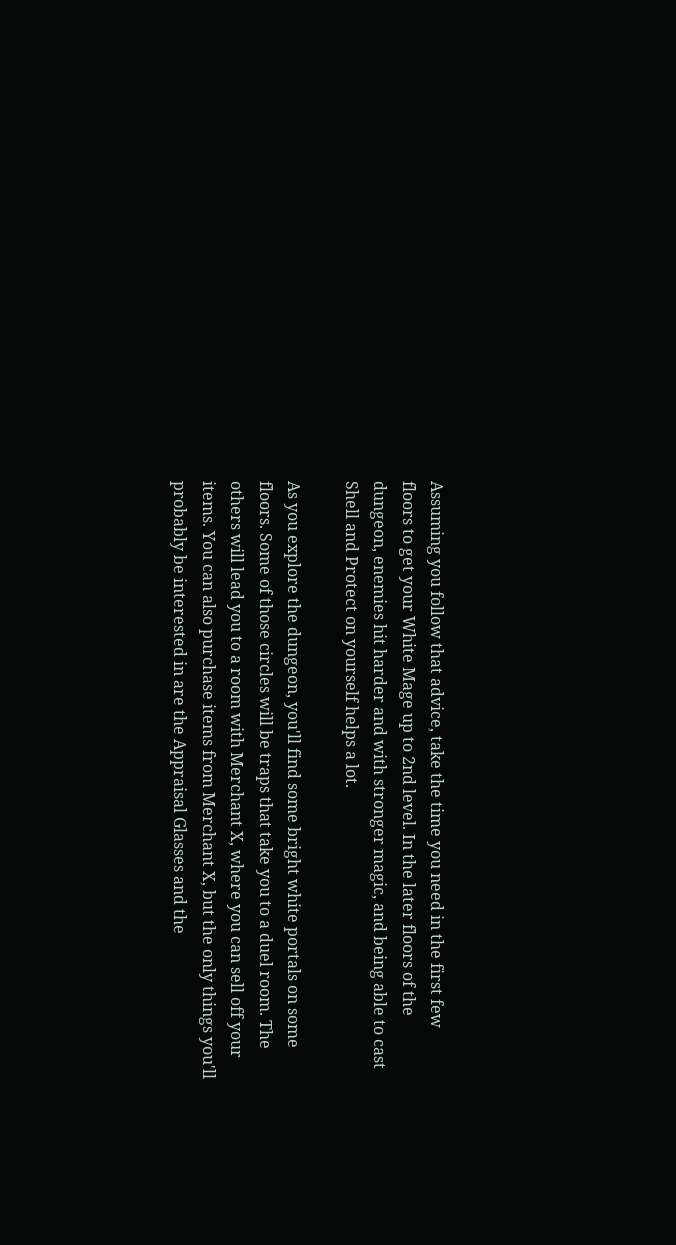Assuming you follow that advice, take the time you need in the first few
floors to get your White Mage up to 2nd level. In the later floors of the
dungeon, enemies hit harder and with stronger magic, and being able to cast
Shell and Protect on yourself helps a lot.

As you explore the dungeon, you'll find some bright white portals on some
floors. Some of those circles will be traps that take you to a duel room. The
others will lead you to a room with Merchant X, where you can sell off your
items. You can also purchase items from Merchant X, but the only things you'll
probably be interested in are the Appraisal Glasses and the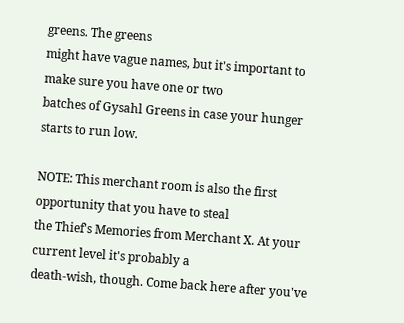greens. The greens
might have vague names, but it's important to make sure you have one or two
batches of Gysahl Greens in case your hunger starts to run low.

NOTE: This merchant room is also the first opportunity that you have to steal
the Thief's Memories from Merchant X. At your current level it's probably a
death-wish, though. Come back here after you've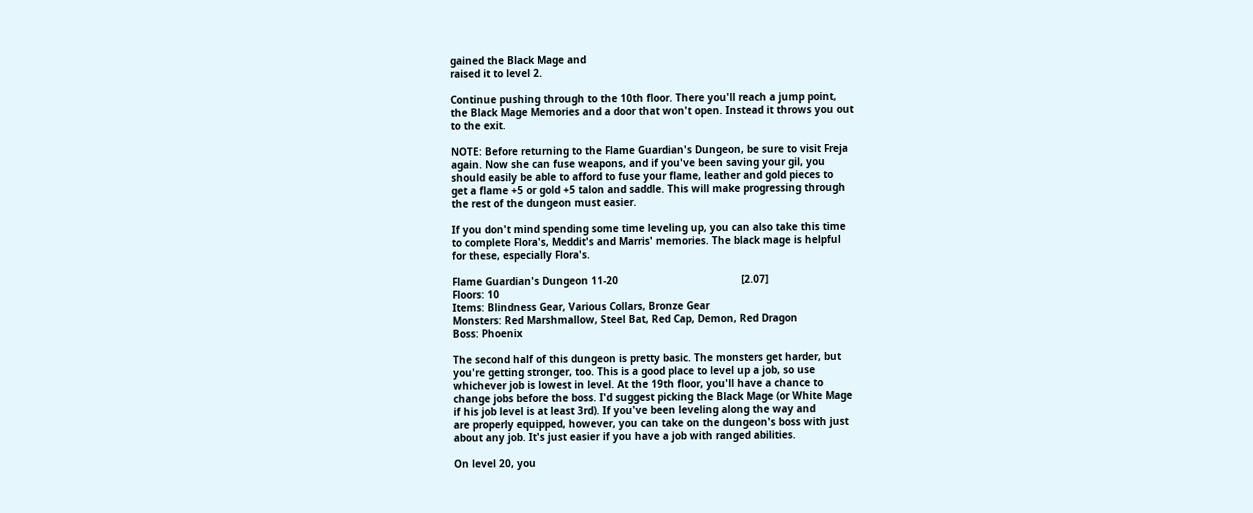gained the Black Mage and
raised it to level 2.

Continue pushing through to the 10th floor. There you'll reach a jump point,
the Black Mage Memories and a door that won't open. Instead it throws you out
to the exit.

NOTE: Before returning to the Flame Guardian's Dungeon, be sure to visit Freja
again. Now she can fuse weapons, and if you've been saving your gil, you
should easily be able to afford to fuse your flame, leather and gold pieces to
get a flame +5 or gold +5 talon and saddle. This will make progressing through
the rest of the dungeon must easier.

If you don't mind spending some time leveling up, you can also take this time
to complete Flora's, Meddit's and Marris' memories. The black mage is helpful
for these, especially Flora's.

Flame Guardian's Dungeon 11-20                                         [2.07]
Floors: 10
Items: Blindness Gear, Various Collars, Bronze Gear
Monsters: Red Marshmallow, Steel Bat, Red Cap, Demon, Red Dragon
Boss: Phoenix

The second half of this dungeon is pretty basic. The monsters get harder, but
you're getting stronger, too. This is a good place to level up a job, so use
whichever job is lowest in level. At the 19th floor, you'll have a chance to
change jobs before the boss. I'd suggest picking the Black Mage (or White Mage
if his job level is at least 3rd). If you've been leveling along the way and
are properly equipped, however, you can take on the dungeon's boss with just
about any job. It's just easier if you have a job with ranged abilities.

On level 20, you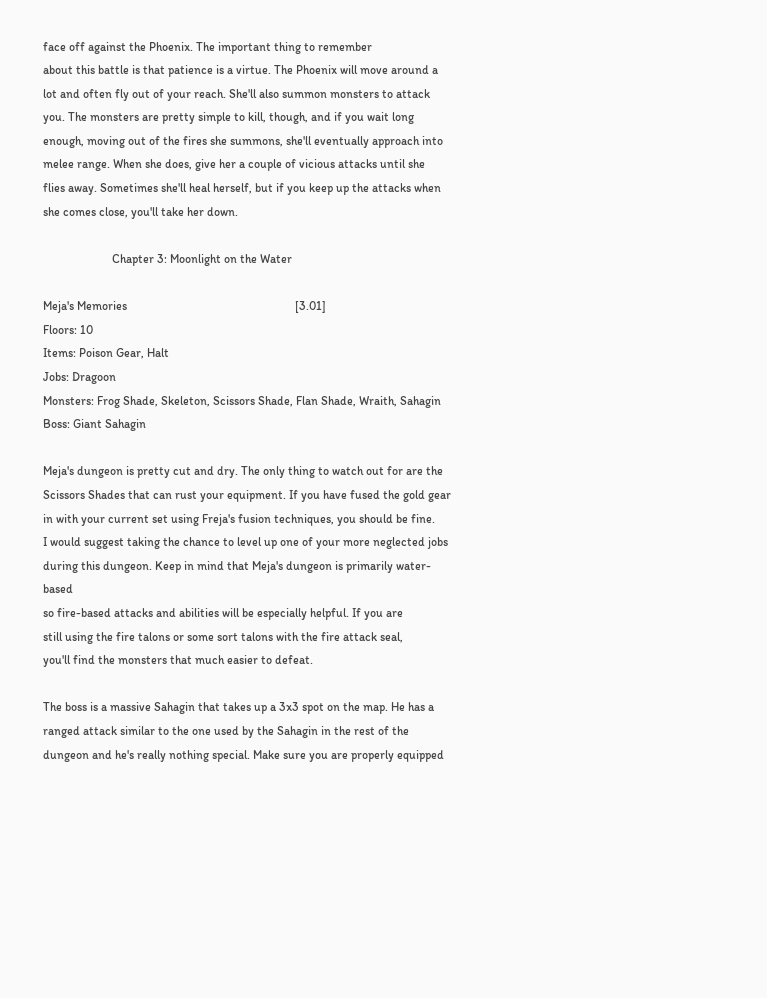face off against the Phoenix. The important thing to remember
about this battle is that patience is a virtue. The Phoenix will move around a
lot and often fly out of your reach. She'll also summon monsters to attack
you. The monsters are pretty simple to kill, though, and if you wait long
enough, moving out of the fires she summons, she'll eventually approach into
melee range. When she does, give her a couple of vicious attacks until she
flies away. Sometimes she'll heal herself, but if you keep up the attacks when
she comes close, you'll take her down.

                       Chapter 3: Moonlight on the Water

Meja's Memories                                                        [3.01]
Floors: 10
Items: Poison Gear, Halt
Jobs: Dragoon
Monsters: Frog Shade, Skeleton, Scissors Shade, Flan Shade, Wraith, Sahagin
Boss: Giant Sahagin

Meja's dungeon is pretty cut and dry. The only thing to watch out for are the
Scissors Shades that can rust your equipment. If you have fused the gold gear
in with your current set using Freja's fusion techniques, you should be fine.
I would suggest taking the chance to level up one of your more neglected jobs
during this dungeon. Keep in mind that Meja's dungeon is primarily water-based
so fire-based attacks and abilities will be especially helpful. If you are
still using the fire talons or some sort talons with the fire attack seal,
you'll find the monsters that much easier to defeat.

The boss is a massive Sahagin that takes up a 3x3 spot on the map. He has a
ranged attack similar to the one used by the Sahagin in the rest of the
dungeon and he's really nothing special. Make sure you are properly equipped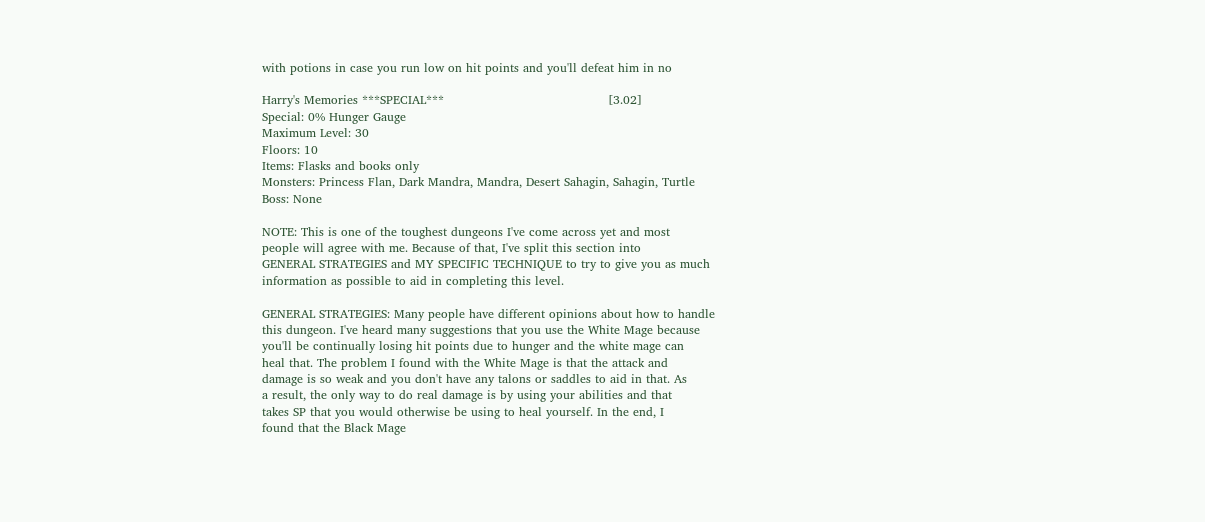with potions in case you run low on hit points and you'll defeat him in no

Harry's Memories ***SPECIAL***                                         [3.02]
Special: 0% Hunger Gauge
Maximum Level: 30
Floors: 10
Items: Flasks and books only
Monsters: Princess Flan, Dark Mandra, Mandra, Desert Sahagin, Sahagin, Turtle
Boss: None

NOTE: This is one of the toughest dungeons I've come across yet and most
people will agree with me. Because of that, I've split this section into
GENERAL STRATEGIES and MY SPECIFIC TECHNIQUE to try to give you as much
information as possible to aid in completing this level.

GENERAL STRATEGIES: Many people have different opinions about how to handle
this dungeon. I've heard many suggestions that you use the White Mage because
you'll be continually losing hit points due to hunger and the white mage can
heal that. The problem I found with the White Mage is that the attack and
damage is so weak and you don't have any talons or saddles to aid in that. As
a result, the only way to do real damage is by using your abilities and that
takes SP that you would otherwise be using to heal yourself. In the end, I
found that the Black Mage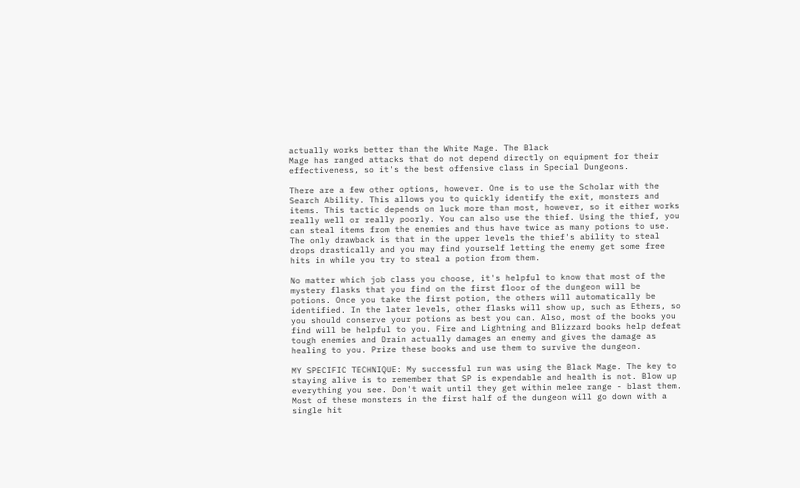actually works better than the White Mage. The Black
Mage has ranged attacks that do not depend directly on equipment for their
effectiveness, so it's the best offensive class in Special Dungeons.

There are a few other options, however. One is to use the Scholar with the
Search Ability. This allows you to quickly identify the exit, monsters and
items. This tactic depends on luck more than most, however, so it either works
really well or really poorly. You can also use the thief. Using the thief, you
can steal items from the enemies and thus have twice as many potions to use.
The only drawback is that in the upper levels the thief's ability to steal
drops drastically and you may find yourself letting the enemy get some free
hits in while you try to steal a potion from them.

No matter which job class you choose, it's helpful to know that most of the
mystery flasks that you find on the first floor of the dungeon will be
potions. Once you take the first potion, the others will automatically be
identified. In the later levels, other flasks will show up, such as Ethers, so
you should conserve your potions as best you can. Also, most of the books you
find will be helpful to you. Fire and Lightning and Blizzard books help defeat
tough enemies and Drain actually damages an enemy and gives the damage as
healing to you. Prize these books and use them to survive the dungeon.

MY SPECIFIC TECHNIQUE: My successful run was using the Black Mage. The key to
staying alive is to remember that SP is expendable and health is not. Blow up
everything you see. Don't wait until they get within melee range - blast them.
Most of these monsters in the first half of the dungeon will go down with a
single hit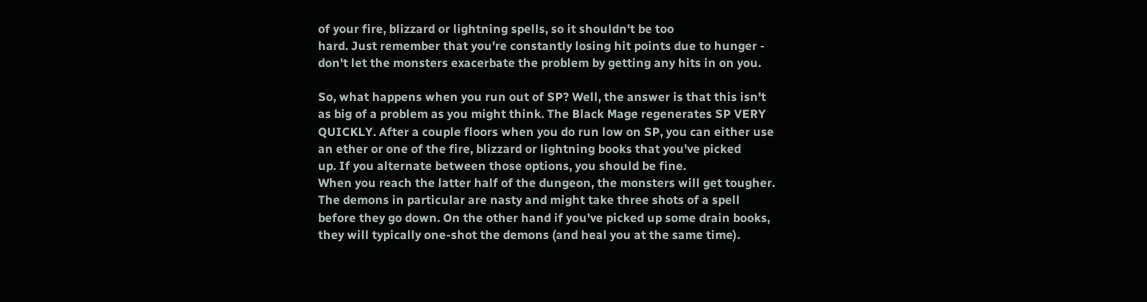of your fire, blizzard or lightning spells, so it shouldn't be too
hard. Just remember that you're constantly losing hit points due to hunger -
don't let the monsters exacerbate the problem by getting any hits in on you.

So, what happens when you run out of SP? Well, the answer is that this isn't
as big of a problem as you might think. The Black Mage regenerates SP VERY
QUICKLY. After a couple floors when you do run low on SP, you can either use
an ether or one of the fire, blizzard or lightning books that you've picked
up. If you alternate between those options, you should be fine.
When you reach the latter half of the dungeon, the monsters will get tougher.
The demons in particular are nasty and might take three shots of a spell
before they go down. On the other hand if you've picked up some drain books,
they will typically one-shot the demons (and heal you at the same time).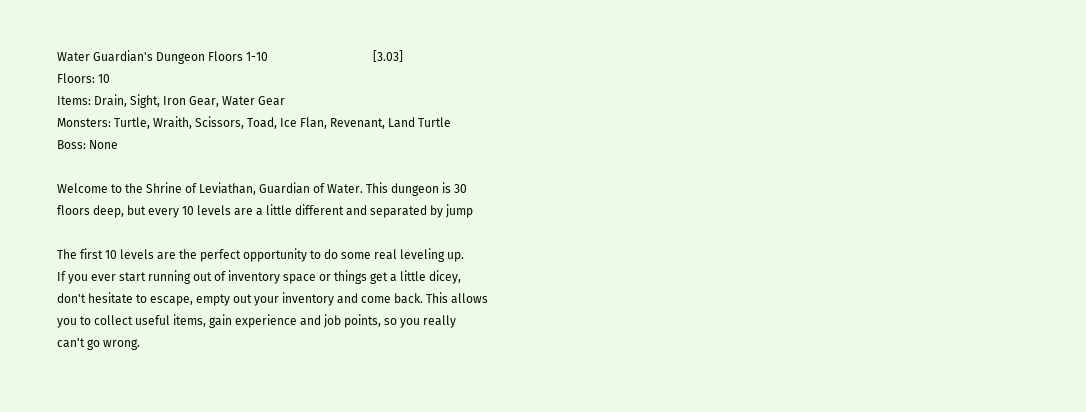Water Guardian's Dungeon Floors 1-10                                   [3.03]
Floors: 10
Items: Drain, Sight, Iron Gear, Water Gear
Monsters: Turtle, Wraith, Scissors, Toad, Ice Flan, Revenant, Land Turtle
Boss: None

Welcome to the Shrine of Leviathan, Guardian of Water. This dungeon is 30
floors deep, but every 10 levels are a little different and separated by jump

The first 10 levels are the perfect opportunity to do some real leveling up.
If you ever start running out of inventory space or things get a little dicey,
don't hesitate to escape, empty out your inventory and come back. This allows
you to collect useful items, gain experience and job points, so you really
can't go wrong.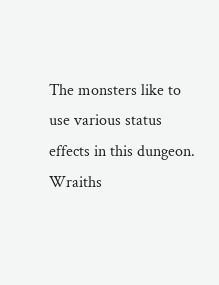The monsters like to use various status effects in this dungeon. Wraiths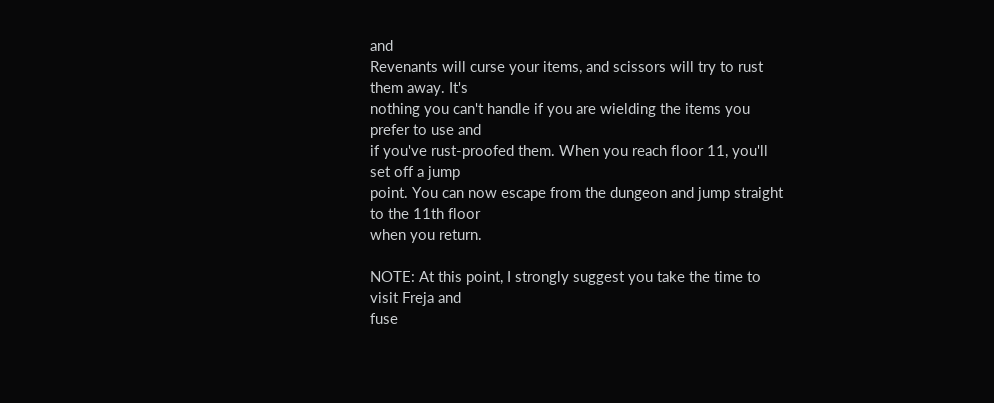and
Revenants will curse your items, and scissors will try to rust them away. It's
nothing you can't handle if you are wielding the items you prefer to use and
if you've rust-proofed them. When you reach floor 11, you'll set off a jump
point. You can now escape from the dungeon and jump straight to the 11th floor
when you return.

NOTE: At this point, I strongly suggest you take the time to visit Freja and
fuse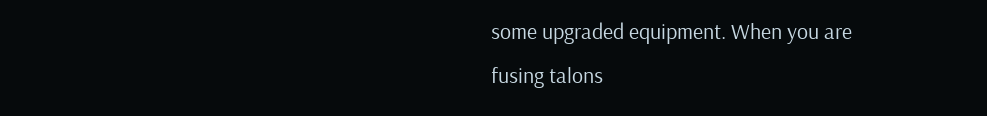some upgraded equipment. When you are fusing talons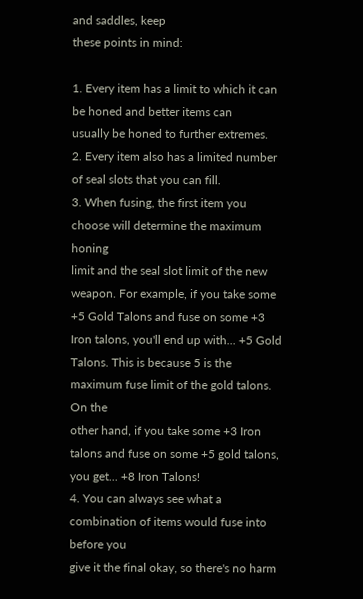and saddles, keep
these points in mind:

1. Every item has a limit to which it can be honed and better items can
usually be honed to further extremes.
2. Every item also has a limited number of seal slots that you can fill.
3. When fusing, the first item you choose will determine the maximum honing
limit and the seal slot limit of the new weapon. For example, if you take some
+5 Gold Talons and fuse on some +3 Iron talons, you'll end up with... +5 Gold
Talons. This is because 5 is the maximum fuse limit of the gold talons. On the
other hand, if you take some +3 Iron talons and fuse on some +5 gold talons,
you get... +8 Iron Talons!
4. You can always see what a combination of items would fuse into before you
give it the final okay, so there's no harm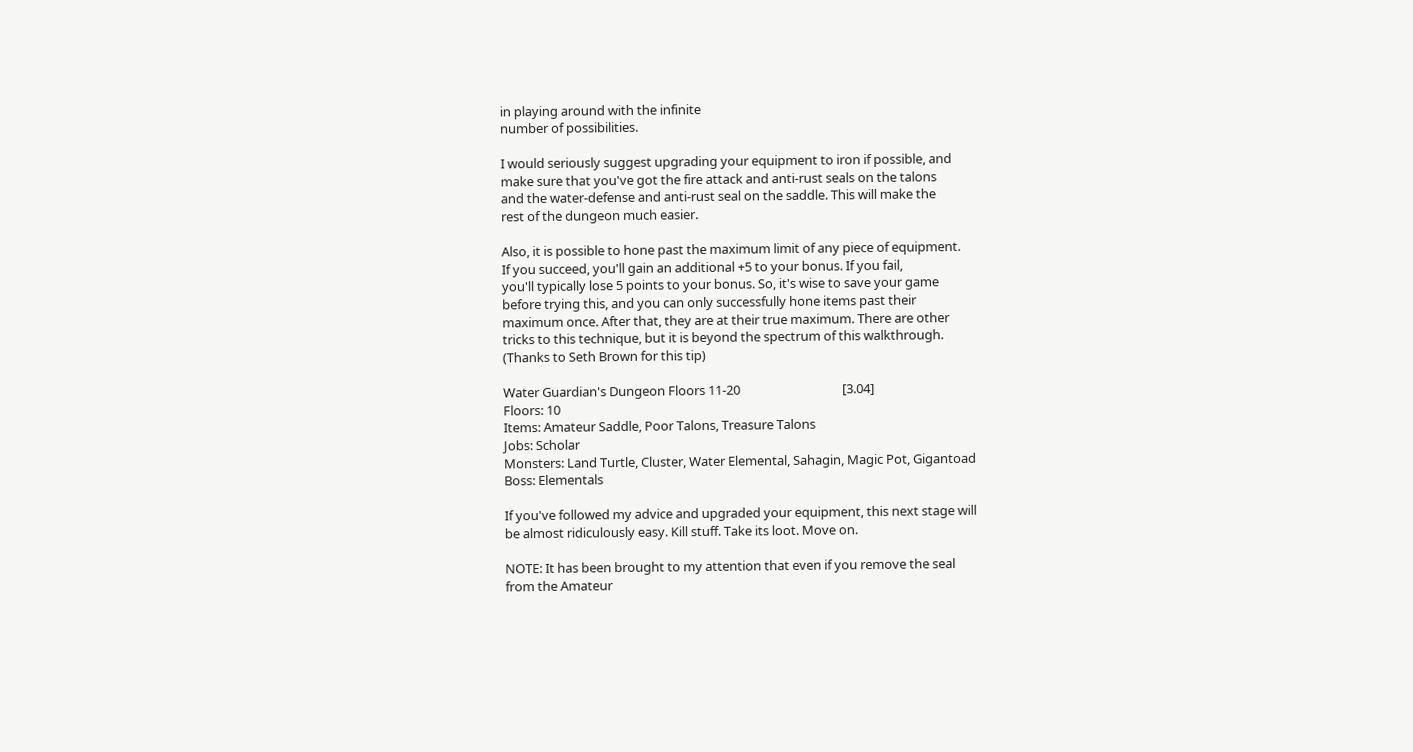in playing around with the infinite
number of possibilities.

I would seriously suggest upgrading your equipment to iron if possible, and
make sure that you've got the fire attack and anti-rust seals on the talons
and the water-defense and anti-rust seal on the saddle. This will make the
rest of the dungeon much easier.

Also, it is possible to hone past the maximum limit of any piece of equipment.
If you succeed, you'll gain an additional +5 to your bonus. If you fail,
you'll typically lose 5 points to your bonus. So, it's wise to save your game
before trying this, and you can only successfully hone items past their
maximum once. After that, they are at their true maximum. There are other
tricks to this technique, but it is beyond the spectrum of this walkthrough.
(Thanks to Seth Brown for this tip)

Water Guardian's Dungeon Floors 11-20                                  [3.04]
Floors: 10
Items: Amateur Saddle, Poor Talons, Treasure Talons
Jobs: Scholar
Monsters: Land Turtle, Cluster, Water Elemental, Sahagin, Magic Pot, Gigantoad
Boss: Elementals

If you've followed my advice and upgraded your equipment, this next stage will
be almost ridiculously easy. Kill stuff. Take its loot. Move on.

NOTE: It has been brought to my attention that even if you remove the seal
from the Amateur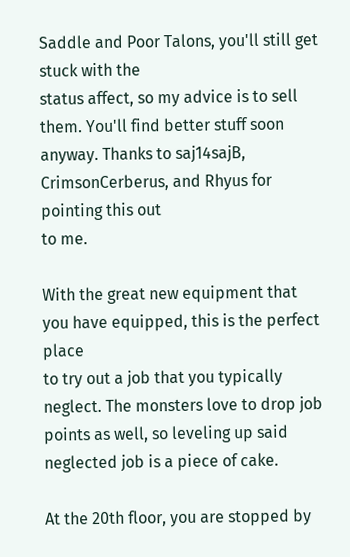Saddle and Poor Talons, you'll still get stuck with the
status affect, so my advice is to sell them. You'll find better stuff soon
anyway. Thanks to saj14sajB, CrimsonCerberus, and Rhyus for pointing this out
to me.

With the great new equipment that you have equipped, this is the perfect place
to try out a job that you typically neglect. The monsters love to drop job
points as well, so leveling up said neglected job is a piece of cake.

At the 20th floor, you are stopped by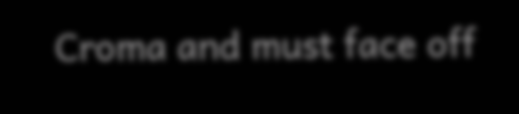Croma and must face off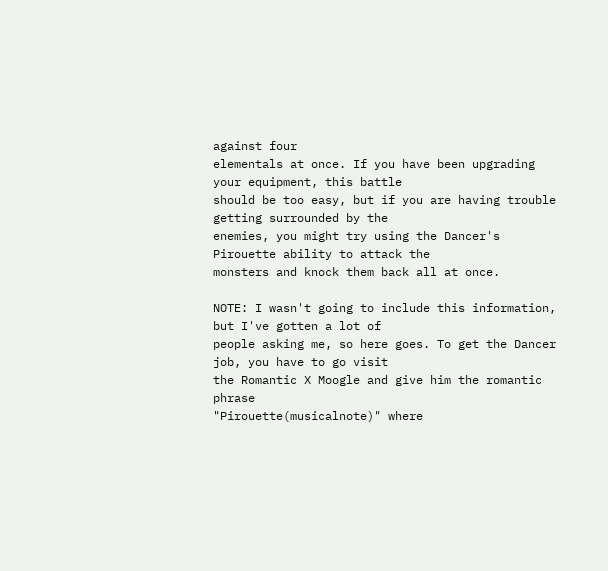against four
elementals at once. If you have been upgrading your equipment, this battle
should be too easy, but if you are having trouble getting surrounded by the
enemies, you might try using the Dancer's Pirouette ability to attack the
monsters and knock them back all at once.

NOTE: I wasn't going to include this information, but I've gotten a lot of
people asking me, so here goes. To get the Dancer job, you have to go visit
the Romantic X Moogle and give him the romantic phrase
"Pirouette(musicalnote)" where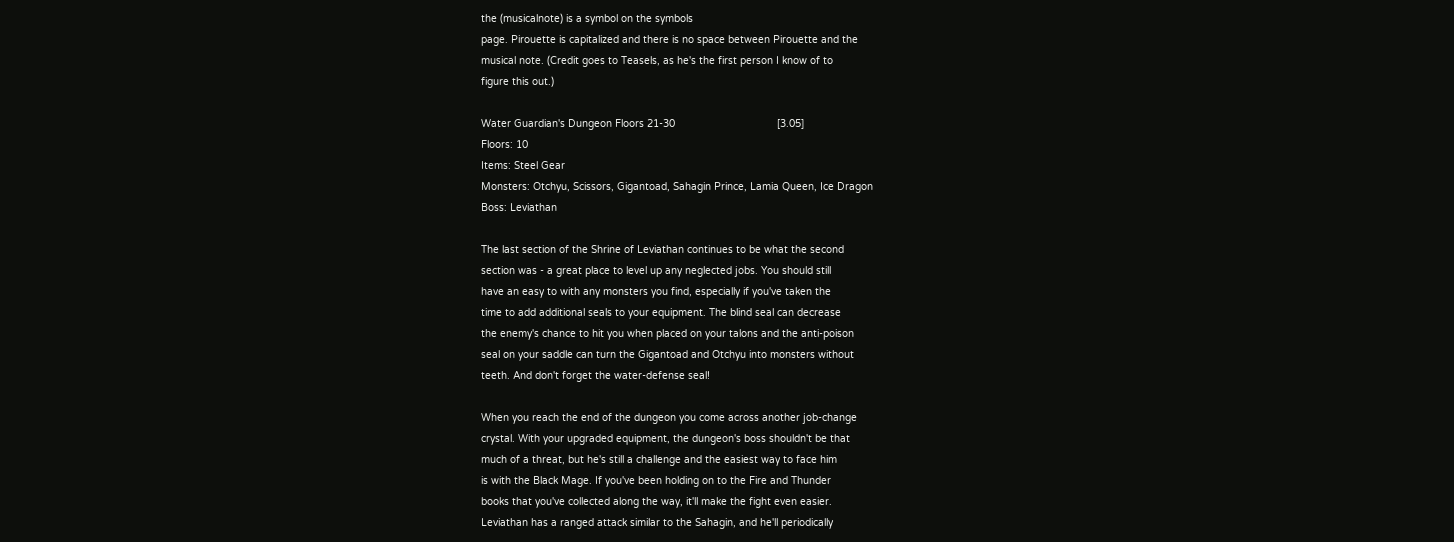the (musicalnote) is a symbol on the symbols
page. Pirouette is capitalized and there is no space between Pirouette and the
musical note. (Credit goes to Teasels, as he's the first person I know of to
figure this out.)

Water Guardian's Dungeon Floors 21-30                                  [3.05]
Floors: 10
Items: Steel Gear
Monsters: Otchyu, Scissors, Gigantoad, Sahagin Prince, Lamia Queen, Ice Dragon
Boss: Leviathan

The last section of the Shrine of Leviathan continues to be what the second
section was - a great place to level up any neglected jobs. You should still
have an easy to with any monsters you find, especially if you've taken the
time to add additional seals to your equipment. The blind seal can decrease
the enemy's chance to hit you when placed on your talons and the anti-poison
seal on your saddle can turn the Gigantoad and Otchyu into monsters without
teeth. And don't forget the water-defense seal!

When you reach the end of the dungeon you come across another job-change
crystal. With your upgraded equipment, the dungeon's boss shouldn't be that
much of a threat, but he's still a challenge and the easiest way to face him
is with the Black Mage. If you've been holding on to the Fire and Thunder
books that you've collected along the way, it'll make the fight even easier.
Leviathan has a ranged attack similar to the Sahagin, and he'll periodically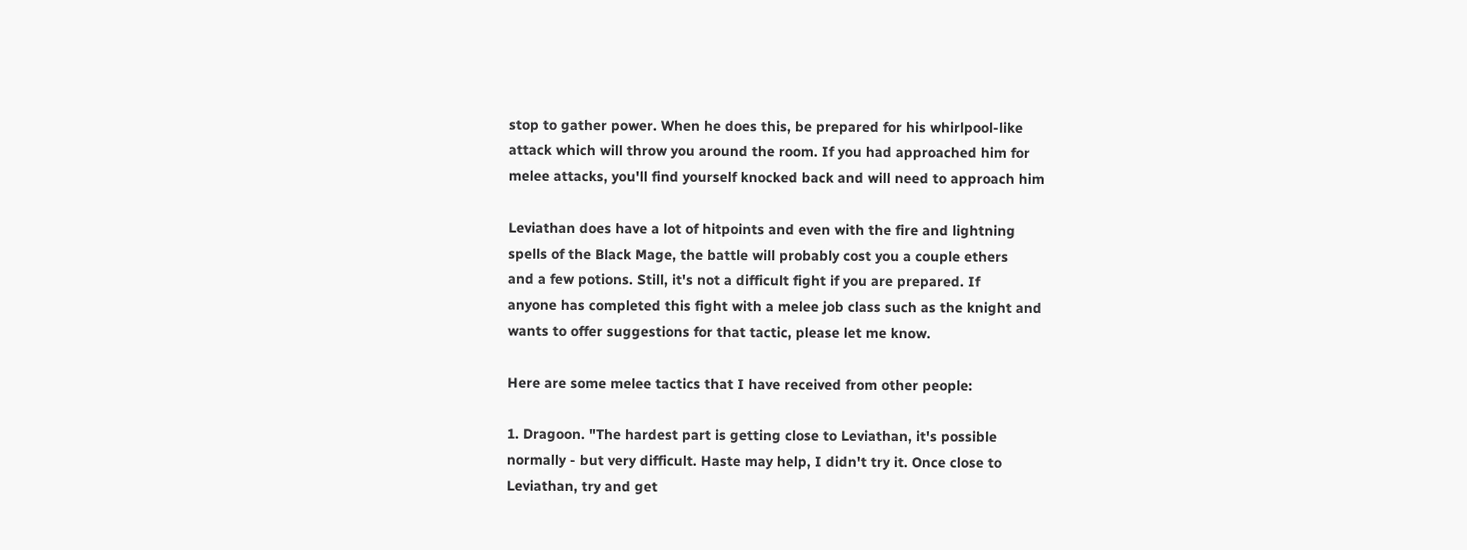stop to gather power. When he does this, be prepared for his whirlpool-like
attack which will throw you around the room. If you had approached him for
melee attacks, you'll find yourself knocked back and will need to approach him

Leviathan does have a lot of hitpoints and even with the fire and lightning
spells of the Black Mage, the battle will probably cost you a couple ethers
and a few potions. Still, it's not a difficult fight if you are prepared. If
anyone has completed this fight with a melee job class such as the knight and
wants to offer suggestions for that tactic, please let me know.

Here are some melee tactics that I have received from other people:

1. Dragoon. "The hardest part is getting close to Leviathan, it's possible
normally - but very difficult. Haste may help, I didn't try it. Once close to
Leviathan, try and get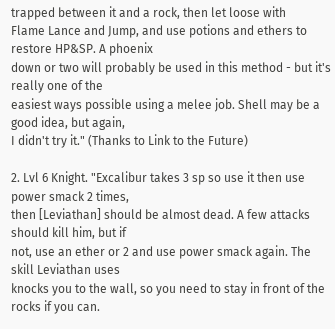trapped between it and a rock, then let loose with
Flame Lance and Jump, and use potions and ethers to restore HP&SP. A phoenix
down or two will probably be used in this method - but it's really one of the
easiest ways possible using a melee job. Shell may be a good idea, but again,
I didn't try it." (Thanks to Link to the Future)

2. Lvl 6 Knight. "Excalibur takes 3 sp so use it then use power smack 2 times,
then [Leviathan] should be almost dead. A few attacks should kill him, but if
not, use an ether or 2 and use power smack again. The skill Leviathan uses
knocks you to the wall, so you need to stay in front of the rocks if you can.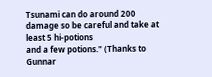Tsunami can do around 200 damage so be careful and take at least 5 hi-potions
and a few potions." (Thanks to Gunnar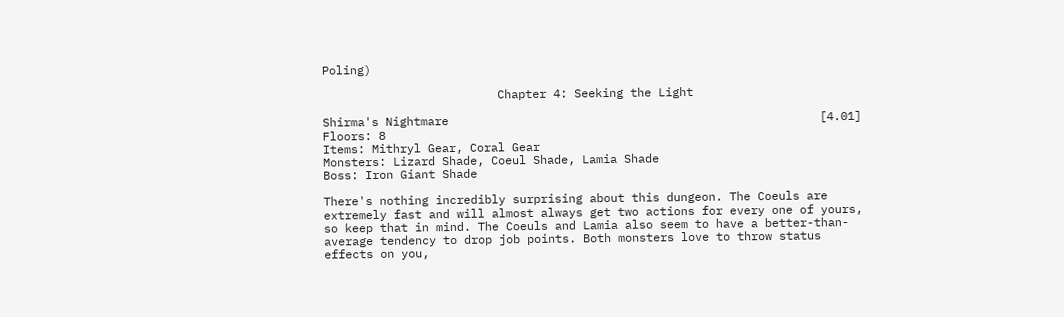Poling)

                         Chapter 4: Seeking the Light

Shirma's Nightmare                                                     [4.01]
Floors: 8
Items: Mithryl Gear, Coral Gear
Monsters: Lizard Shade, Coeul Shade, Lamia Shade
Boss: Iron Giant Shade

There's nothing incredibly surprising about this dungeon. The Coeuls are
extremely fast and will almost always get two actions for every one of yours,
so keep that in mind. The Coeuls and Lamia also seem to have a better-than-
average tendency to drop job points. Both monsters love to throw status
effects on you,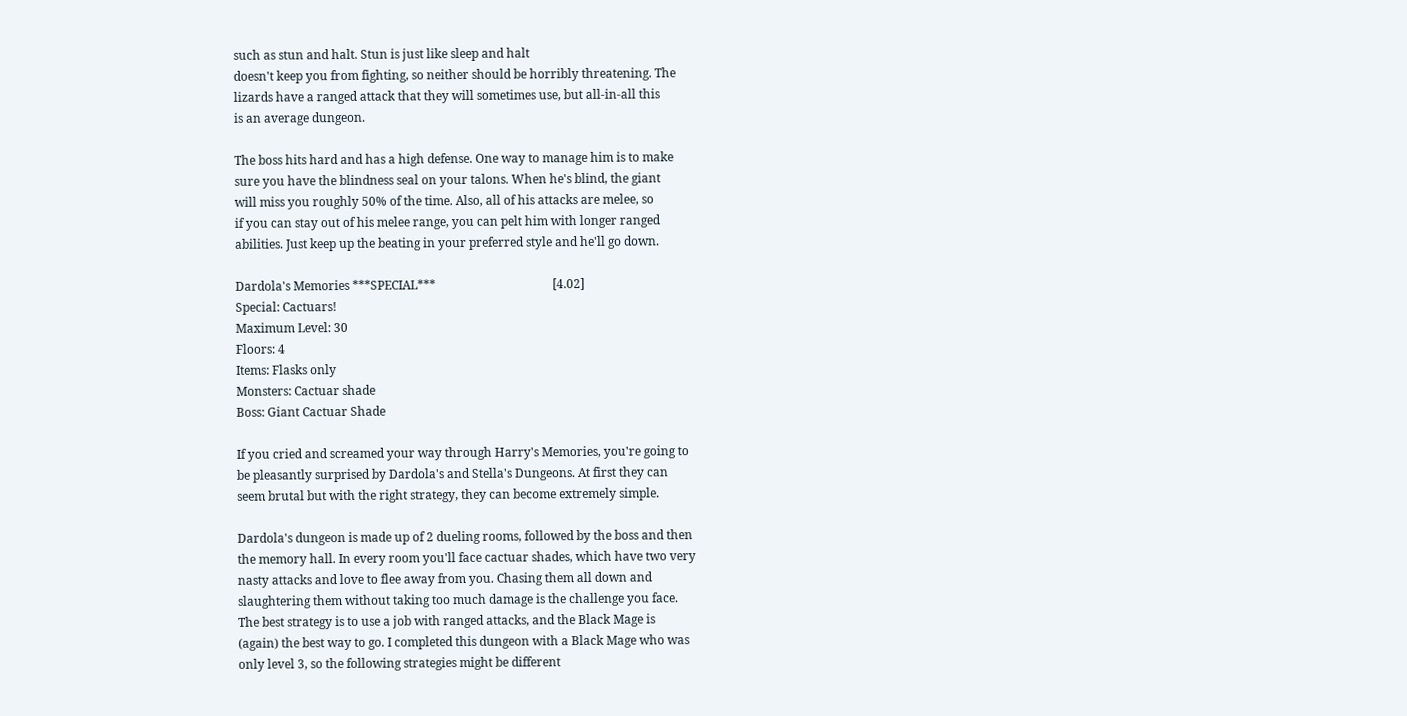such as stun and halt. Stun is just like sleep and halt
doesn't keep you from fighting, so neither should be horribly threatening. The
lizards have a ranged attack that they will sometimes use, but all-in-all this
is an average dungeon.

The boss hits hard and has a high defense. One way to manage him is to make
sure you have the blindness seal on your talons. When he's blind, the giant
will miss you roughly 50% of the time. Also, all of his attacks are melee, so
if you can stay out of his melee range, you can pelt him with longer ranged
abilities. Just keep up the beating in your preferred style and he'll go down.

Dardola's Memories ***SPECIAL***                                       [4.02]
Special: Cactuars!
Maximum Level: 30
Floors: 4
Items: Flasks only
Monsters: Cactuar shade
Boss: Giant Cactuar Shade

If you cried and screamed your way through Harry's Memories, you're going to
be pleasantly surprised by Dardola's and Stella's Dungeons. At first they can
seem brutal but with the right strategy, they can become extremely simple.

Dardola's dungeon is made up of 2 dueling rooms, followed by the boss and then
the memory hall. In every room you'll face cactuar shades, which have two very
nasty attacks and love to flee away from you. Chasing them all down and
slaughtering them without taking too much damage is the challenge you face.
The best strategy is to use a job with ranged attacks, and the Black Mage is
(again) the best way to go. I completed this dungeon with a Black Mage who was
only level 3, so the following strategies might be different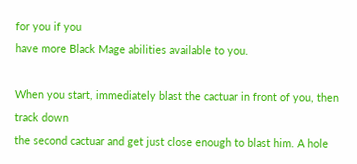for you if you
have more Black Mage abilities available to you.

When you start, immediately blast the cactuar in front of you, then track down
the second cactuar and get just close enough to blast him. A hole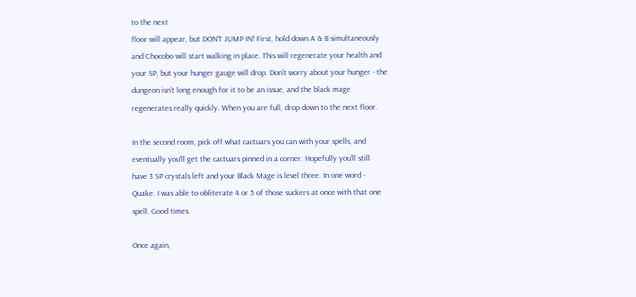to the next
floor will appear, but DON'T JUMP IN! First, hold down A & B simultaneously
and Chocobo will start walking in place. This will regenerate your health and
your SP, but your hunger gauge will drop. Don't worry about your hunger - the
dungeon isn't long enough for it to be an issue, and the black mage
regenerates really quickly. When you are full, drop down to the next floor.

In the second room, pick off what cactuars you can with your spells, and
eventually you'll get the cactuars pinned in a corner. Hopefully you'll still
have 3 SP crystals left and your Black Mage is level three. In one word -
Quake. I was able to obliterate 4 or 5 of those suckers at once with that one
spell. Good times.

Once again,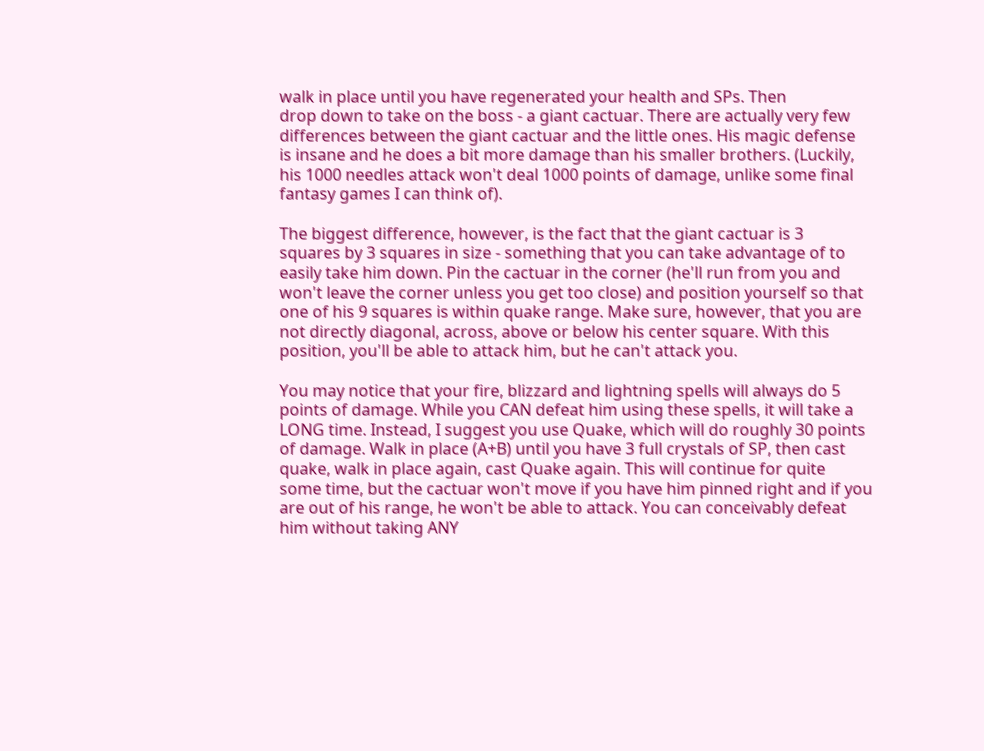walk in place until you have regenerated your health and SPs. Then
drop down to take on the boss - a giant cactuar. There are actually very few
differences between the giant cactuar and the little ones. His magic defense
is insane and he does a bit more damage than his smaller brothers. (Luckily,
his 1000 needles attack won't deal 1000 points of damage, unlike some final
fantasy games I can think of).

The biggest difference, however, is the fact that the giant cactuar is 3
squares by 3 squares in size - something that you can take advantage of to
easily take him down. Pin the cactuar in the corner (he'll run from you and
won't leave the corner unless you get too close) and position yourself so that
one of his 9 squares is within quake range. Make sure, however, that you are
not directly diagonal, across, above or below his center square. With this
position, you'll be able to attack him, but he can't attack you.

You may notice that your fire, blizzard and lightning spells will always do 5
points of damage. While you CAN defeat him using these spells, it will take a
LONG time. Instead, I suggest you use Quake, which will do roughly 30 points
of damage. Walk in place (A+B) until you have 3 full crystals of SP, then cast
quake, walk in place again, cast Quake again. This will continue for quite
some time, but the cactuar won't move if you have him pinned right and if you
are out of his range, he won't be able to attack. You can conceivably defeat
him without taking ANY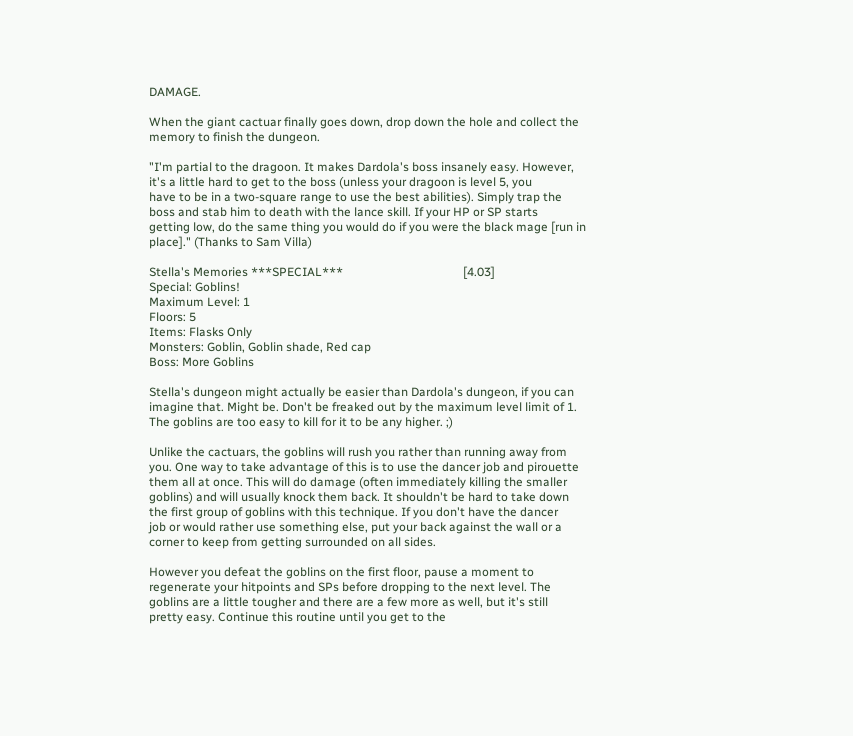DAMAGE.

When the giant cactuar finally goes down, drop down the hole and collect the
memory to finish the dungeon.

"I'm partial to the dragoon. It makes Dardola's boss insanely easy. However,
it's a little hard to get to the boss (unless your dragoon is level 5, you
have to be in a two-square range to use the best abilities). Simply trap the
boss and stab him to death with the lance skill. If your HP or SP starts
getting low, do the same thing you would do if you were the black mage [run in
place]." (Thanks to Sam Villa)

Stella's Memories ***SPECIAL***                                        [4.03]
Special: Goblins!
Maximum Level: 1
Floors: 5
Items: Flasks Only
Monsters: Goblin, Goblin shade, Red cap
Boss: More Goblins

Stella's dungeon might actually be easier than Dardola's dungeon, if you can
imagine that. Might be. Don't be freaked out by the maximum level limit of 1.
The goblins are too easy to kill for it to be any higher. ;)

Unlike the cactuars, the goblins will rush you rather than running away from
you. One way to take advantage of this is to use the dancer job and pirouette
them all at once. This will do damage (often immediately killing the smaller
goblins) and will usually knock them back. It shouldn't be hard to take down
the first group of goblins with this technique. If you don't have the dancer
job or would rather use something else, put your back against the wall or a
corner to keep from getting surrounded on all sides.

However you defeat the goblins on the first floor, pause a moment to
regenerate your hitpoints and SPs before dropping to the next level. The
goblins are a little tougher and there are a few more as well, but it's still
pretty easy. Continue this routine until you get to the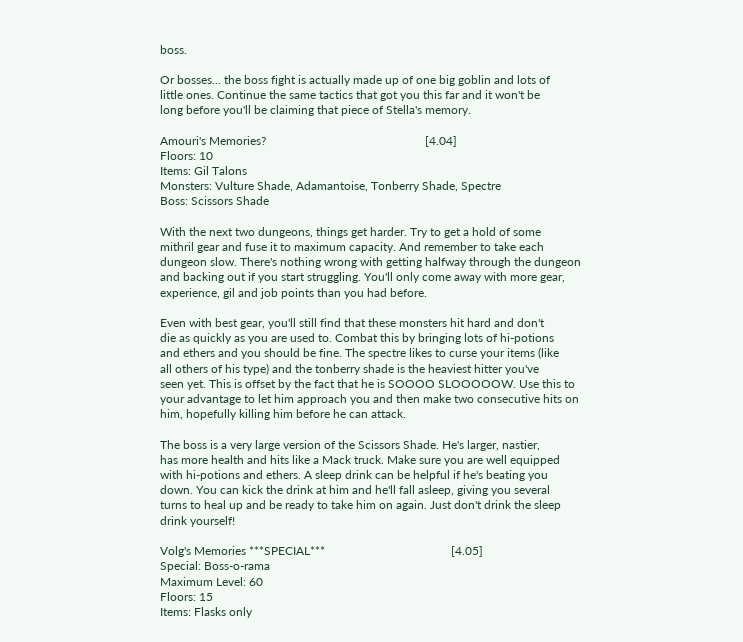boss.

Or bosses... the boss fight is actually made up of one big goblin and lots of
little ones. Continue the same tactics that got you this far and it won't be
long before you'll be claiming that piece of Stella's memory.

Amouri's Memories?                                                     [4.04]
Floors: 10
Items: Gil Talons
Monsters: Vulture Shade, Adamantoise, Tonberry Shade, Spectre
Boss: Scissors Shade

With the next two dungeons, things get harder. Try to get a hold of some
mithril gear and fuse it to maximum capacity. And remember to take each
dungeon slow. There's nothing wrong with getting halfway through the dungeon
and backing out if you start struggling. You'll only come away with more gear,
experience, gil and job points than you had before.

Even with best gear, you'll still find that these monsters hit hard and don't
die as quickly as you are used to. Combat this by bringing lots of hi-potions
and ethers and you should be fine. The spectre likes to curse your items (like
all others of his type) and the tonberry shade is the heaviest hitter you've
seen yet. This is offset by the fact that he is SOOOO SLOOOOOW. Use this to
your advantage to let him approach you and then make two consecutive hits on
him, hopefully killing him before he can attack.

The boss is a very large version of the Scissors Shade. He's larger, nastier,
has more health and hits like a Mack truck. Make sure you are well equipped
with hi-potions and ethers. A sleep drink can be helpful if he's beating you
down. You can kick the drink at him and he'll fall asleep, giving you several
turns to heal up and be ready to take him on again. Just don't drink the sleep
drink yourself!

Volg's Memories ***SPECIAL***                                          [4.05]
Special: Boss-o-rama
Maximum Level: 60
Floors: 15
Items: Flasks only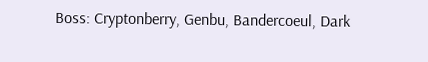Boss: Cryptonberry, Genbu, Bandercoeul, Dark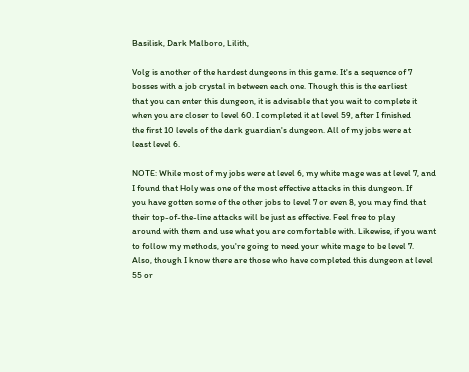Basilisk, Dark Malboro, Lilith,

Volg is another of the hardest dungeons in this game. It's a sequence of 7
bosses with a job crystal in between each one. Though this is the earliest
that you can enter this dungeon, it is advisable that you wait to complete it
when you are closer to level 60. I completed it at level 59, after I finished
the first 10 levels of the dark guardian's dungeon. All of my jobs were at
least level 6.

NOTE: While most of my jobs were at level 6, my white mage was at level 7, and
I found that Holy was one of the most effective attacks in this dungeon. If
you have gotten some of the other jobs to level 7 or even 8, you may find that
their top-of-the-line attacks will be just as effective. Feel free to play
around with them and use what you are comfortable with. Likewise, if you want
to follow my methods, you're going to need your white mage to be level 7.
Also, though I know there are those who have completed this dungeon at level
55 or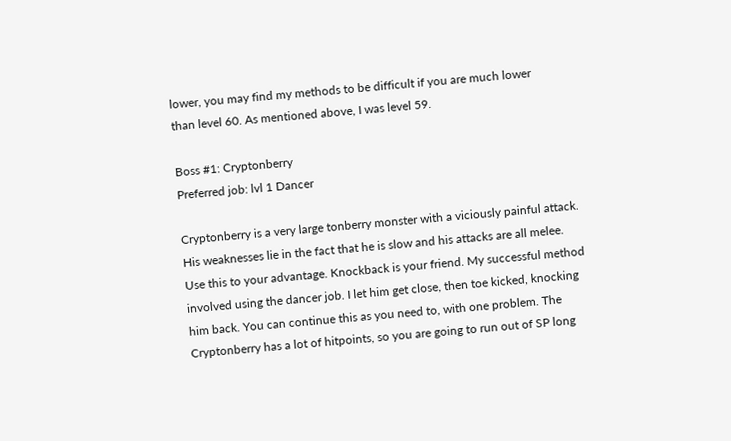lower, you may find my methods to be difficult if you are much lower
than level 60. As mentioned above, I was level 59.

Boss #1: Cryptonberry
Preferred job: lvl 1 Dancer

Cryptonberry is a very large tonberry monster with a viciously painful attack.
His weaknesses lie in the fact that he is slow and his attacks are all melee.
Use this to your advantage. Knockback is your friend. My successful method
involved using the dancer job. I let him get close, then toe kicked, knocking
him back. You can continue this as you need to, with one problem. The
Cryptonberry has a lot of hitpoints, so you are going to run out of SP long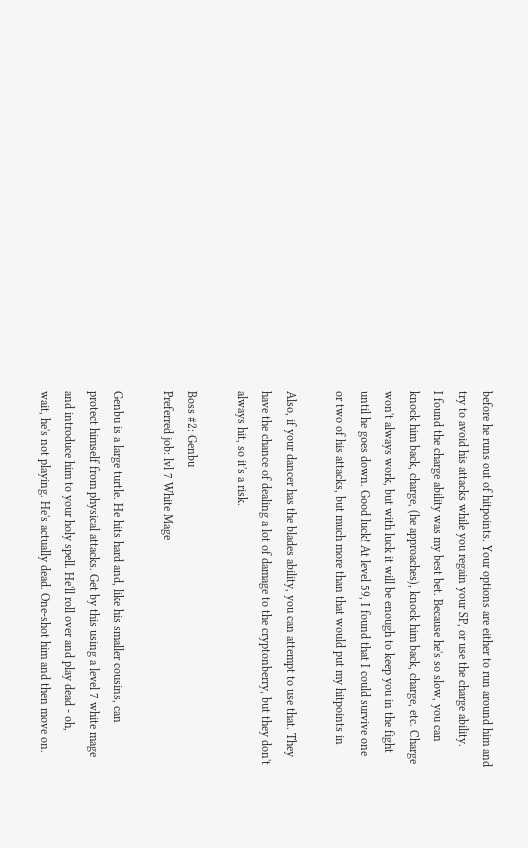before he runs out of hitpoints. Your options are either to run around him and
try to avoid his attacks while you regain your SP, or use the charge ability.
I found the charge ability was my best bet. Because he's so slow, you can
knock him back, charge, (he approaches), knock him back, charge, etc. Charge
won't always work, but with luck it will be enough to keep you in the fight
until he goes down. Good luck! At level 59, I found that I could survive one
or two of his attacks, but much more than that would put my hitpoints in

Also, if your dancer has the blades ability, you can attempt to use that. They
have the chance of dealing a lot of damage to the cryptonberry, but they don't
always hit, so it's a risk.

Boss #2: Genbu
Preferred job: lvl 7 White Mage

Genbu is a large turtle. He hits hard and, like his smaller cousins, can
protect himself from physical attacks. Get by this using a level 7 white mage
and introduce him to your holy spell. He'll roll over and play dead - oh,
wait, he's not playing. He's actually dead. One-shot him and then move on.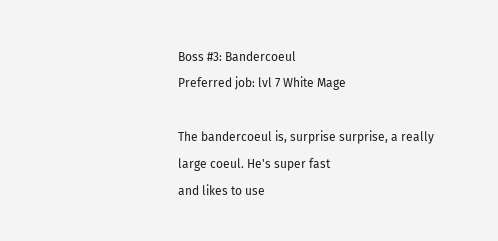Boss #3: Bandercoeul
Preferred job: lvl 7 White Mage

The bandercoeul is, surprise surprise, a really large coeul. He's super fast
and likes to use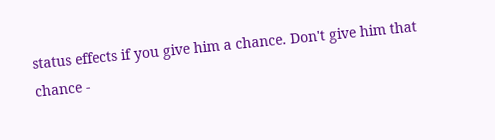status effects if you give him a chance. Don't give him that
chance -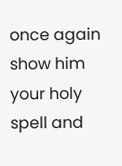once again show him your holy spell and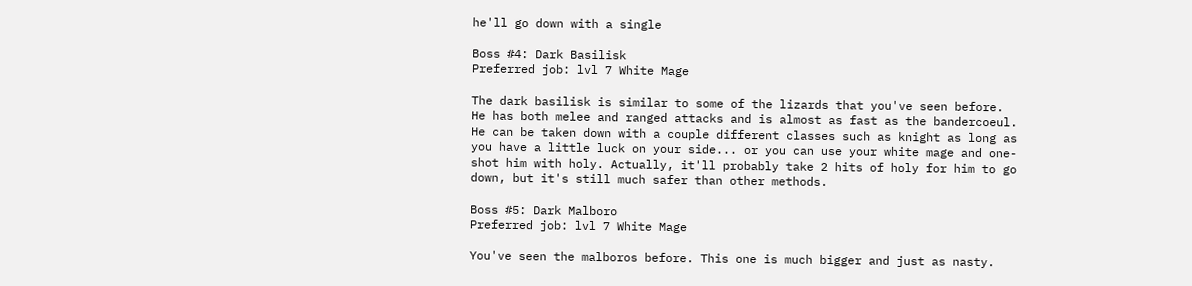he'll go down with a single

Boss #4: Dark Basilisk
Preferred job: lvl 7 White Mage

The dark basilisk is similar to some of the lizards that you've seen before.
He has both melee and ranged attacks and is almost as fast as the bandercoeul.
He can be taken down with a couple different classes such as knight as long as
you have a little luck on your side... or you can use your white mage and one-
shot him with holy. Actually, it'll probably take 2 hits of holy for him to go
down, but it's still much safer than other methods.

Boss #5: Dark Malboro
Preferred job: lvl 7 White Mage

You've seen the malboros before. This one is much bigger and just as nasty.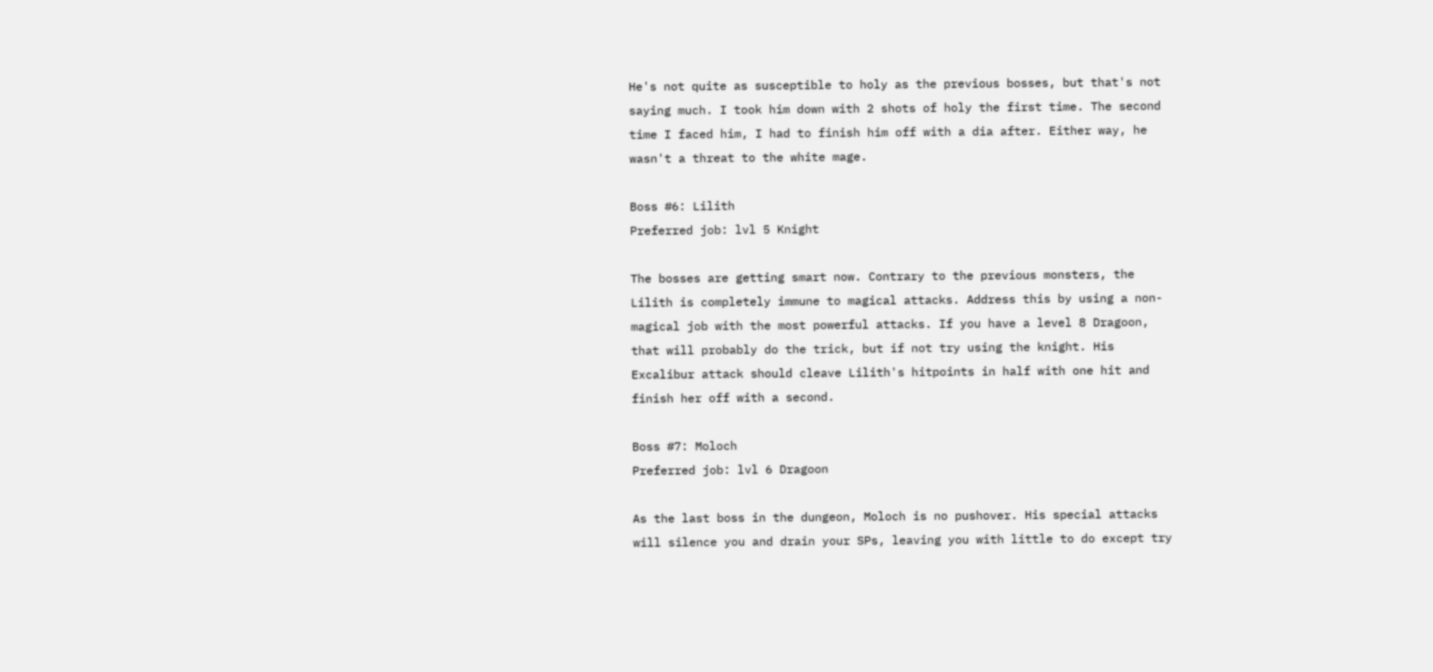He's not quite as susceptible to holy as the previous bosses, but that's not
saying much. I took him down with 2 shots of holy the first time. The second
time I faced him, I had to finish him off with a dia after. Either way, he
wasn't a threat to the white mage.

Boss #6: Lilith
Preferred job: lvl 5 Knight

The bosses are getting smart now. Contrary to the previous monsters, the
Lilith is completely immune to magical attacks. Address this by using a non-
magical job with the most powerful attacks. If you have a level 8 Dragoon,
that will probably do the trick, but if not try using the knight. His
Excalibur attack should cleave Lilith's hitpoints in half with one hit and
finish her off with a second.

Boss #7: Moloch
Preferred job: lvl 6 Dragoon

As the last boss in the dungeon, Moloch is no pushover. His special attacks
will silence you and drain your SPs, leaving you with little to do except try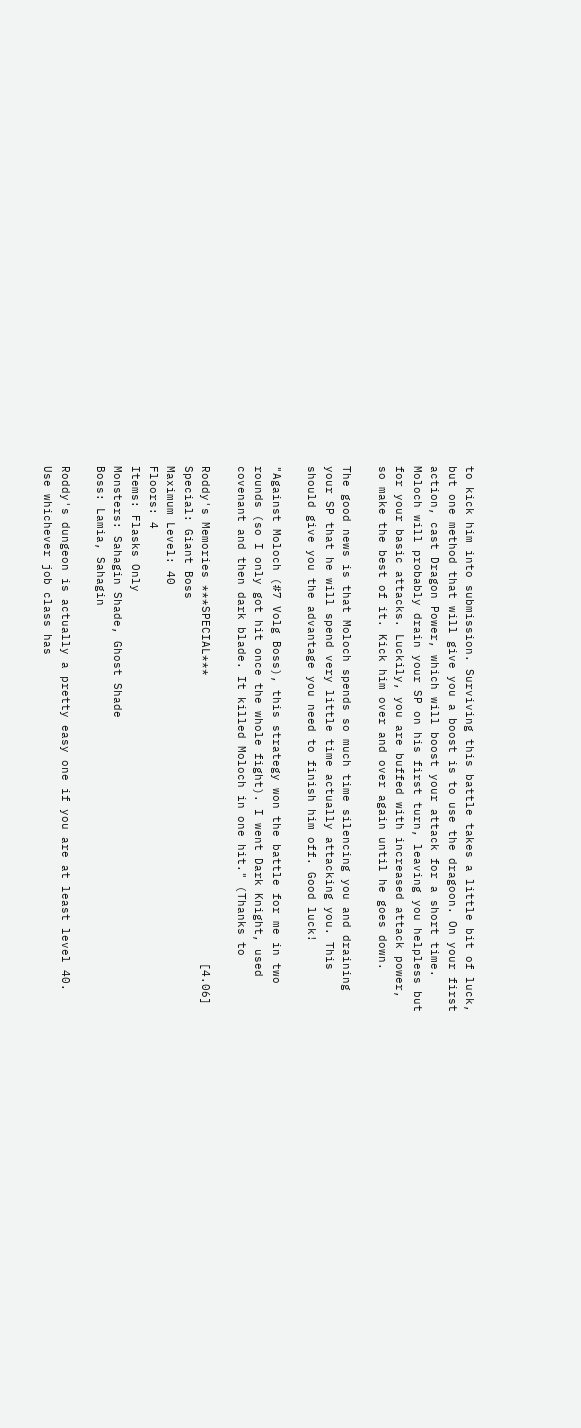to kick him into submission. Surviving this battle takes a little bit of luck,
but one method that will give you a boost is to use the dragoon. On your first
action, cast Dragon Power, which will boost your attack for a short time.
Moloch will probably drain your SP on his first turn, leaving you helpless but
for your basic attacks. Luckily, you are buffed with increased attack power,
so make the best of it. Kick him over and over again until he goes down.

The good news is that Moloch spends so much time silencing you and draining
your SP that he will spend very little time actually attacking you. This
should give you the advantage you need to finish him off. Good luck!

"Against Moloch (#7 Volg Boss), this strategy won the battle for me in two
rounds (so I only got hit once the whole fight). I went Dark Knight, used
covenant and then dark blade. It killed Moloch in one hit." (Thanks to

Roddy's Memories ***SPECIAL***                                         [4.06]
Special: Giant Boss
Maximum Level: 40
Floors: 4
Items: Flasks Only
Monsters: Sahagin Shade, Ghost Shade
Boss: Lamia, Sahagin

Roddy's dungeon is actually a pretty easy one if you are at least level 40.
Use whichever job class has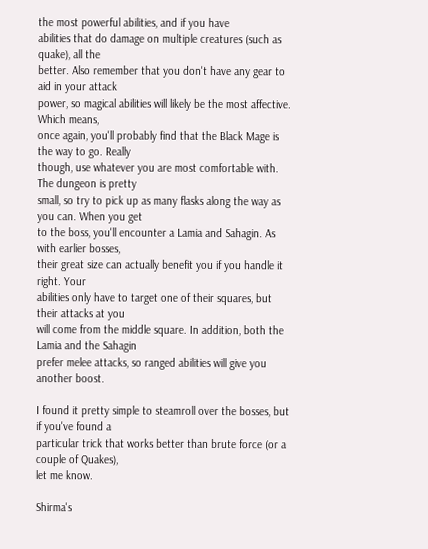the most powerful abilities, and if you have
abilities that do damage on multiple creatures (such as quake), all the
better. Also remember that you don't have any gear to aid in your attack
power, so magical abilities will likely be the most affective. Which means,
once again, you'll probably find that the Black Mage is the way to go. Really
though, use whatever you are most comfortable with. The dungeon is pretty
small, so try to pick up as many flasks along the way as you can. When you get
to the boss, you'll encounter a Lamia and Sahagin. As with earlier bosses,
their great size can actually benefit you if you handle it right. Your
abilities only have to target one of their squares, but their attacks at you
will come from the middle square. In addition, both the Lamia and the Sahagin
prefer melee attacks, so ranged abilities will give you another boost.

I found it pretty simple to steamroll over the bosses, but if you've found a
particular trick that works better than brute force (or a couple of Quakes),
let me know.

Shirma's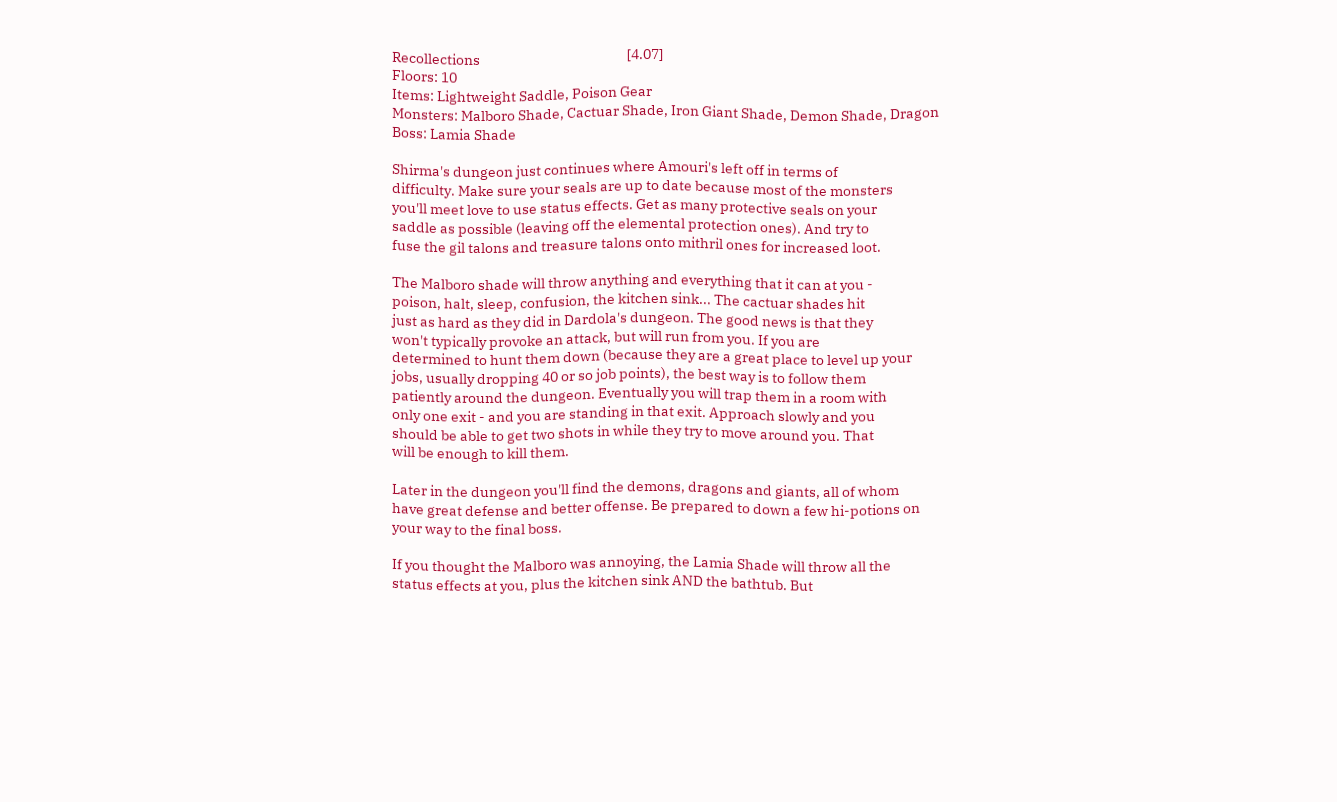Recollections                                                 [4.07]
Floors: 10
Items: Lightweight Saddle, Poison Gear
Monsters: Malboro Shade, Cactuar Shade, Iron Giant Shade, Demon Shade, Dragon
Boss: Lamia Shade

Shirma's dungeon just continues where Amouri's left off in terms of
difficulty. Make sure your seals are up to date because most of the monsters
you'll meet love to use status effects. Get as many protective seals on your
saddle as possible (leaving off the elemental protection ones). And try to
fuse the gil talons and treasure talons onto mithril ones for increased loot.

The Malboro shade will throw anything and everything that it can at you -
poison, halt, sleep, confusion, the kitchen sink... The cactuar shades hit
just as hard as they did in Dardola's dungeon. The good news is that they
won't typically provoke an attack, but will run from you. If you are
determined to hunt them down (because they are a great place to level up your
jobs, usually dropping 40 or so job points), the best way is to follow them
patiently around the dungeon. Eventually you will trap them in a room with
only one exit - and you are standing in that exit. Approach slowly and you
should be able to get two shots in while they try to move around you. That
will be enough to kill them.

Later in the dungeon you'll find the demons, dragons and giants, all of whom
have great defense and better offense. Be prepared to down a few hi-potions on
your way to the final boss.

If you thought the Malboro was annoying, the Lamia Shade will throw all the
status effects at you, plus the kitchen sink AND the bathtub. But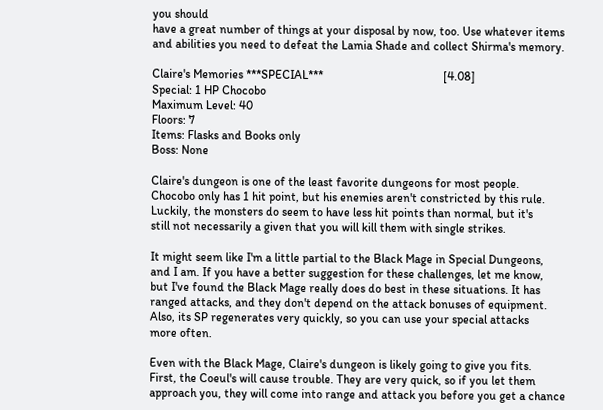you should
have a great number of things at your disposal by now, too. Use whatever items
and abilities you need to defeat the Lamia Shade and collect Shirma's memory.

Claire's Memories ***SPECIAL***                                        [4.08]
Special: 1 HP Chocobo
Maximum Level: 40
Floors: 7
Items: Flasks and Books only
Boss: None

Claire's dungeon is one of the least favorite dungeons for most people.
Chocobo only has 1 hit point, but his enemies aren't constricted by this rule.
Luckily, the monsters do seem to have less hit points than normal, but it's
still not necessarily a given that you will kill them with single strikes.

It might seem like I'm a little partial to the Black Mage in Special Dungeons,
and I am. If you have a better suggestion for these challenges, let me know,
but I've found the Black Mage really does do best in these situations. It has
ranged attacks, and they don't depend on the attack bonuses of equipment.
Also, its SP regenerates very quickly, so you can use your special attacks
more often.

Even with the Black Mage, Claire's dungeon is likely going to give you fits.
First, the Coeul's will cause trouble. They are very quick, so if you let them
approach you, they will come into range and attack you before you get a chance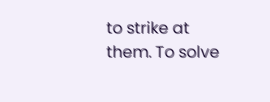to strike at them. To solve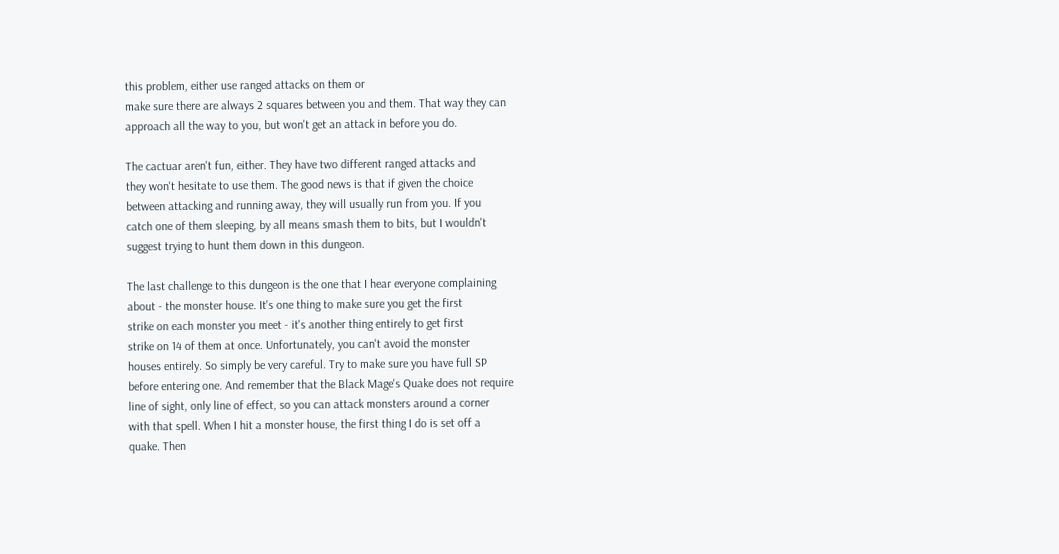this problem, either use ranged attacks on them or
make sure there are always 2 squares between you and them. That way they can
approach all the way to you, but won't get an attack in before you do.

The cactuar aren't fun, either. They have two different ranged attacks and
they won't hesitate to use them. The good news is that if given the choice
between attacking and running away, they will usually run from you. If you
catch one of them sleeping, by all means smash them to bits, but I wouldn't
suggest trying to hunt them down in this dungeon.

The last challenge to this dungeon is the one that I hear everyone complaining
about - the monster house. It's one thing to make sure you get the first
strike on each monster you meet - it's another thing entirely to get first
strike on 14 of them at once. Unfortunately, you can't avoid the monster
houses entirely. So simply be very careful. Try to make sure you have full SP
before entering one. And remember that the Black Mage's Quake does not require
line of sight, only line of effect, so you can attack monsters around a corner
with that spell. When I hit a monster house, the first thing I do is set off a
quake. Then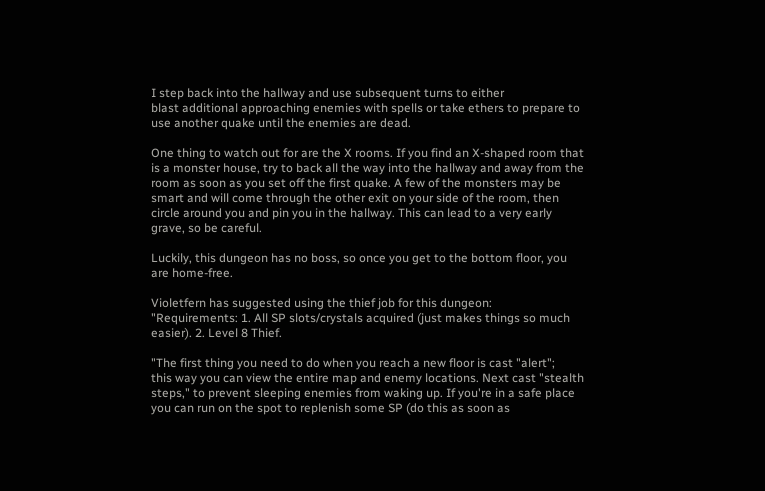I step back into the hallway and use subsequent turns to either
blast additional approaching enemies with spells or take ethers to prepare to
use another quake until the enemies are dead.

One thing to watch out for are the X rooms. If you find an X-shaped room that
is a monster house, try to back all the way into the hallway and away from the
room as soon as you set off the first quake. A few of the monsters may be
smart and will come through the other exit on your side of the room, then
circle around you and pin you in the hallway. This can lead to a very early
grave, so be careful.

Luckily, this dungeon has no boss, so once you get to the bottom floor, you
are home-free.

Violetfern has suggested using the thief job for this dungeon:
"Requirements: 1. All SP slots/crystals acquired (just makes things so much
easier). 2. Level 8 Thief.

"The first thing you need to do when you reach a new floor is cast "alert";
this way you can view the entire map and enemy locations. Next cast "stealth
steps," to prevent sleeping enemies from waking up. If you're in a safe place
you can run on the spot to replenish some SP (do this as soon as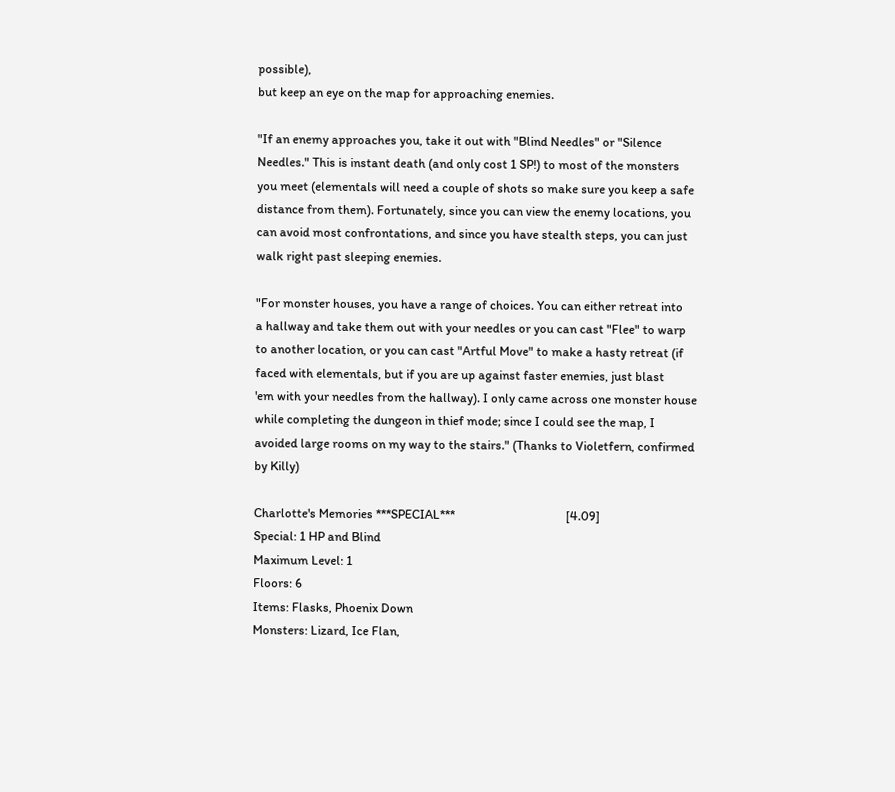possible),
but keep an eye on the map for approaching enemies.

"If an enemy approaches you, take it out with "Blind Needles" or "Silence
Needles." This is instant death (and only cost 1 SP!) to most of the monsters
you meet (elementals will need a couple of shots so make sure you keep a safe
distance from them). Fortunately, since you can view the enemy locations, you
can avoid most confrontations, and since you have stealth steps, you can just
walk right past sleeping enemies.

"For monster houses, you have a range of choices. You can either retreat into
a hallway and take them out with your needles or you can cast "Flee" to warp
to another location, or you can cast "Artful Move" to make a hasty retreat (if
faced with elementals, but if you are up against faster enemies, just blast
'em with your needles from the hallway). I only came across one monster house
while completing the dungeon in thief mode; since I could see the map, I
avoided large rooms on my way to the stairs." (Thanks to Violetfern, confirmed
by Killy)

Charlotte's Memories ***SPECIAL***                                     [4.09]
Special: 1 HP and Blind
Maximum Level: 1
Floors: 6
Items: Flasks, Phoenix Down
Monsters: Lizard, Ice Flan,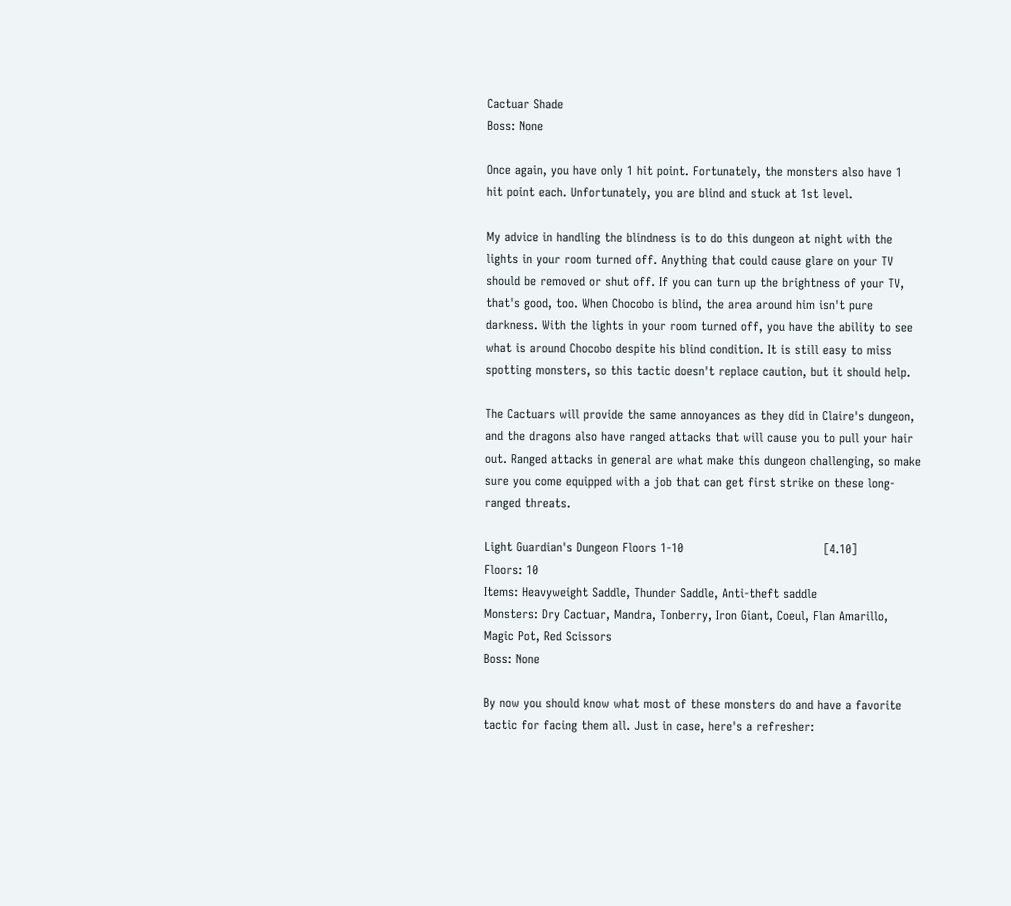Cactuar Shade
Boss: None

Once again, you have only 1 hit point. Fortunately, the monsters also have 1
hit point each. Unfortunately, you are blind and stuck at 1st level.

My advice in handling the blindness is to do this dungeon at night with the
lights in your room turned off. Anything that could cause glare on your TV
should be removed or shut off. If you can turn up the brightness of your TV,
that's good, too. When Chocobo is blind, the area around him isn't pure
darkness. With the lights in your room turned off, you have the ability to see
what is around Chocobo despite his blind condition. It is still easy to miss
spotting monsters, so this tactic doesn't replace caution, but it should help.

The Cactuars will provide the same annoyances as they did in Claire's dungeon,
and the dragons also have ranged attacks that will cause you to pull your hair
out. Ranged attacks in general are what make this dungeon challenging, so make
sure you come equipped with a job that can get first strike on these long-
ranged threats.

Light Guardian's Dungeon Floors 1-10                                   [4.10]
Floors: 10
Items: Heavyweight Saddle, Thunder Saddle, Anti-theft saddle
Monsters: Dry Cactuar, Mandra, Tonberry, Iron Giant, Coeul, Flan Amarillo,
Magic Pot, Red Scissors
Boss: None

By now you should know what most of these monsters do and have a favorite
tactic for facing them all. Just in case, here's a refresher: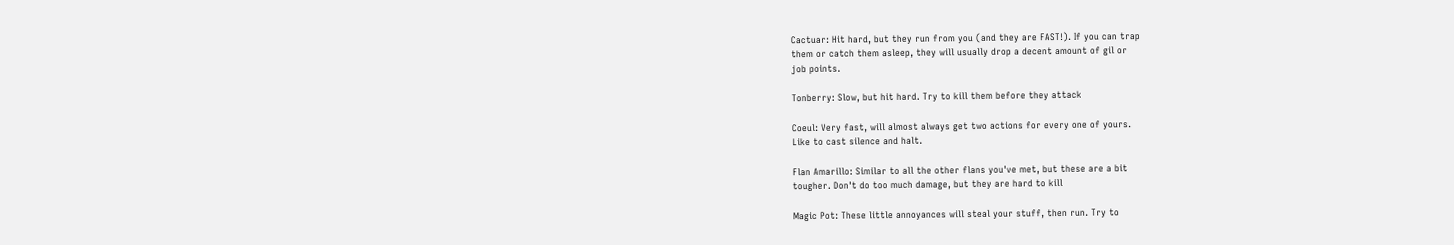Cactuar: Hit hard, but they run from you (and they are FAST!). If you can trap
them or catch them asleep, they will usually drop a decent amount of gil or
job points.

Tonberry: Slow, but hit hard. Try to kill them before they attack

Coeul: Very fast, will almost always get two actions for every one of yours.
Like to cast silence and halt.

Flan Amarillo: Similar to all the other flans you've met, but these are a bit
tougher. Don't do too much damage, but they are hard to kill

Magic Pot: These little annoyances will steal your stuff, then run. Try to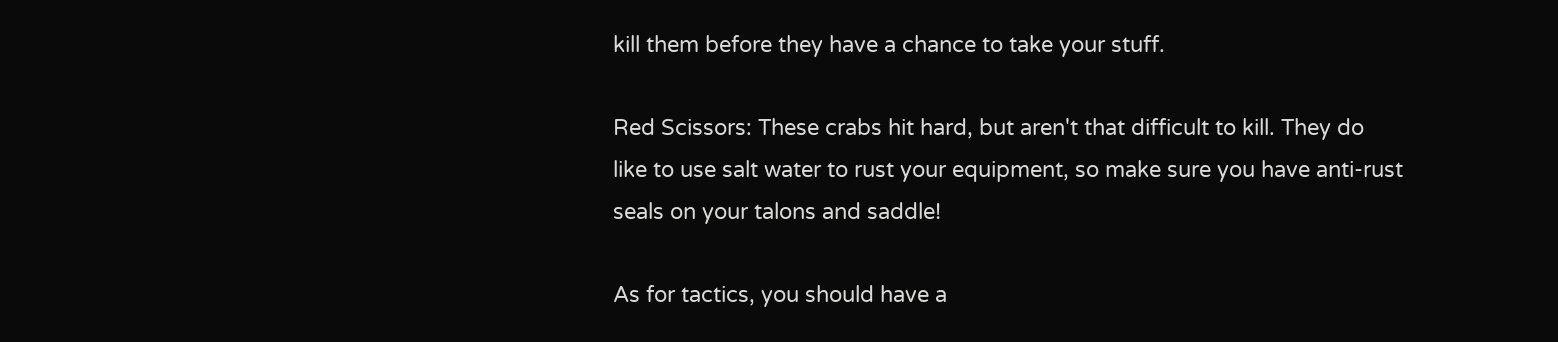kill them before they have a chance to take your stuff.

Red Scissors: These crabs hit hard, but aren't that difficult to kill. They do
like to use salt water to rust your equipment, so make sure you have anti-rust
seals on your talons and saddle!

As for tactics, you should have a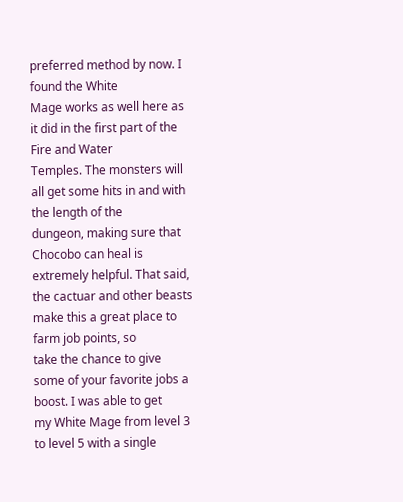preferred method by now. I found the White
Mage works as well here as it did in the first part of the Fire and Water
Temples. The monsters will all get some hits in and with the length of the
dungeon, making sure that Chocobo can heal is extremely helpful. That said,
the cactuar and other beasts make this a great place to farm job points, so
take the chance to give some of your favorite jobs a boost. I was able to get
my White Mage from level 3 to level 5 with a single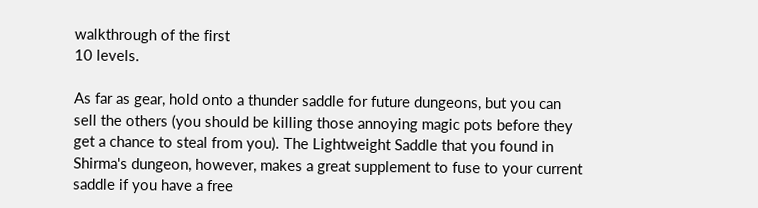walkthrough of the first
10 levels.

As far as gear, hold onto a thunder saddle for future dungeons, but you can
sell the others (you should be killing those annoying magic pots before they
get a chance to steal from you). The Lightweight Saddle that you found in
Shirma's dungeon, however, makes a great supplement to fuse to your current
saddle if you have a free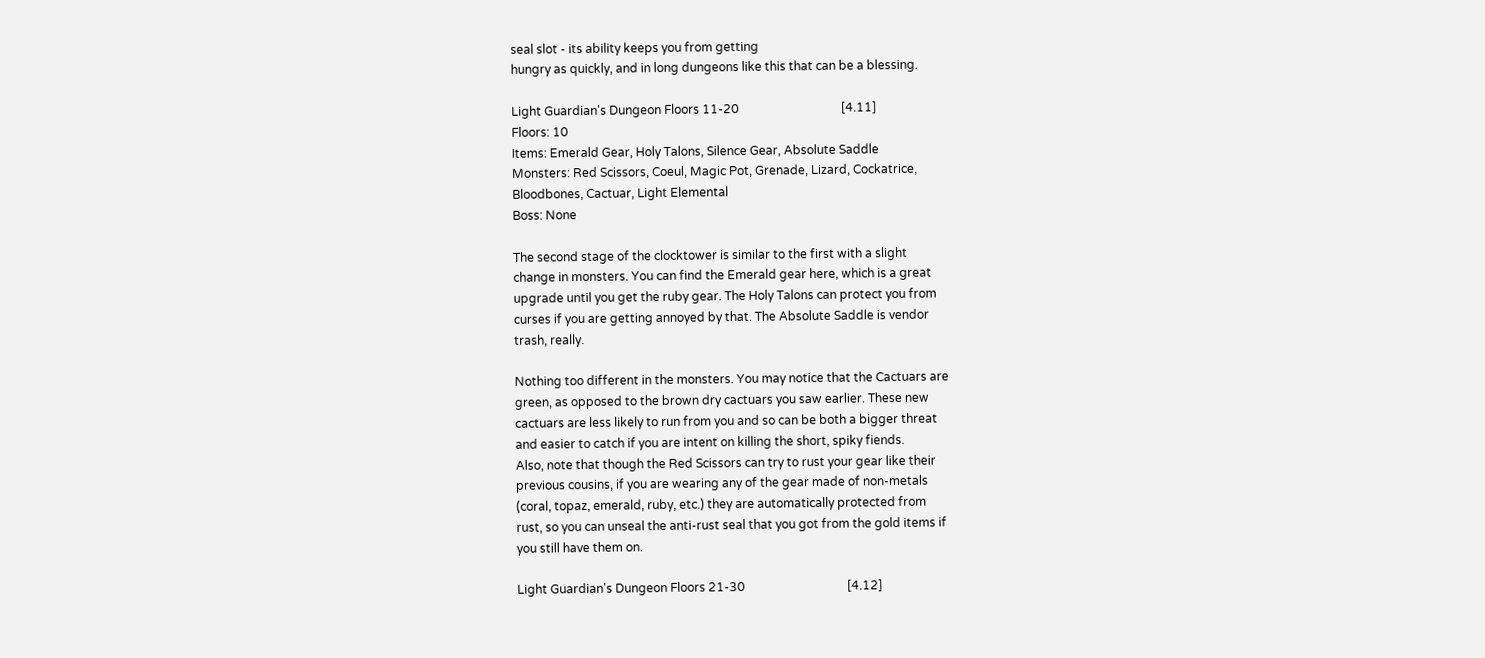seal slot - its ability keeps you from getting
hungry as quickly, and in long dungeons like this that can be a blessing.

Light Guardian's Dungeon Floors 11-20                                  [4.11]
Floors: 10
Items: Emerald Gear, Holy Talons, Silence Gear, Absolute Saddle
Monsters: Red Scissors, Coeul, Magic Pot, Grenade, Lizard, Cockatrice,
Bloodbones, Cactuar, Light Elemental
Boss: None

The second stage of the clocktower is similar to the first with a slight
change in monsters. You can find the Emerald gear here, which is a great
upgrade until you get the ruby gear. The Holy Talons can protect you from
curses if you are getting annoyed by that. The Absolute Saddle is vendor
trash, really.

Nothing too different in the monsters. You may notice that the Cactuars are
green, as opposed to the brown dry cactuars you saw earlier. These new
cactuars are less likely to run from you and so can be both a bigger threat
and easier to catch if you are intent on killing the short, spiky fiends.
Also, note that though the Red Scissors can try to rust your gear like their
previous cousins, if you are wearing any of the gear made of non-metals
(coral, topaz, emerald, ruby, etc.) they are automatically protected from
rust, so you can unseal the anti-rust seal that you got from the gold items if
you still have them on.

Light Guardian's Dungeon Floors 21-30                                  [4.12]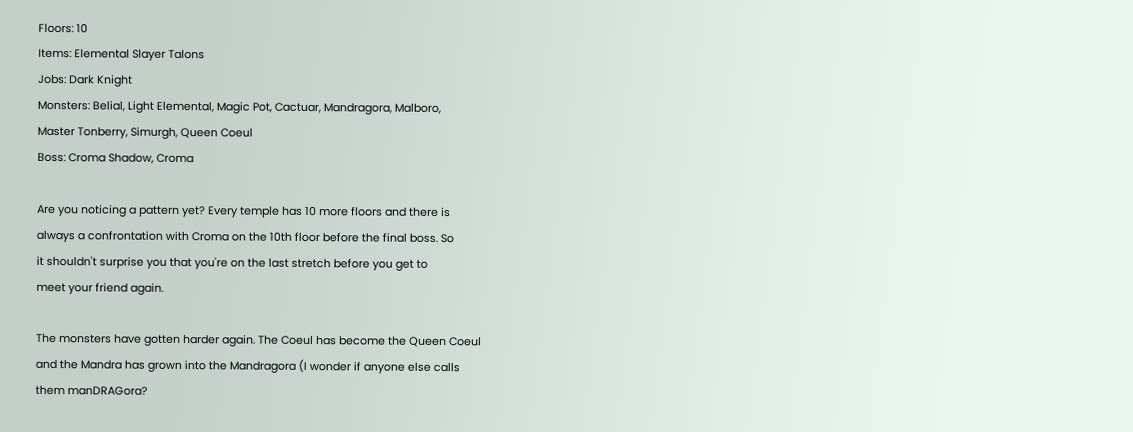Floors: 10
Items: Elemental Slayer Talons
Jobs: Dark Knight
Monsters: Belial, Light Elemental, Magic Pot, Cactuar, Mandragora, Malboro,
Master Tonberry, Simurgh, Queen Coeul
Boss: Croma Shadow, Croma

Are you noticing a pattern yet? Every temple has 10 more floors and there is
always a confrontation with Croma on the 10th floor before the final boss. So
it shouldn't surprise you that you're on the last stretch before you get to
meet your friend again.

The monsters have gotten harder again. The Coeul has become the Queen Coeul
and the Mandra has grown into the Mandragora (I wonder if anyone else calls
them manDRAGora?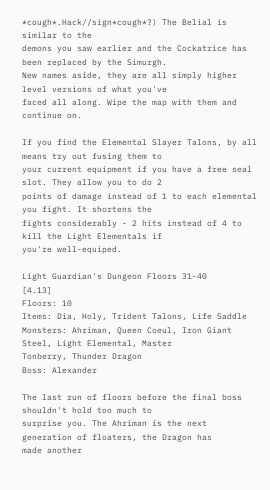*cough*.Hack//sign*cough*?) The Belial is similar to the
demons you saw earlier and the Cockatrice has been replaced by the Simurgh.
New names aside, they are all simply higher level versions of what you've
faced all along. Wipe the map with them and continue on.

If you find the Elemental Slayer Talons, by all means try out fusing them to
your current equipment if you have a free seal slot. They allow you to do 2
points of damage instead of 1 to each elemental you fight. It shortens the
fights considerably - 2 hits instead of 4 to kill the Light Elementals if
you're well-equiped.

Light Guardian's Dungeon Floors 31-40                                  [4.13]
Floors: 10
Items: Dia, Holy, Trident Talons, Life Saddle
Monsters: Ahriman, Queen Coeul, Iron Giant Steel, Light Elemental, Master
Tonberry, Thunder Dragon
Boss: Alexander

The last run of floors before the final boss shouldn't hold too much to
surprise you. The Ahriman is the next generation of floaters, the Dragon has
made another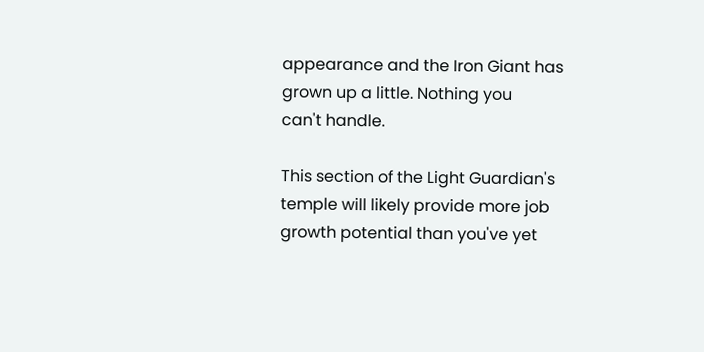appearance and the Iron Giant has grown up a little. Nothing you
can't handle.

This section of the Light Guardian's temple will likely provide more job
growth potential than you've yet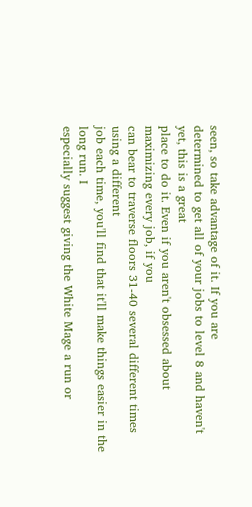seen, so take advantage of it. If you are
determined to get all of your jobs to level 8 and haven't yet, this is a great
place to do it. Even if you aren't obsessed about maximizing every job, if you
can bear to traverse floors 31-40 several different times using a different
job each time, you'll find that it'll make things easier in the long run. I
especially suggest giving the White Mage a run or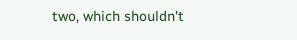two, which shouldn't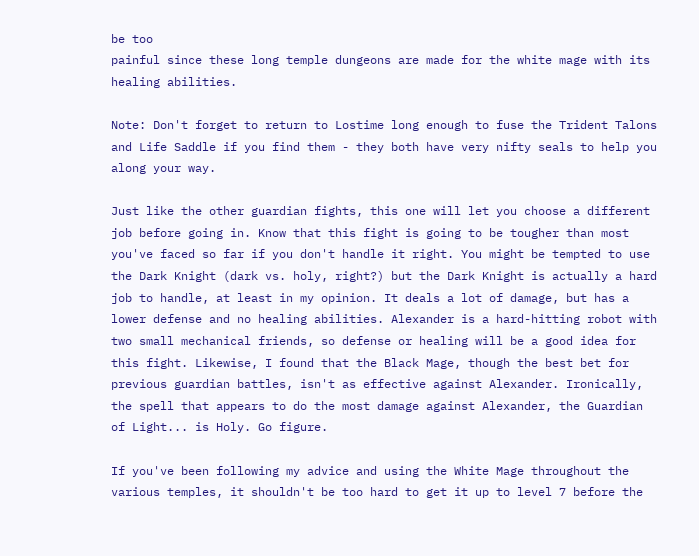be too
painful since these long temple dungeons are made for the white mage with its
healing abilities.

Note: Don't forget to return to Lostime long enough to fuse the Trident Talons
and Life Saddle if you find them - they both have very nifty seals to help you
along your way.

Just like the other guardian fights, this one will let you choose a different
job before going in. Know that this fight is going to be tougher than most
you've faced so far if you don't handle it right. You might be tempted to use
the Dark Knight (dark vs. holy, right?) but the Dark Knight is actually a hard
job to handle, at least in my opinion. It deals a lot of damage, but has a
lower defense and no healing abilities. Alexander is a hard-hitting robot with
two small mechanical friends, so defense or healing will be a good idea for
this fight. Likewise, I found that the Black Mage, though the best bet for
previous guardian battles, isn't as effective against Alexander. Ironically,
the spell that appears to do the most damage against Alexander, the Guardian
of Light... is Holy. Go figure.

If you've been following my advice and using the White Mage throughout the
various temples, it shouldn't be too hard to get it up to level 7 before the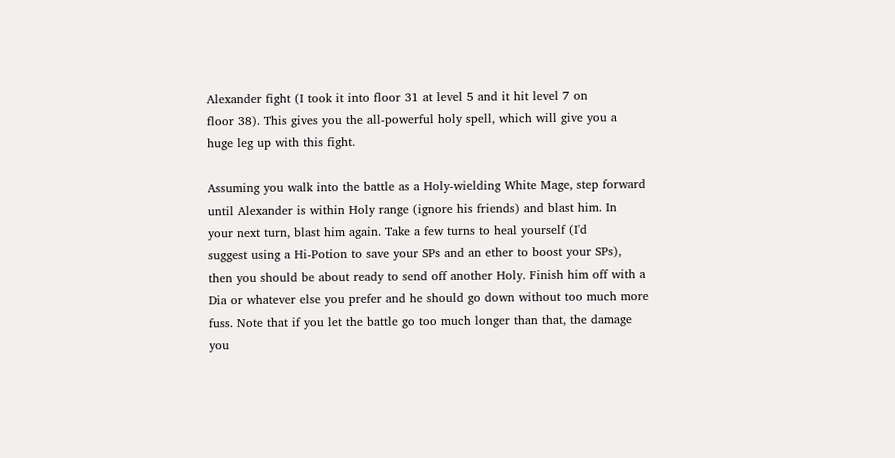Alexander fight (I took it into floor 31 at level 5 and it hit level 7 on
floor 38). This gives you the all-powerful holy spell, which will give you a
huge leg up with this fight.

Assuming you walk into the battle as a Holy-wielding White Mage, step forward
until Alexander is within Holy range (ignore his friends) and blast him. In
your next turn, blast him again. Take a few turns to heal yourself (I'd
suggest using a Hi-Potion to save your SPs and an ether to boost your SPs),
then you should be about ready to send off another Holy. Finish him off with a
Dia or whatever else you prefer and he should go down without too much more
fuss. Note that if you let the battle go too much longer than that, the damage
you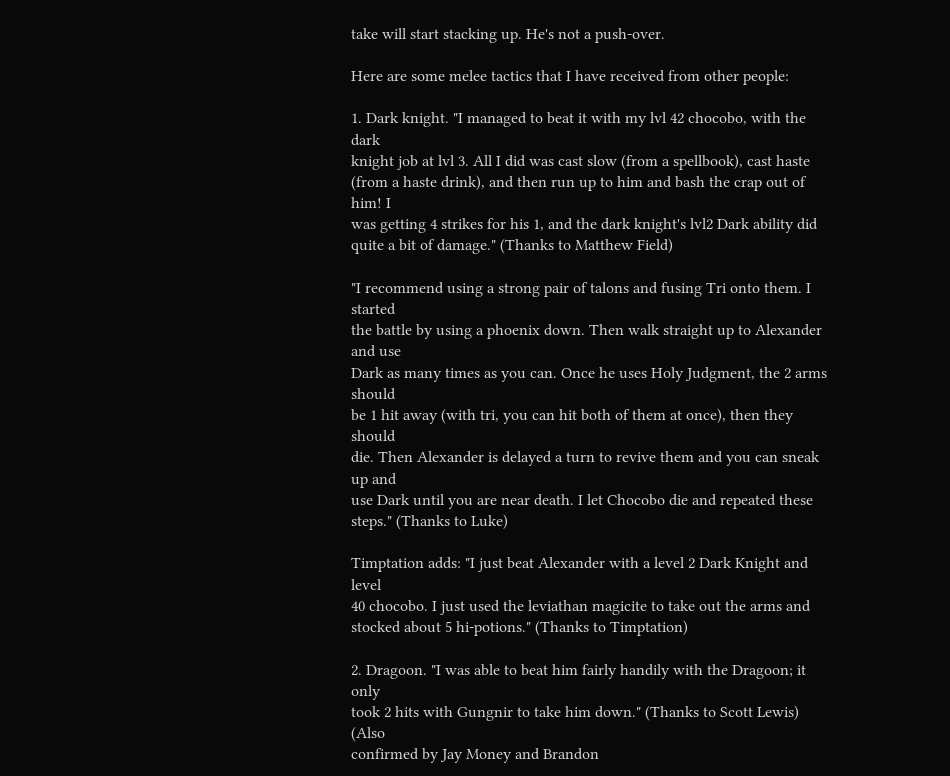take will start stacking up. He's not a push-over.

Here are some melee tactics that I have received from other people:

1. Dark knight. "I managed to beat it with my lvl 42 chocobo, with the dark
knight job at lvl 3. All I did was cast slow (from a spellbook), cast haste
(from a haste drink), and then run up to him and bash the crap out of him! I
was getting 4 strikes for his 1, and the dark knight's lvl2 Dark ability did
quite a bit of damage." (Thanks to Matthew Field)

"I recommend using a strong pair of talons and fusing Tri onto them. I started
the battle by using a phoenix down. Then walk straight up to Alexander and use
Dark as many times as you can. Once he uses Holy Judgment, the 2 arms should
be 1 hit away (with tri, you can hit both of them at once), then they should
die. Then Alexander is delayed a turn to revive them and you can sneak up and
use Dark until you are near death. I let Chocobo die and repeated these
steps." (Thanks to Luke)

Timptation adds: "I just beat Alexander with a level 2 Dark Knight and level
40 chocobo. I just used the leviathan magicite to take out the arms and
stocked about 5 hi-potions." (Thanks to Timptation)

2. Dragoon. "I was able to beat him fairly handily with the Dragoon; it only
took 2 hits with Gungnir to take him down." (Thanks to Scott Lewis) (Also
confirmed by Jay Money and Brandon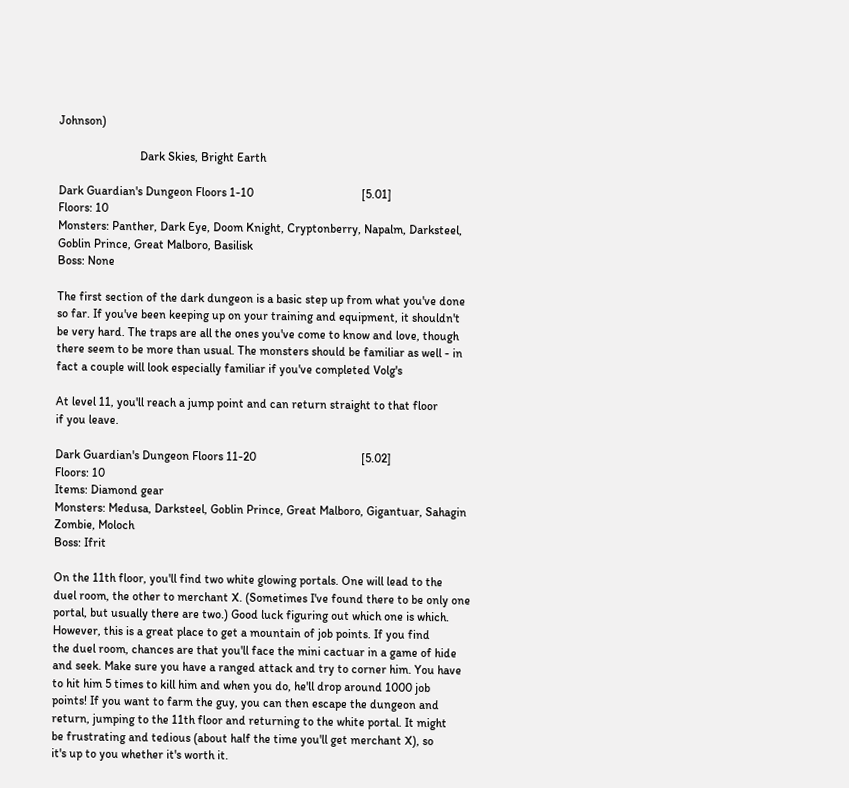Johnson)

                           Dark Skies, Bright Earth

Dark Guardian's Dungeon Floors 1-10                                    [5.01]
Floors: 10
Monsters: Panther, Dark Eye, Doom Knight, Cryptonberry, Napalm, Darksteel,
Goblin Prince, Great Malboro, Basilisk
Boss: None

The first section of the dark dungeon is a basic step up from what you've done
so far. If you've been keeping up on your training and equipment, it shouldn't
be very hard. The traps are all the ones you've come to know and love, though
there seem to be more than usual. The monsters should be familiar as well - in
fact a couple will look especially familiar if you've completed Volg's

At level 11, you'll reach a jump point and can return straight to that floor
if you leave.

Dark Guardian's Dungeon Floors 11-20                                   [5.02]
Floors: 10
Items: Diamond gear
Monsters: Medusa, Darksteel, Goblin Prince, Great Malboro, Gigantuar, Sahagin
Zombie, Moloch
Boss: Ifrit

On the 11th floor, you'll find two white glowing portals. One will lead to the
duel room, the other to merchant X. (Sometimes I've found there to be only one
portal, but usually there are two.) Good luck figuring out which one is which.
However, this is a great place to get a mountain of job points. If you find
the duel room, chances are that you'll face the mini cactuar in a game of hide
and seek. Make sure you have a ranged attack and try to corner him. You have
to hit him 5 times to kill him and when you do, he'll drop around 1000 job
points! If you want to farm the guy, you can then escape the dungeon and
return, jumping to the 11th floor and returning to the white portal. It might
be frustrating and tedious (about half the time you'll get merchant X), so
it's up to you whether it's worth it.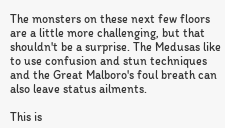The monsters on these next few floors are a little more challenging, but that
shouldn't be a surprise. The Medusas like to use confusion and stun techniques
and the Great Malboro's foul breath can also leave status ailments.

This is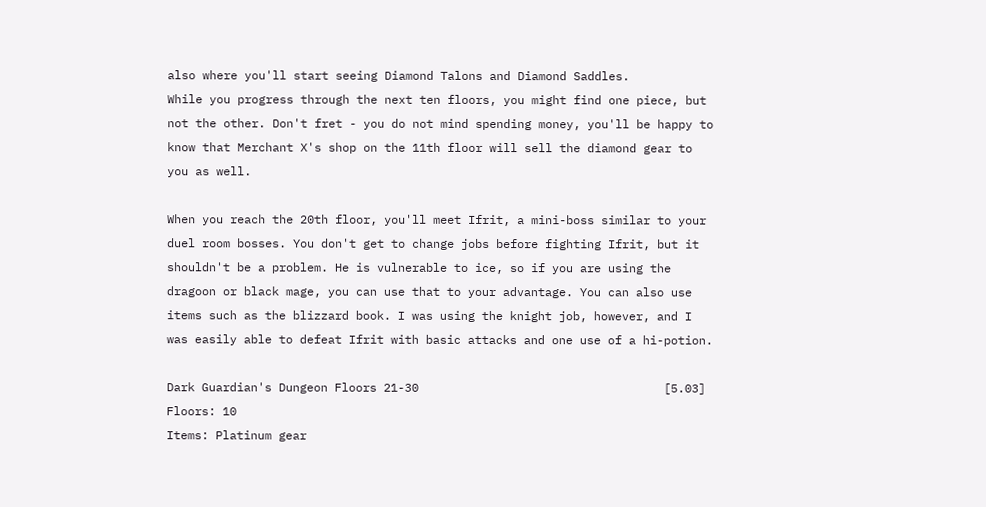also where you'll start seeing Diamond Talons and Diamond Saddles.
While you progress through the next ten floors, you might find one piece, but
not the other. Don't fret - you do not mind spending money, you'll be happy to
know that Merchant X's shop on the 11th floor will sell the diamond gear to
you as well.

When you reach the 20th floor, you'll meet Ifrit, a mini-boss similar to your
duel room bosses. You don't get to change jobs before fighting Ifrit, but it
shouldn't be a problem. He is vulnerable to ice, so if you are using the
dragoon or black mage, you can use that to your advantage. You can also use
items such as the blizzard book. I was using the knight job, however, and I
was easily able to defeat Ifrit with basic attacks and one use of a hi-potion.

Dark Guardian's Dungeon Floors 21-30                                   [5.03]
Floors: 10
Items: Platinum gear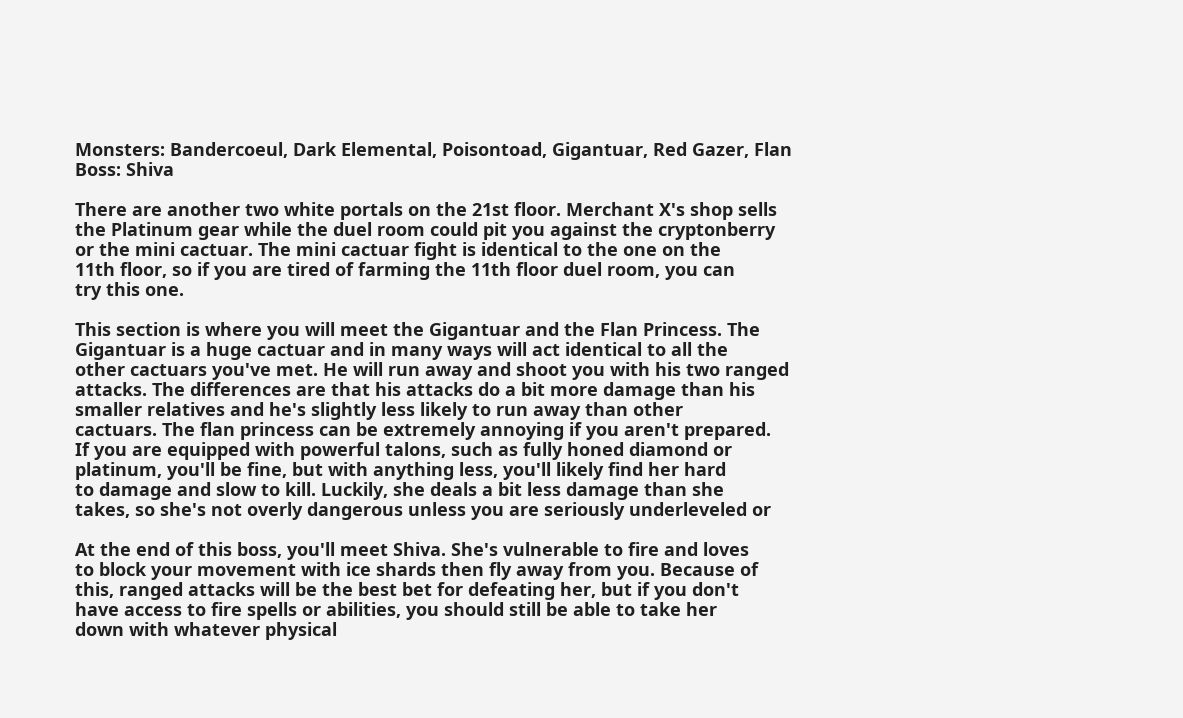Monsters: Bandercoeul, Dark Elemental, Poisontoad, Gigantuar, Red Gazer, Flan
Boss: Shiva

There are another two white portals on the 21st floor. Merchant X's shop sells
the Platinum gear while the duel room could pit you against the cryptonberry
or the mini cactuar. The mini cactuar fight is identical to the one on the
11th floor, so if you are tired of farming the 11th floor duel room, you can
try this one.

This section is where you will meet the Gigantuar and the Flan Princess. The
Gigantuar is a huge cactuar and in many ways will act identical to all the
other cactuars you've met. He will run away and shoot you with his two ranged
attacks. The differences are that his attacks do a bit more damage than his
smaller relatives and he's slightly less likely to run away than other
cactuars. The flan princess can be extremely annoying if you aren't prepared.
If you are equipped with powerful talons, such as fully honed diamond or
platinum, you'll be fine, but with anything less, you'll likely find her hard
to damage and slow to kill. Luckily, she deals a bit less damage than she
takes, so she's not overly dangerous unless you are seriously underleveled or

At the end of this boss, you'll meet Shiva. She's vulnerable to fire and loves
to block your movement with ice shards then fly away from you. Because of
this, ranged attacks will be the best bet for defeating her, but if you don't
have access to fire spells or abilities, you should still be able to take her
down with whatever physical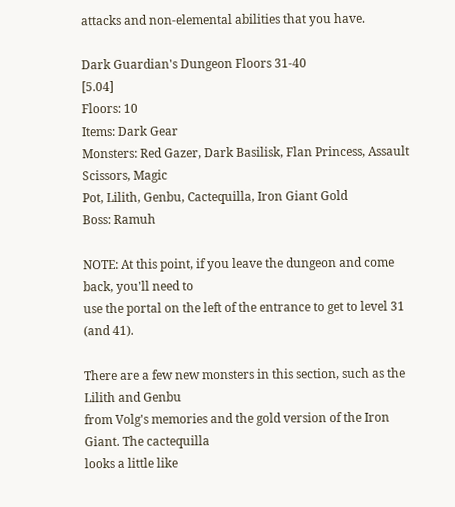attacks and non-elemental abilities that you have.

Dark Guardian's Dungeon Floors 31-40                                   [5.04]
Floors: 10
Items: Dark Gear
Monsters: Red Gazer, Dark Basilisk, Flan Princess, Assault Scissors, Magic
Pot, Lilith, Genbu, Cactequilla, Iron Giant Gold
Boss: Ramuh

NOTE: At this point, if you leave the dungeon and come back, you'll need to
use the portal on the left of the entrance to get to level 31 (and 41).

There are a few new monsters in this section, such as the Lilith and Genbu
from Volg's memories and the gold version of the Iron Giant. The cactequilla
looks a little like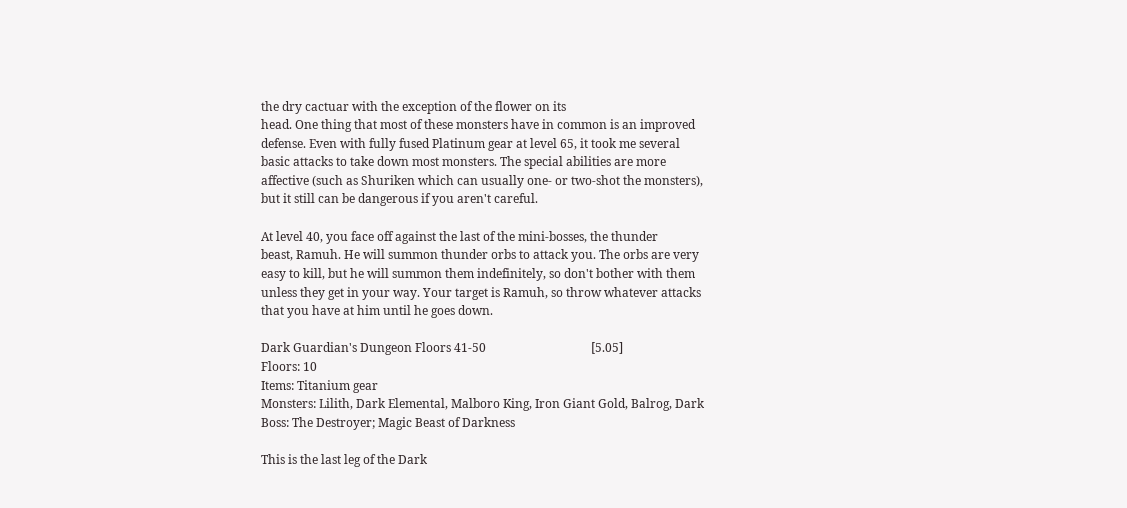the dry cactuar with the exception of the flower on its
head. One thing that most of these monsters have in common is an improved
defense. Even with fully fused Platinum gear at level 65, it took me several
basic attacks to take down most monsters. The special abilities are more
affective (such as Shuriken which can usually one- or two-shot the monsters),
but it still can be dangerous if you aren't careful.

At level 40, you face off against the last of the mini-bosses, the thunder
beast, Ramuh. He will summon thunder orbs to attack you. The orbs are very
easy to kill, but he will summon them indefinitely, so don't bother with them
unless they get in your way. Your target is Ramuh, so throw whatever attacks
that you have at him until he goes down.

Dark Guardian's Dungeon Floors 41-50                                   [5.05]
Floors: 10
Items: Titanium gear
Monsters: Lilith, Dark Elemental, Malboro King, Iron Giant Gold, Balrog, Dark
Boss: The Destroyer; Magic Beast of Darkness

This is the last leg of the Dark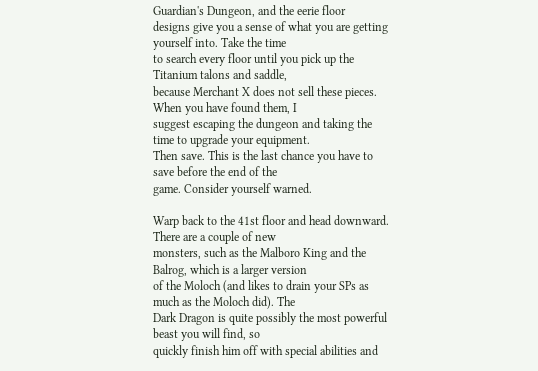Guardian's Dungeon, and the eerie floor
designs give you a sense of what you are getting yourself into. Take the time
to search every floor until you pick up the Titanium talons and saddle,
because Merchant X does not sell these pieces. When you have found them, I
suggest escaping the dungeon and taking the time to upgrade your equipment.
Then save. This is the last chance you have to save before the end of the
game. Consider yourself warned.

Warp back to the 41st floor and head downward. There are a couple of new
monsters, such as the Malboro King and the Balrog, which is a larger version
of the Moloch (and likes to drain your SPs as much as the Moloch did). The
Dark Dragon is quite possibly the most powerful beast you will find, so
quickly finish him off with special abilities and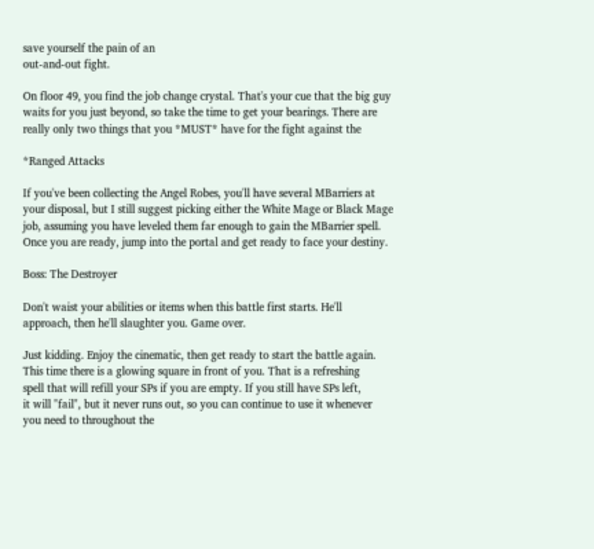save yourself the pain of an
out-and-out fight.

On floor 49, you find the job change crystal. That's your cue that the big guy
waits for you just beyond, so take the time to get your bearings. There are
really only two things that you *MUST* have for the fight against the

*Ranged Attacks

If you've been collecting the Angel Robes, you'll have several MBarriers at
your disposal, but I still suggest picking either the White Mage or Black Mage
job, assuming you have leveled them far enough to gain the MBarrier spell.
Once you are ready, jump into the portal and get ready to face your destiny.

Boss: The Destroyer

Don't waist your abilities or items when this battle first starts. He'll
approach, then he'll slaughter you. Game over.

Just kidding. Enjoy the cinematic, then get ready to start the battle again.
This time there is a glowing square in front of you. That is a refreshing
spell that will refill your SPs if you are empty. If you still have SPs left,
it will "fail", but it never runs out, so you can continue to use it whenever
you need to throughout the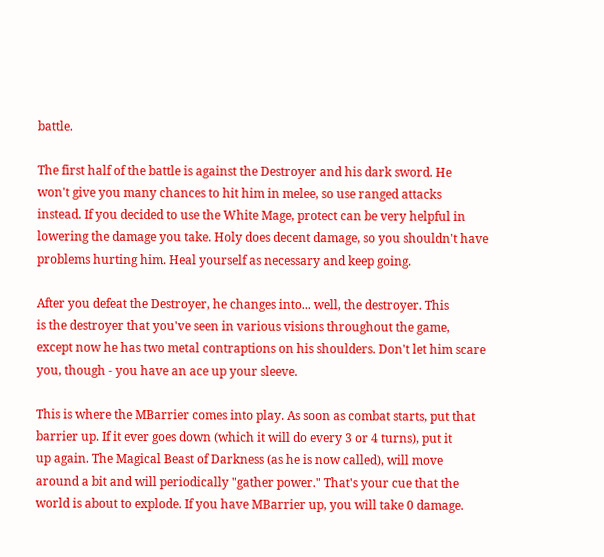battle.

The first half of the battle is against the Destroyer and his dark sword. He
won't give you many chances to hit him in melee, so use ranged attacks
instead. If you decided to use the White Mage, protect can be very helpful in
lowering the damage you take. Holy does decent damage, so you shouldn't have
problems hurting him. Heal yourself as necessary and keep going.

After you defeat the Destroyer, he changes into... well, the destroyer. This
is the destroyer that you've seen in various visions throughout the game,
except now he has two metal contraptions on his shoulders. Don't let him scare
you, though - you have an ace up your sleeve.

This is where the MBarrier comes into play. As soon as combat starts, put that
barrier up. If it ever goes down (which it will do every 3 or 4 turns), put it
up again. The Magical Beast of Darkness (as he is now called), will move
around a bit and will periodically "gather power." That's your cue that the
world is about to explode. If you have MBarrier up, you will take 0 damage.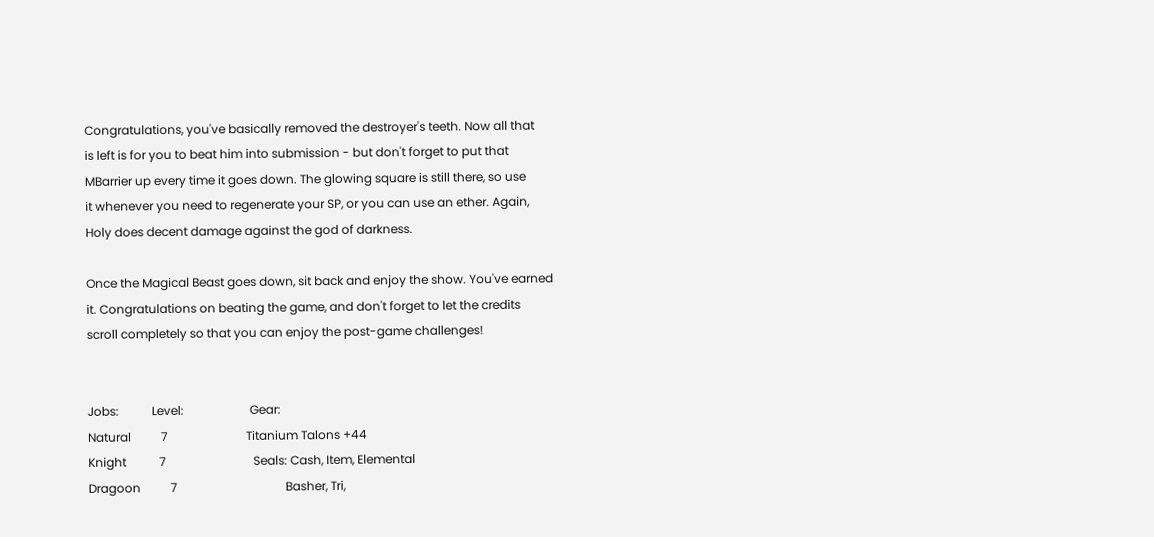Congratulations, you've basically removed the destroyer's teeth. Now all that
is left is for you to beat him into submission - but don't forget to put that
MBarrier up every time it goes down. The glowing square is still there, so use
it whenever you need to regenerate your SP, or you can use an ether. Again,
Holy does decent damage against the god of darkness.

Once the Magical Beast goes down, sit back and enjoy the show. You've earned
it. Congratulations on beating the game, and don't forget to let the credits
scroll completely so that you can enjoy the post-game challenges!


Jobs:           Level:                      Gear:
Natural          7                          Titanium Talons +44
Knight           7                             Seals: Cash, Item, Elemental
Dragoon          7                                    Basher, Tri,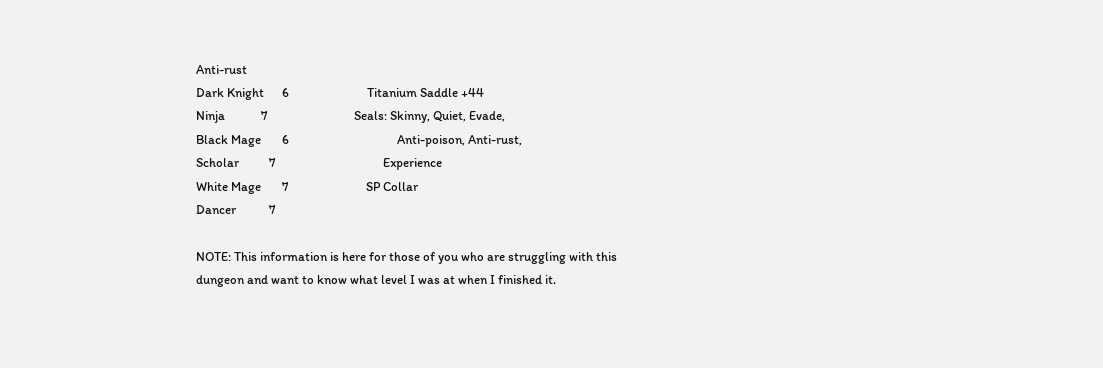Anti-rust
Dark Knight      6                          Titanium Saddle +44
Ninja            7                             Seals: Skinny, Quiet, Evade,
Black Mage       6                                    Anti-poison, Anti-rust,
Scholar          7                                    Experience
White Mage       7                          SP Collar
Dancer           7

NOTE: This information is here for those of you who are struggling with this
dungeon and want to know what level I was at when I finished it.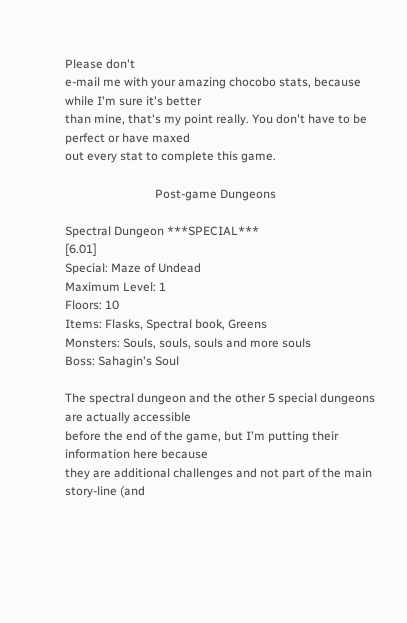Please don't
e-mail me with your amazing chocobo stats, because while I'm sure it's better
than mine, that's my point really. You don't have to be perfect or have maxed
out every stat to complete this game.

                              Post-game Dungeons

Spectral Dungeon ***SPECIAL***                                         [6.01]
Special: Maze of Undead
Maximum Level: 1
Floors: 10
Items: Flasks, Spectral book, Greens
Monsters: Souls, souls, souls and more souls
Boss: Sahagin's Soul

The spectral dungeon and the other 5 special dungeons are actually accessible
before the end of the game, but I'm putting their information here because
they are additional challenges and not part of the main story-line (and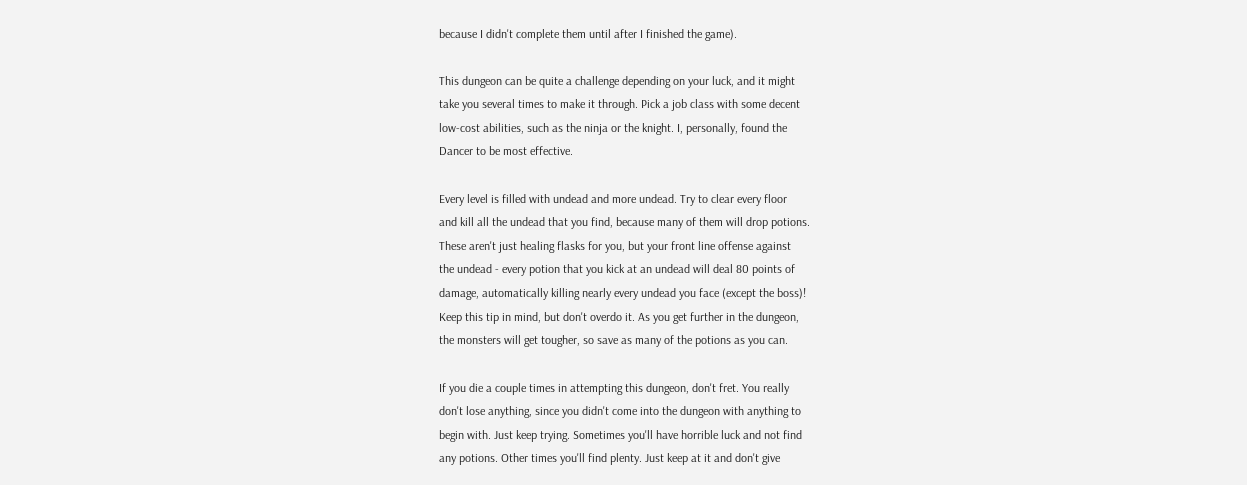because I didn't complete them until after I finished the game).

This dungeon can be quite a challenge depending on your luck, and it might
take you several times to make it through. Pick a job class with some decent
low-cost abilities, such as the ninja or the knight. I, personally, found the
Dancer to be most effective.

Every level is filled with undead and more undead. Try to clear every floor
and kill all the undead that you find, because many of them will drop potions.
These aren't just healing flasks for you, but your front line offense against
the undead - every potion that you kick at an undead will deal 80 points of
damage, automatically killing nearly every undead you face (except the boss)!
Keep this tip in mind, but don't overdo it. As you get further in the dungeon,
the monsters will get tougher, so save as many of the potions as you can.

If you die a couple times in attempting this dungeon, don't fret. You really
don't lose anything, since you didn't come into the dungeon with anything to
begin with. Just keep trying. Sometimes you'll have horrible luck and not find
any potions. Other times you'll find plenty. Just keep at it and don't give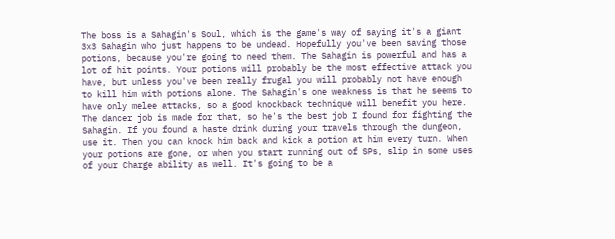The boss is a Sahagin's Soul, which is the game's way of saying it's a giant
3x3 Sahagin who just happens to be undead. Hopefully you've been saving those
potions, because you're going to need them. The Sahagin is powerful and has a
lot of hit points. Your potions will probably be the most effective attack you
have, but unless you've been really frugal you will probably not have enough
to kill him with potions alone. The Sahagin's one weakness is that he seems to
have only melee attacks, so a good knockback technique will benefit you here.
The dancer job is made for that, so he's the best job I found for fighting the
Sahagin. If you found a haste drink during your travels through the dungeon,
use it. Then you can knock him back and kick a potion at him every turn. When
your potions are gone, or when you start running out of SPs, slip in some uses
of your Charge ability as well. It's going to be a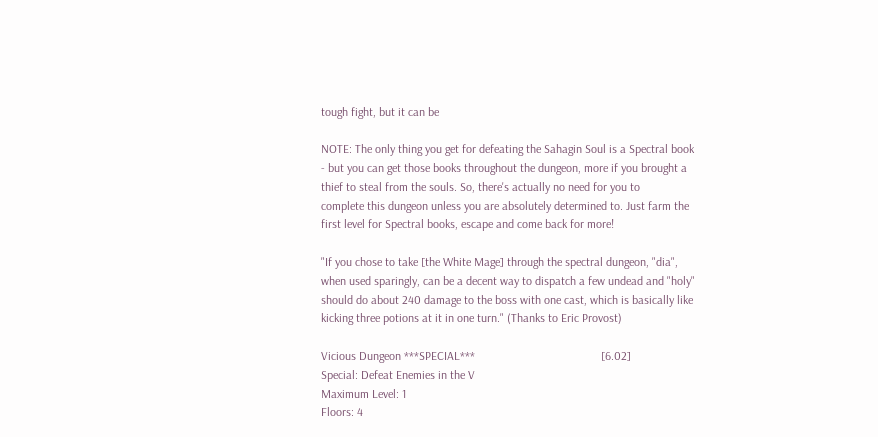tough fight, but it can be

NOTE: The only thing you get for defeating the Sahagin Soul is a Spectral book
- but you can get those books throughout the dungeon, more if you brought a
thief to steal from the souls. So, there's actually no need for you to
complete this dungeon unless you are absolutely determined to. Just farm the
first level for Spectral books, escape and come back for more!

"If you chose to take [the White Mage] through the spectral dungeon, "dia",
when used sparingly, can be a decent way to dispatch a few undead and "holy"
should do about 240 damage to the boss with one cast, which is basically like
kicking three potions at it in one turn." (Thanks to Eric Provost)

Vicious Dungeon ***SPECIAL***                                          [6.02]
Special: Defeat Enemies in the V
Maximum Level: 1
Floors: 4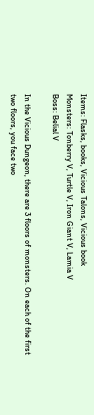Items: Flasks, books, Vicious Talons, Vicious book
Monsters: Tonberry V, Turtle V, Iron Giant V, Lamia V
Boss: Belial V

In the Vicious Dungeon, there are 3 floors of monsters. On each of the first
two floors, you face two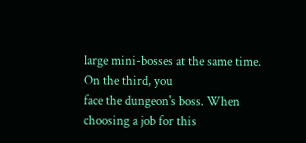large mini-bosses at the same time. On the third, you
face the dungeon's boss. When choosing a job for this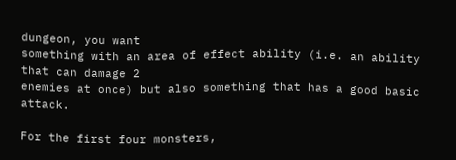dungeon, you want
something with an area of effect ability (i.e. an ability that can damage 2
enemies at once) but also something that has a good basic attack.

For the first four monsters,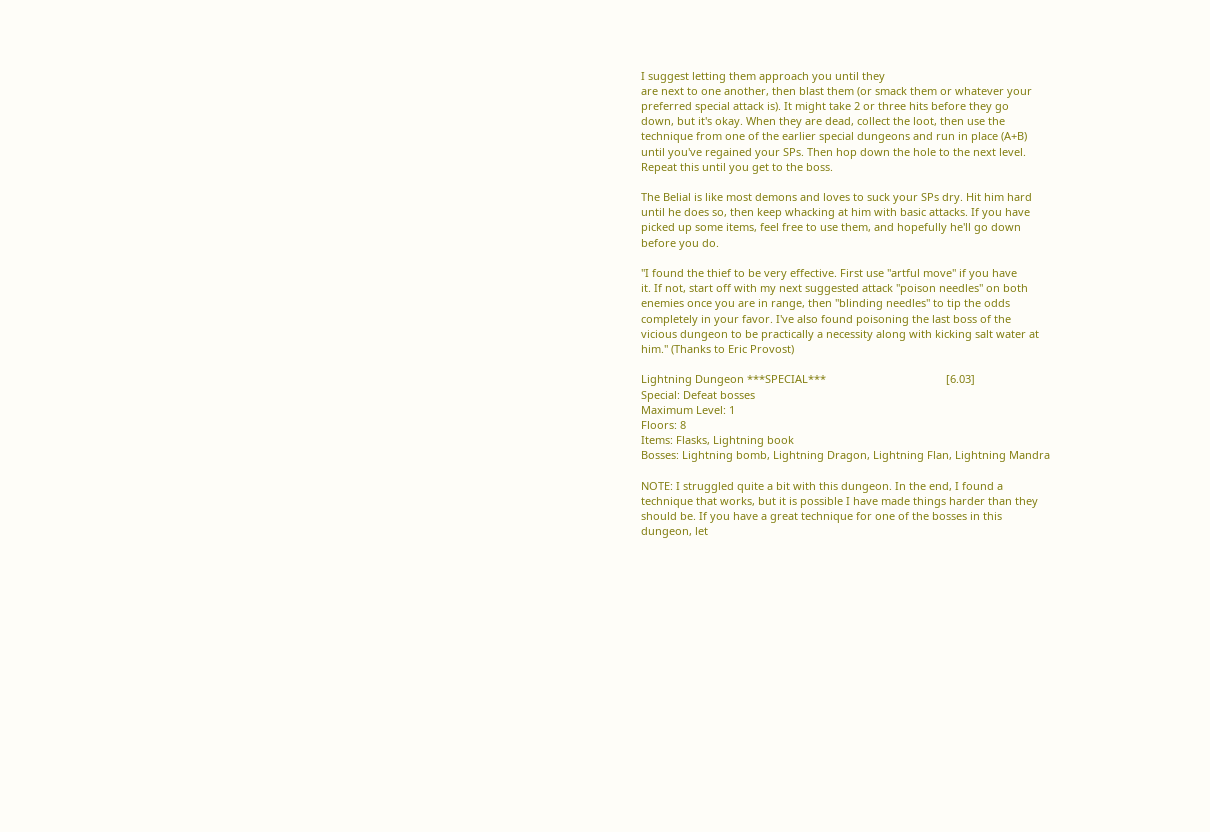I suggest letting them approach you until they
are next to one another, then blast them (or smack them or whatever your
preferred special attack is). It might take 2 or three hits before they go
down, but it's okay. When they are dead, collect the loot, then use the
technique from one of the earlier special dungeons and run in place (A+B)
until you've regained your SPs. Then hop down the hole to the next level.
Repeat this until you get to the boss.

The Belial is like most demons and loves to suck your SPs dry. Hit him hard
until he does so, then keep whacking at him with basic attacks. If you have
picked up some items, feel free to use them, and hopefully he'll go down
before you do.

"I found the thief to be very effective. First use "artful move" if you have
it. If not, start off with my next suggested attack "poison needles" on both
enemies once you are in range, then "blinding needles" to tip the odds
completely in your favor. I've also found poisoning the last boss of the
vicious dungeon to be practically a necessity along with kicking salt water at
him." (Thanks to Eric Provost)

Lightning Dungeon ***SPECIAL***                                        [6.03]
Special: Defeat bosses
Maximum Level: 1
Floors: 8
Items: Flasks, Lightning book
Bosses: Lightning bomb, Lightning Dragon, Lightning Flan, Lightning Mandra

NOTE: I struggled quite a bit with this dungeon. In the end, I found a
technique that works, but it is possible I have made things harder than they
should be. If you have a great technique for one of the bosses in this
dungeon, let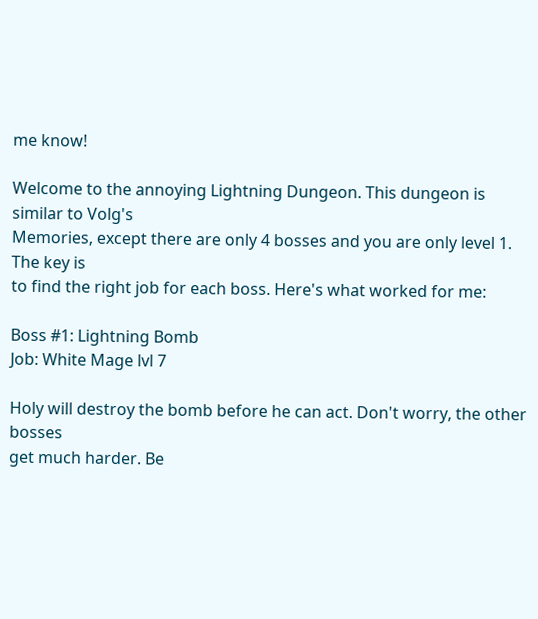me know!

Welcome to the annoying Lightning Dungeon. This dungeon is similar to Volg's
Memories, except there are only 4 bosses and you are only level 1. The key is
to find the right job for each boss. Here's what worked for me:

Boss #1: Lightning Bomb
Job: White Mage lvl 7

Holy will destroy the bomb before he can act. Don't worry, the other bosses
get much harder. Be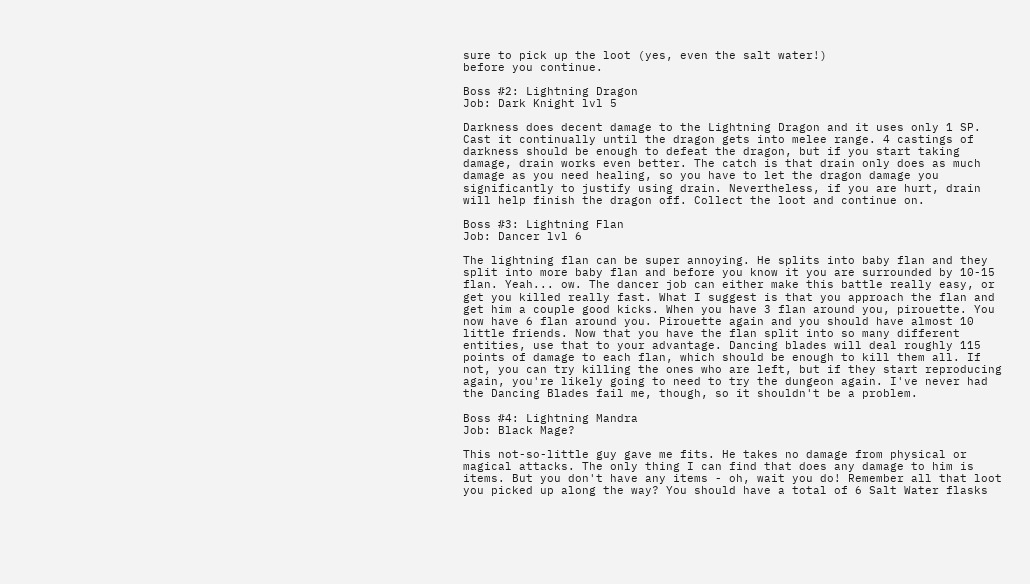sure to pick up the loot (yes, even the salt water!)
before you continue.

Boss #2: Lightning Dragon
Job: Dark Knight lvl 5

Darkness does decent damage to the Lightning Dragon and it uses only 1 SP.
Cast it continually until the dragon gets into melee range. 4 castings of
darkness should be enough to defeat the dragon, but if you start taking
damage, drain works even better. The catch is that drain only does as much
damage as you need healing, so you have to let the dragon damage you
significantly to justify using drain. Nevertheless, if you are hurt, drain
will help finish the dragon off. Collect the loot and continue on.

Boss #3: Lightning Flan
Job: Dancer lvl 6

The lightning flan can be super annoying. He splits into baby flan and they
split into more baby flan and before you know it you are surrounded by 10-15
flan. Yeah... ow. The dancer job can either make this battle really easy, or
get you killed really fast. What I suggest is that you approach the flan and
get him a couple good kicks. When you have 3 flan around you, pirouette. You
now have 6 flan around you. Pirouette again and you should have almost 10
little friends. Now that you have the flan split into so many different
entities, use that to your advantage. Dancing blades will deal roughly 115
points of damage to each flan, which should be enough to kill them all. If
not, you can try killing the ones who are left, but if they start reproducing
again, you're likely going to need to try the dungeon again. I've never had
the Dancing Blades fail me, though, so it shouldn't be a problem.

Boss #4: Lightning Mandra
Job: Black Mage?

This not-so-little guy gave me fits. He takes no damage from physical or
magical attacks. The only thing I can find that does any damage to him is
items. But you don't have any items - oh, wait you do! Remember all that loot
you picked up along the way? You should have a total of 6 Salt Water flasks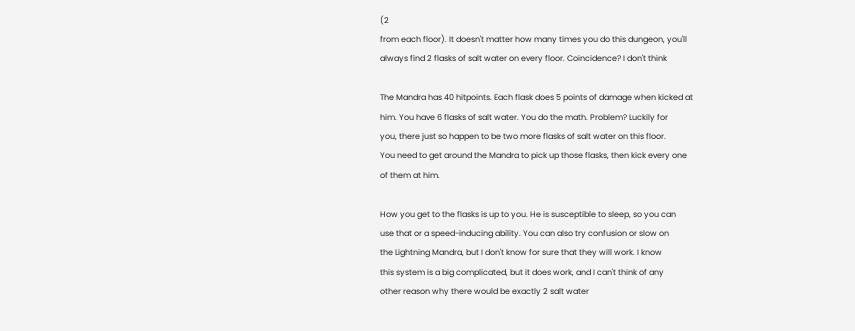(2
from each floor). It doesn't matter how many times you do this dungeon, you'll
always find 2 flasks of salt water on every floor. Coincidence? I don't think

The Mandra has 40 hitpoints. Each flask does 5 points of damage when kicked at
him. You have 6 flasks of salt water. You do the math. Problem? Luckily for
you, there just so happen to be two more flasks of salt water on this floor.
You need to get around the Mandra to pick up those flasks, then kick every one
of them at him.

How you get to the flasks is up to you. He is susceptible to sleep, so you can
use that or a speed-inducing ability. You can also try confusion or slow on
the Lightning Mandra, but I don't know for sure that they will work. I know
this system is a big complicated, but it does work, and I can't think of any
other reason why there would be exactly 2 salt water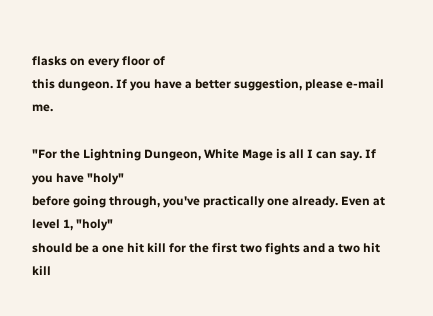flasks on every floor of
this dungeon. If you have a better suggestion, please e-mail me.

"For the Lightning Dungeon, White Mage is all I can say. If you have "holy"
before going through, you've practically one already. Even at level 1, "holy"
should be a one hit kill for the first two fights and a two hit kill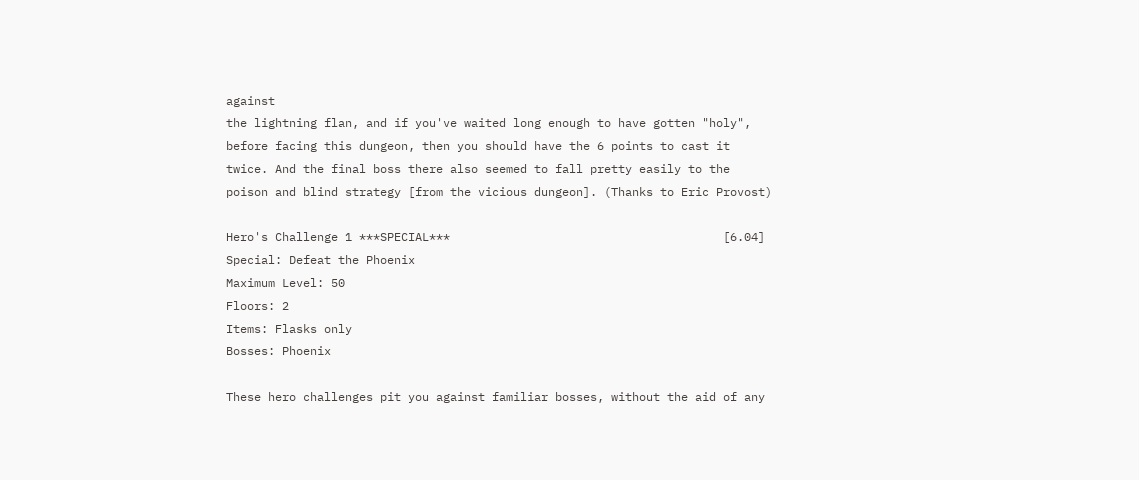against
the lightning flan, and if you've waited long enough to have gotten "holy",
before facing this dungeon, then you should have the 6 points to cast it
twice. And the final boss there also seemed to fall pretty easily to the
poison and blind strategy [from the vicious dungeon]. (Thanks to Eric Provost)

Hero's Challenge 1 ***SPECIAL***                                       [6.04]
Special: Defeat the Phoenix
Maximum Level: 50
Floors: 2
Items: Flasks only
Bosses: Phoenix

These hero challenges pit you against familiar bosses, without the aid of any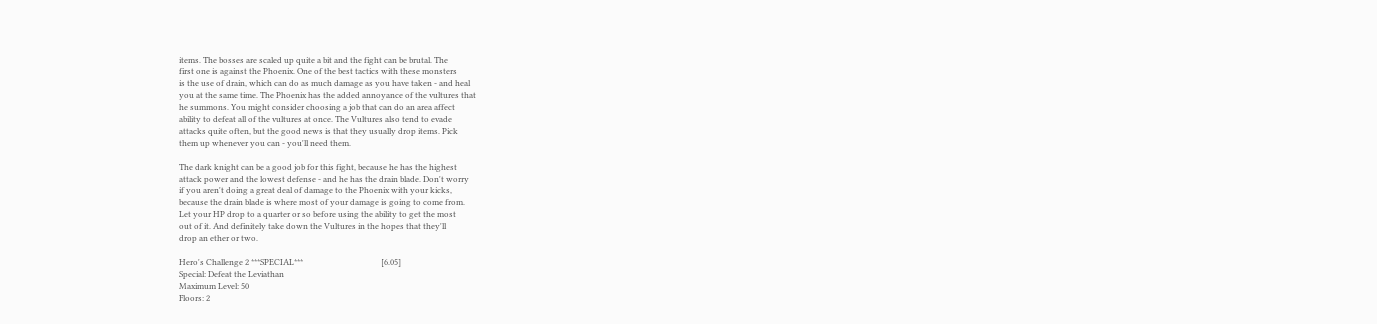items. The bosses are scaled up quite a bit and the fight can be brutal. The
first one is against the Phoenix. One of the best tactics with these monsters
is the use of drain, which can do as much damage as you have taken - and heal
you at the same time. The Phoenix has the added annoyance of the vultures that
he summons. You might consider choosing a job that can do an area affect
ability to defeat all of the vultures at once. The Vultures also tend to evade
attacks quite often, but the good news is that they usually drop items. Pick
them up whenever you can - you'll need them.

The dark knight can be a good job for this fight, because he has the highest
attack power and the lowest defense - and he has the drain blade. Don't worry
if you aren't doing a great deal of damage to the Phoenix with your kicks,
because the drain blade is where most of your damage is going to come from.
Let your HP drop to a quarter or so before using the ability to get the most
out of it. And definitely take down the Vultures in the hopes that they'll
drop an ether or two.

Hero's Challenge 2 ***SPECIAL***                                       [6.05]
Special: Defeat the Leviathan
Maximum Level: 50
Floors: 2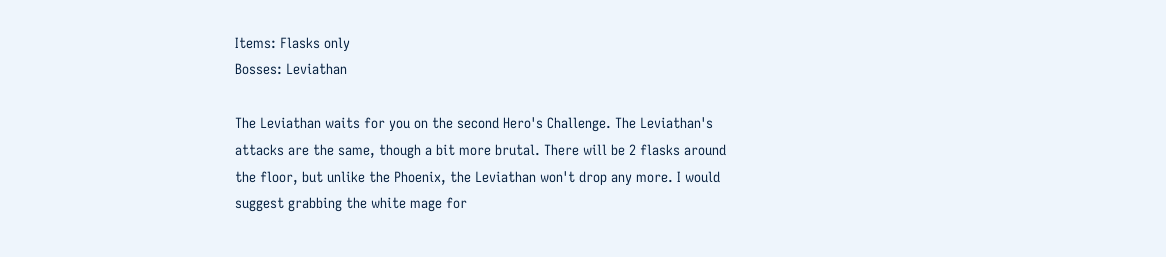Items: Flasks only
Bosses: Leviathan

The Leviathan waits for you on the second Hero's Challenge. The Leviathan's
attacks are the same, though a bit more brutal. There will be 2 flasks around
the floor, but unlike the Phoenix, the Leviathan won't drop any more. I would
suggest grabbing the white mage for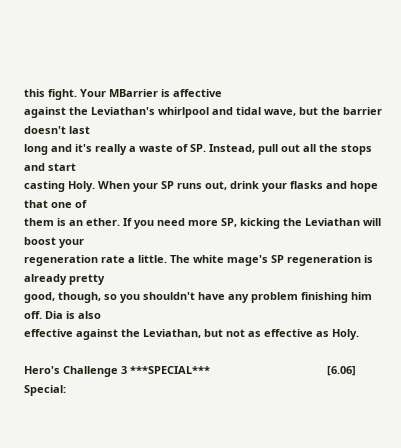this fight. Your MBarrier is affective
against the Leviathan's whirlpool and tidal wave, but the barrier doesn't last
long and it's really a waste of SP. Instead, pull out all the stops and start
casting Holy. When your SP runs out, drink your flasks and hope that one of
them is an ether. If you need more SP, kicking the Leviathan will boost your
regeneration rate a little. The white mage's SP regeneration is already pretty
good, though, so you shouldn't have any problem finishing him off. Dia is also
effective against the Leviathan, but not as effective as Holy.

Hero's Challenge 3 ***SPECIAL***                                       [6.06]
Special: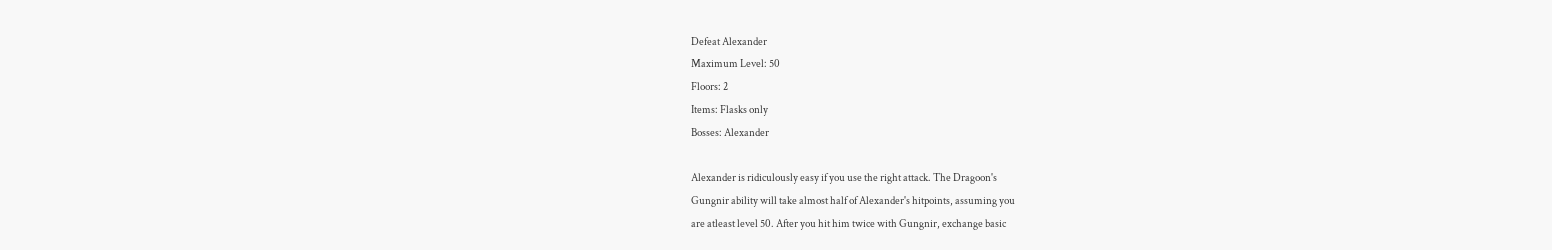Defeat Alexander
Maximum Level: 50
Floors: 2
Items: Flasks only
Bosses: Alexander

Alexander is ridiculously easy if you use the right attack. The Dragoon's
Gungnir ability will take almost half of Alexander's hitpoints, assuming you
are atleast level 50. After you hit him twice with Gungnir, exchange basic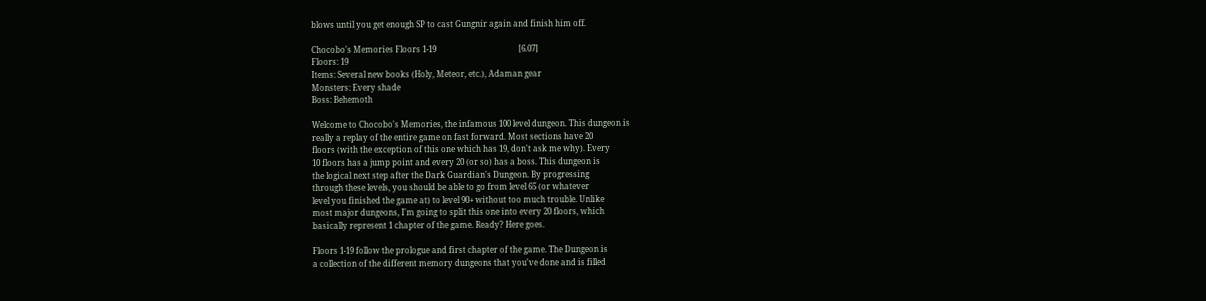blows until you get enough SP to cast Gungnir again and finish him off.

Chocobo's Memories Floors 1-19                                         [6.07]
Floors: 19
Items: Several new books (Holy, Meteor, etc.), Adaman gear
Monsters: Every shade
Boss: Behemoth

Welcome to Chocobo's Memories, the infamous 100 level dungeon. This dungeon is
really a replay of the entire game on fast forward. Most sections have 20
floors (with the exception of this one which has 19, don't ask me why). Every
10 floors has a jump point and every 20 (or so) has a boss. This dungeon is
the logical next step after the Dark Guardian's Dungeon. By progressing
through these levels, you should be able to go from level 65 (or whatever
level you finished the game at) to level 90+ without too much trouble. Unlike
most major dungeons, I'm going to split this one into every 20 floors, which
basically represent 1 chapter of the game. Ready? Here goes.

Floors 1-19 follow the prologue and first chapter of the game. The Dungeon is
a collection of the different memory dungeons that you've done and is filled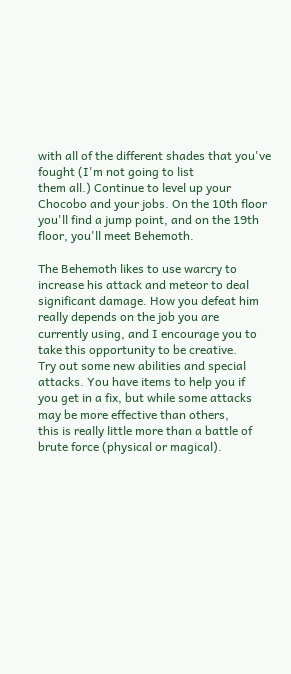with all of the different shades that you've fought (I'm not going to list
them all.) Continue to level up your Chocobo and your jobs. On the 10th floor
you'll find a jump point, and on the 19th floor, you'll meet Behemoth.

The Behemoth likes to use warcry to increase his attack and meteor to deal
significant damage. How you defeat him really depends on the job you are
currently using, and I encourage you to take this opportunity to be creative.
Try out some new abilities and special attacks. You have items to help you if
you get in a fix, but while some attacks may be more effective than others,
this is really little more than a battle of brute force (physical or magical).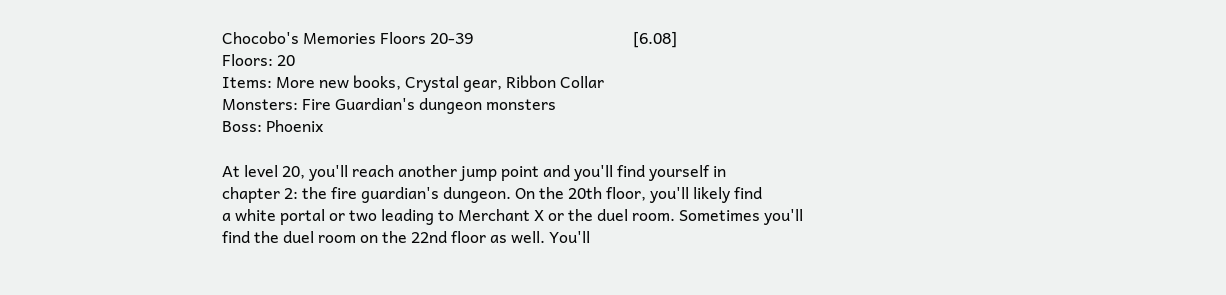Chocobo's Memories Floors 20-39                                        [6.08]
Floors: 20
Items: More new books, Crystal gear, Ribbon Collar
Monsters: Fire Guardian's dungeon monsters
Boss: Phoenix

At level 20, you'll reach another jump point and you'll find yourself in
chapter 2: the fire guardian's dungeon. On the 20th floor, you'll likely find
a white portal or two leading to Merchant X or the duel room. Sometimes you'll
find the duel room on the 22nd floor as well. You'll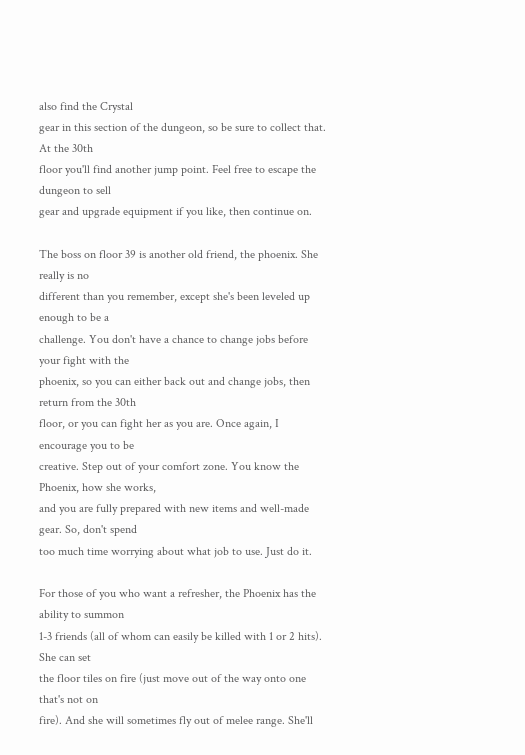also find the Crystal
gear in this section of the dungeon, so be sure to collect that. At the 30th
floor you'll find another jump point. Feel free to escape the dungeon to sell
gear and upgrade equipment if you like, then continue on.

The boss on floor 39 is another old friend, the phoenix. She really is no
different than you remember, except she's been leveled up enough to be a
challenge. You don't have a chance to change jobs before your fight with the
phoenix, so you can either back out and change jobs, then return from the 30th
floor, or you can fight her as you are. Once again, I encourage you to be
creative. Step out of your comfort zone. You know the Phoenix, how she works,
and you are fully prepared with new items and well-made gear. So, don't spend
too much time worrying about what job to use. Just do it.

For those of you who want a refresher, the Phoenix has the ability to summon
1-3 friends (all of whom can easily be killed with 1 or 2 hits). She can set
the floor tiles on fire (just move out of the way onto one that's not on
fire). And she will sometimes fly out of melee range. She'll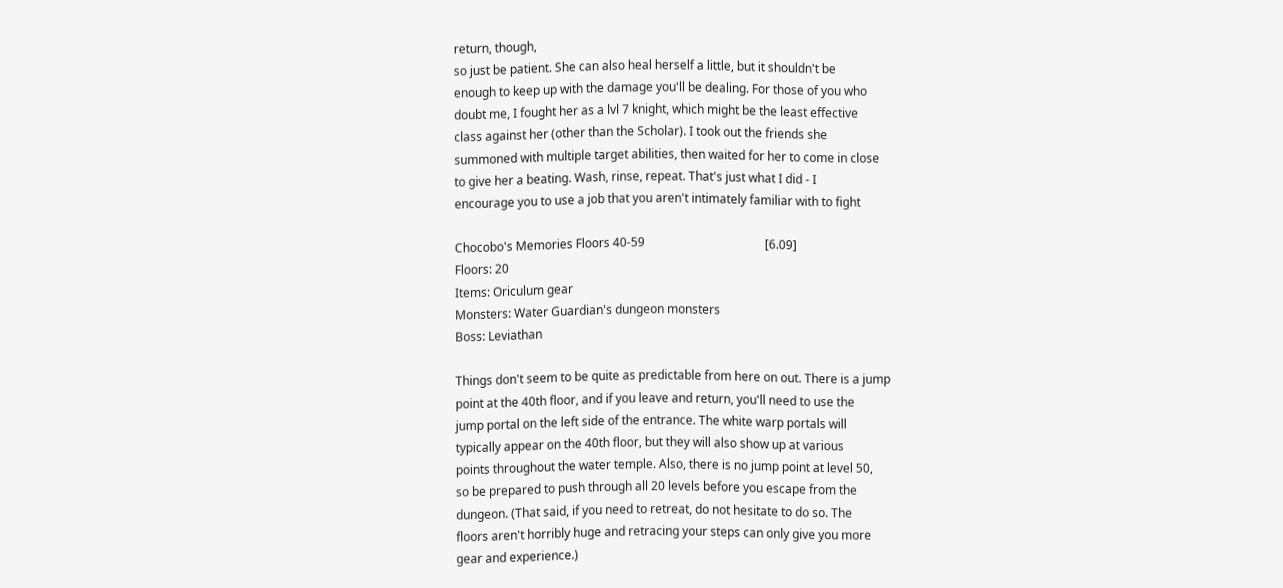return, though,
so just be patient. She can also heal herself a little, but it shouldn't be
enough to keep up with the damage you'll be dealing. For those of you who
doubt me, I fought her as a lvl 7 knight, which might be the least effective
class against her (other than the Scholar). I took out the friends she
summoned with multiple target abilities, then waited for her to come in close
to give her a beating. Wash, rinse, repeat. That's just what I did - I
encourage you to use a job that you aren't intimately familiar with to fight

Chocobo's Memories Floors 40-59                                        [6.09]
Floors: 20
Items: Oriculum gear
Monsters: Water Guardian's dungeon monsters
Boss: Leviathan

Things don't seem to be quite as predictable from here on out. There is a jump
point at the 40th floor, and if you leave and return, you'll need to use the
jump portal on the left side of the entrance. The white warp portals will
typically appear on the 40th floor, but they will also show up at various
points throughout the water temple. Also, there is no jump point at level 50,
so be prepared to push through all 20 levels before you escape from the
dungeon. (That said, if you need to retreat, do not hesitate to do so. The
floors aren't horribly huge and retracing your steps can only give you more
gear and experience.)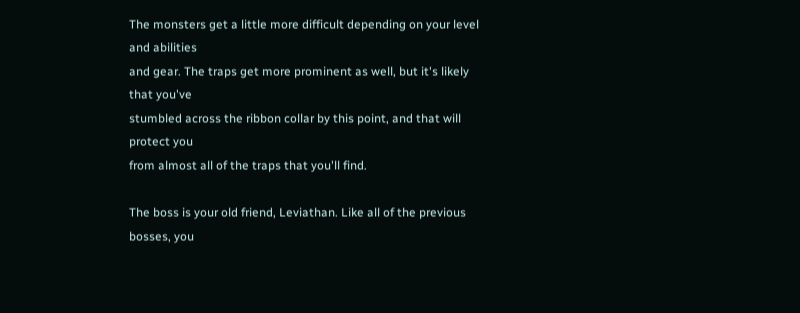The monsters get a little more difficult depending on your level and abilities
and gear. The traps get more prominent as well, but it's likely that you've
stumbled across the ribbon collar by this point, and that will protect you
from almost all of the traps that you'll find.

The boss is your old friend, Leviathan. Like all of the previous bosses, you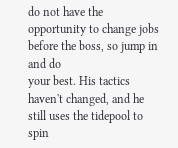do not have the opportunity to change jobs before the boss, so jump in and do
your best. His tactics haven't changed, and he still uses the tidepool to spin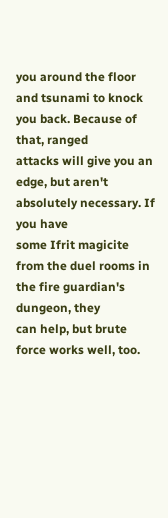you around the floor and tsunami to knock you back. Because of that, ranged
attacks will give you an edge, but aren't absolutely necessary. If you have
some Ifrit magicite from the duel rooms in the fire guardian's dungeon, they
can help, but brute force works well, too.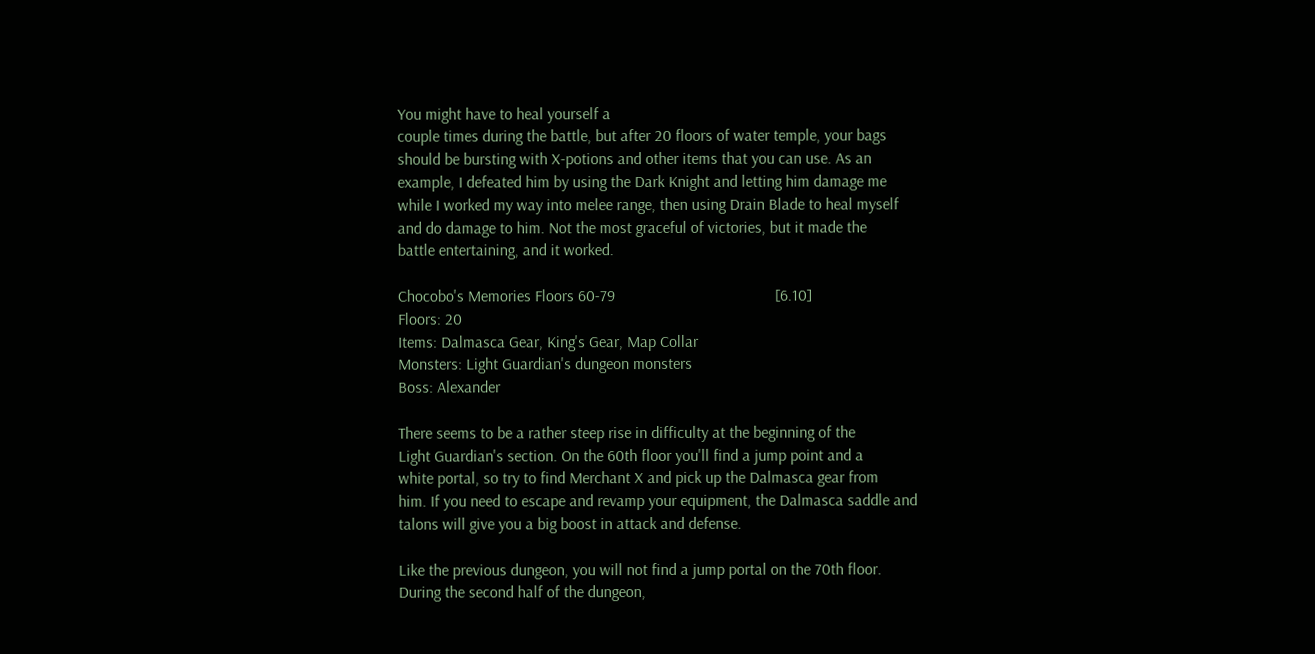You might have to heal yourself a
couple times during the battle, but after 20 floors of water temple, your bags
should be bursting with X-potions and other items that you can use. As an
example, I defeated him by using the Dark Knight and letting him damage me
while I worked my way into melee range, then using Drain Blade to heal myself
and do damage to him. Not the most graceful of victories, but it made the
battle entertaining, and it worked.

Chocobo's Memories Floors 60-79                                        [6.10]
Floors: 20
Items: Dalmasca Gear, King's Gear, Map Collar
Monsters: Light Guardian's dungeon monsters
Boss: Alexander

There seems to be a rather steep rise in difficulty at the beginning of the
Light Guardian's section. On the 60th floor you'll find a jump point and a
white portal, so try to find Merchant X and pick up the Dalmasca gear from
him. If you need to escape and revamp your equipment, the Dalmasca saddle and
talons will give you a big boost in attack and defense.

Like the previous dungeon, you will not find a jump portal on the 70th floor.
During the second half of the dungeon,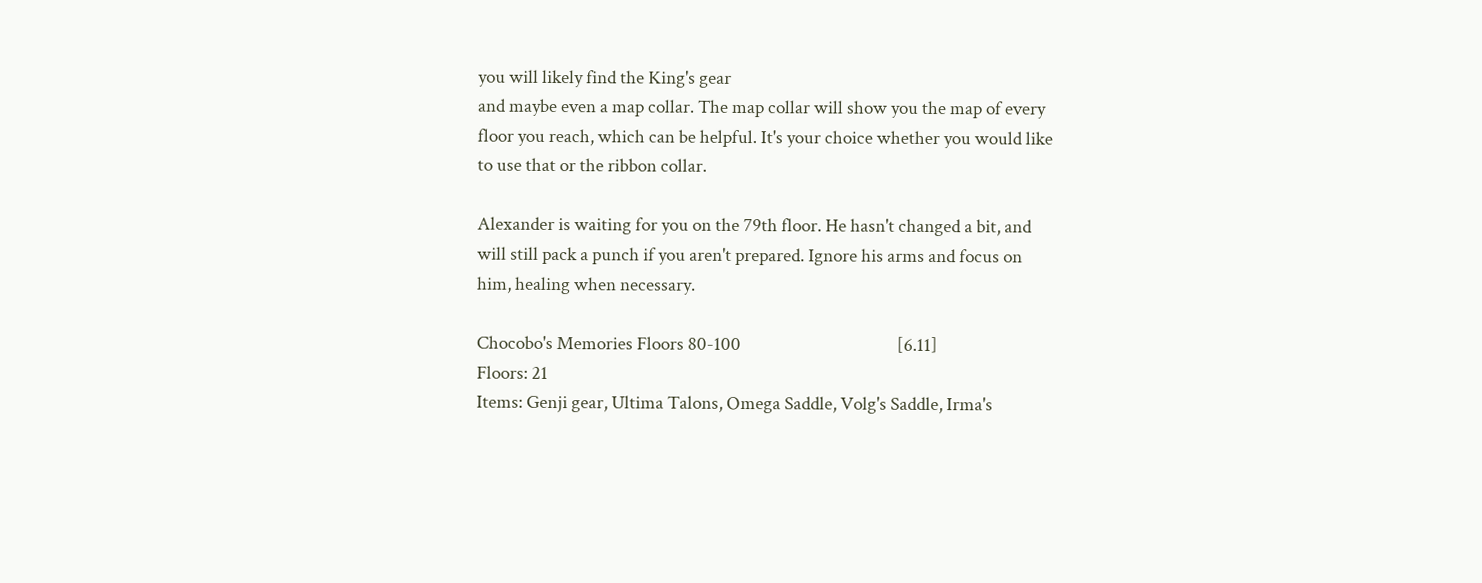you will likely find the King's gear
and maybe even a map collar. The map collar will show you the map of every
floor you reach, which can be helpful. It's your choice whether you would like
to use that or the ribbon collar.

Alexander is waiting for you on the 79th floor. He hasn't changed a bit, and
will still pack a punch if you aren't prepared. Ignore his arms and focus on
him, healing when necessary.

Chocobo's Memories Floors 80-100                                       [6.11]
Floors: 21
Items: Genji gear, Ultima Talons, Omega Saddle, Volg's Saddle, Irma's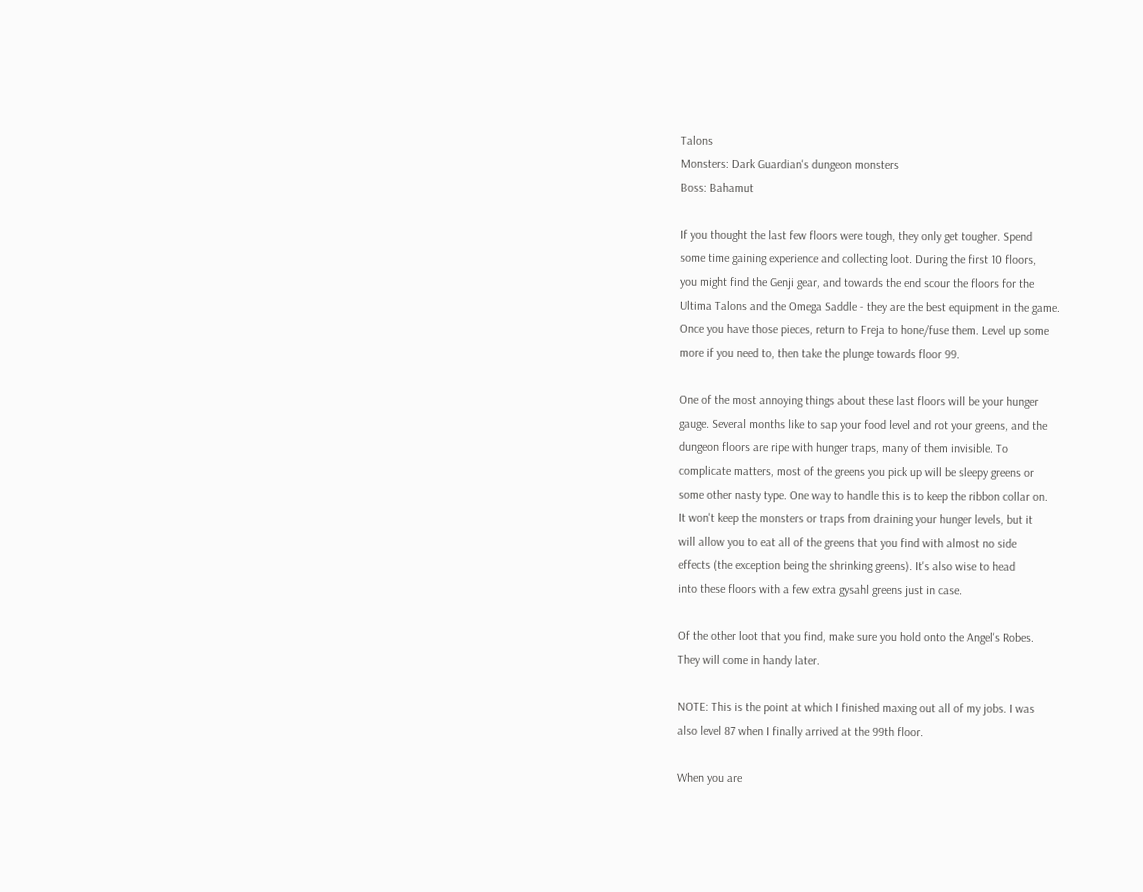Talons
Monsters: Dark Guardian's dungeon monsters
Boss: Bahamut

If you thought the last few floors were tough, they only get tougher. Spend
some time gaining experience and collecting loot. During the first 10 floors,
you might find the Genji gear, and towards the end scour the floors for the
Ultima Talons and the Omega Saddle - they are the best equipment in the game.
Once you have those pieces, return to Freja to hone/fuse them. Level up some
more if you need to, then take the plunge towards floor 99.

One of the most annoying things about these last floors will be your hunger
gauge. Several months like to sap your food level and rot your greens, and the
dungeon floors are ripe with hunger traps, many of them invisible. To
complicate matters, most of the greens you pick up will be sleepy greens or
some other nasty type. One way to handle this is to keep the ribbon collar on.
It won't keep the monsters or traps from draining your hunger levels, but it
will allow you to eat all of the greens that you find with almost no side
effects (the exception being the shrinking greens). It's also wise to head
into these floors with a few extra gysahl greens just in case.

Of the other loot that you find, make sure you hold onto the Angel's Robes.
They will come in handy later.

NOTE: This is the point at which I finished maxing out all of my jobs. I was
also level 87 when I finally arrived at the 99th floor.

When you are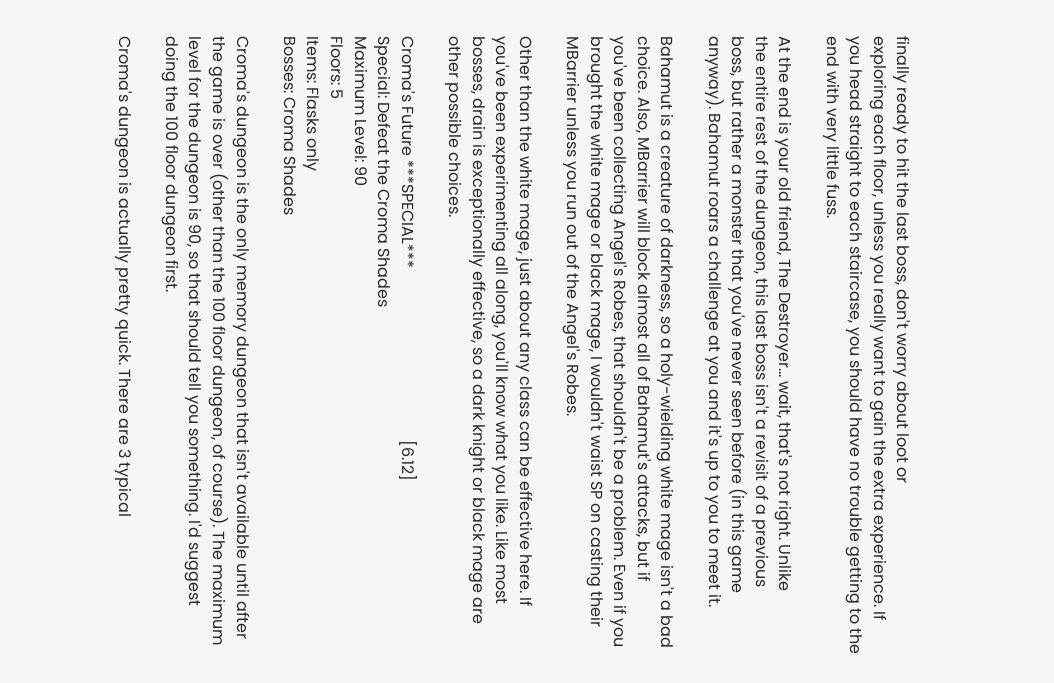finally ready to hit the last boss, don't worry about loot or
exploring each floor, unless you really want to gain the extra experience. If
you head straight to each staircase, you should have no trouble getting to the
end with very little fuss.

At the end is your old friend, The Destroyer... wait, that's not right. Unlike
the entire rest of the dungeon, this last boss isn't a revisit of a previous
boss, but rather a monster that you've never seen before (in this game
anyway). Bahamut roars a challenge at you and it's up to you to meet it.

Bahamut is a creature of darkness, so a holy-wielding white mage isn't a bad
choice. Also, MBarrier will block almost all of Bahamut's attacks, but if
you've been collecting Angel's Robes, that shouldn't be a problem. Even if you
brought the white mage or black mage, I wouldn't waist SP on casting their
MBarrier unless you run out of the Angel's Robes.

Other than the white mage, just about any class can be effective here. If
you've been experimenting all along, you'll know what you like. Like most
bosses, drain is exceptionally effective, so a dark knight or black mage are
other possible choices.

Croma's Future ***SPECIAL***                                           [6.12]
Special: Defeat the Croma Shades
Maximum Level: 90
Floors: 5
Items: Flasks only
Bosses: Croma Shades

Croma's dungeon is the only memory dungeon that isn't available until after
the game is over (other than the 100 floor dungeon, of course). The maximum
level for the dungeon is 90, so that should tell you something. I'd suggest
doing the 100 floor dungeon first.

Croma's dungeon is actually pretty quick. There are 3 typical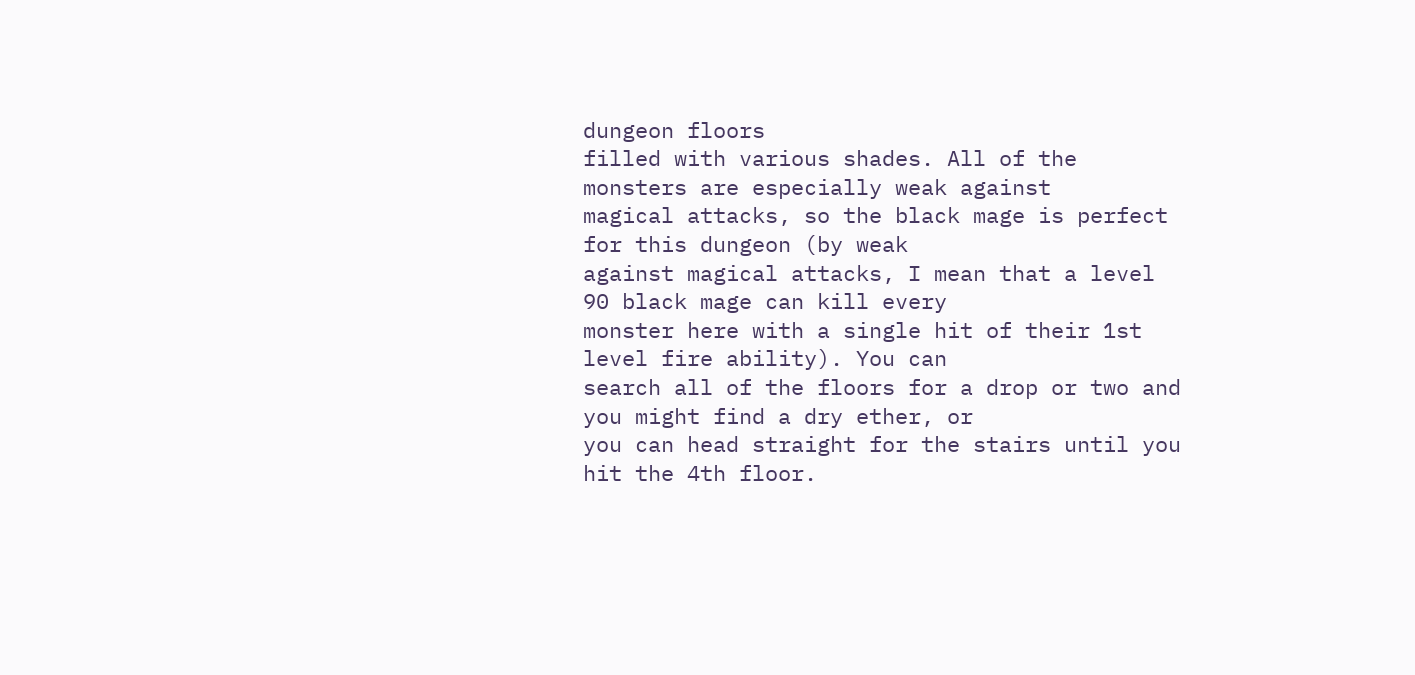dungeon floors
filled with various shades. All of the monsters are especially weak against
magical attacks, so the black mage is perfect for this dungeon (by weak
against magical attacks, I mean that a level 90 black mage can kill every
monster here with a single hit of their 1st level fire ability). You can
search all of the floors for a drop or two and you might find a dry ether, or
you can head straight for the stairs until you hit the 4th floor.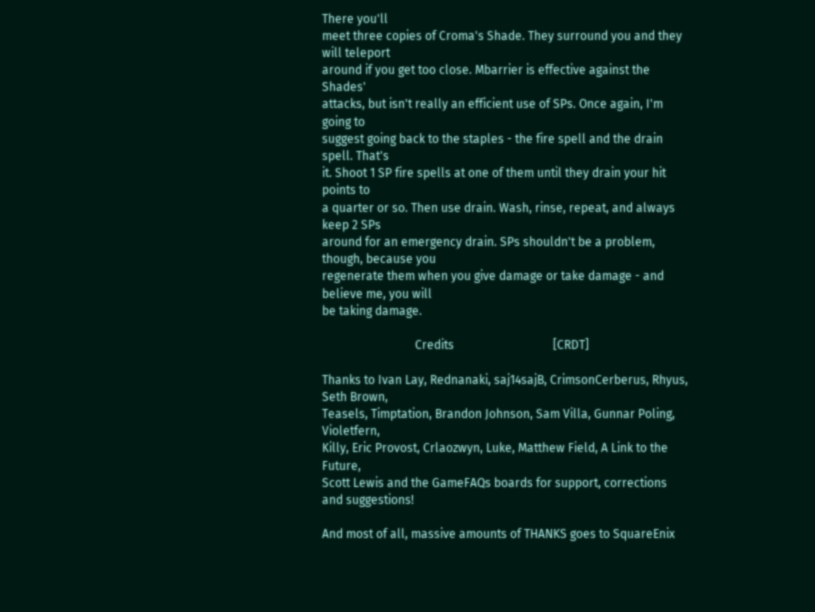There you'll
meet three copies of Croma's Shade. They surround you and they will teleport
around if you get too close. Mbarrier is effective against the Shades'
attacks, but isn't really an efficient use of SPs. Once again, I'm going to
suggest going back to the staples - the fire spell and the drain spell. That's
it. Shoot 1 SP fire spells at one of them until they drain your hit points to
a quarter or so. Then use drain. Wash, rinse, repeat, and always keep 2 SPs
around for an emergency drain. SPs shouldn't be a problem, though, because you
regenerate them when you give damage or take damage - and believe me, you will
be taking damage.

                               Credits                                 [CRDT]

Thanks to Ivan Lay, Rednanaki, saj14sajB, CrimsonCerberus, Rhyus, Seth Brown,
Teasels, Timptation, Brandon Johnson, Sam Villa, Gunnar Poling, Violetfern,
Killy, Eric Provost, Crlaozwyn, Luke, Matthew Field, A Link to the Future,
Scott Lewis and the GameFAQs boards for support, corrections and suggestions!

And most of all, massive amounts of THANKS goes to SquareEnix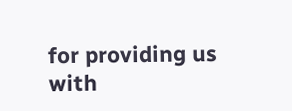for providing us
with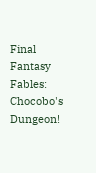Final Fantasy Fables: Chocobo's Dungeon!